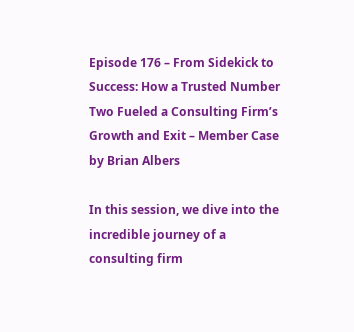Episode 176 – From Sidekick to Success: How a Trusted Number Two Fueled a Consulting Firm’s Growth and Exit – Member Case by Brian Albers

In this session, we dive into the incredible journey of a consulting firm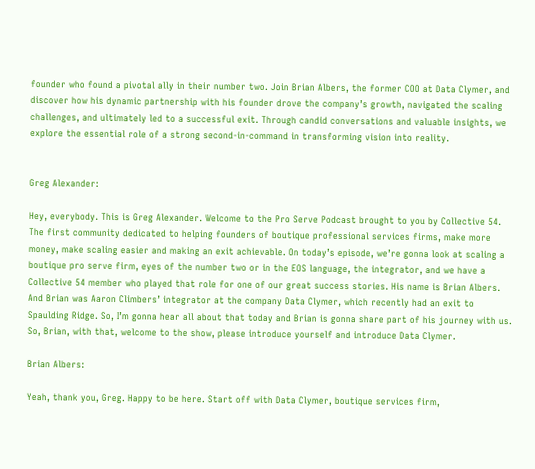founder who found a pivotal ally in their number two. Join Brian Albers, the former COO at Data Clymer, and discover how his dynamic partnership with his founder drove the company’s growth, navigated the scaling challenges, and ultimately led to a successful exit. Through candid conversations and valuable insights, we explore the essential role of a strong second-in-command in transforming vision into reality.


Greg Alexander:

Hey, everybody. This is Greg Alexander. Welcome to the Pro Serve Podcast brought to you by Collective 54. The first community dedicated to helping founders of boutique professional services firms, make more money, make scaling easier and making an exit achievable. On today’s episode, we’re gonna look at scaling a boutique pro serve firm, eyes of the number two or in the EOS language, the integrator, and we have a Collective 54 member who played that role for one of our great success stories. His name is Brian Albers. And Brian was Aaron Climbers’ integrator at the company Data Clymer, which recently had an exit to Spaulding Ridge. So, I’m gonna hear all about that today and Brian is gonna share part of his journey with us. So, Brian, with that, welcome to the show, please introduce yourself and introduce Data Clymer.

Brian Albers:

Yeah, thank you, Greg. Happy to be here. Start off with Data Clymer, boutique services firm,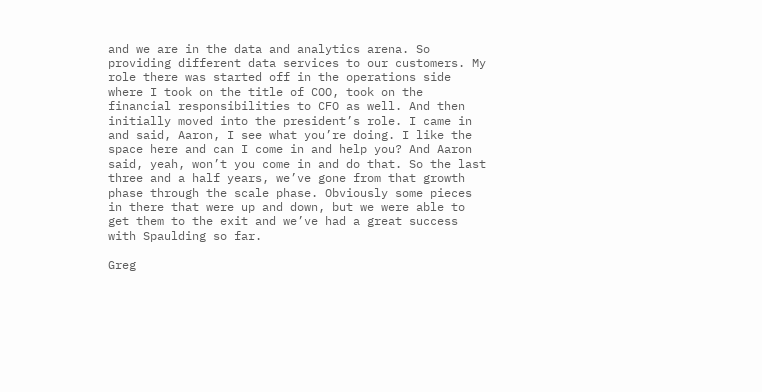and we are in the data and analytics arena. So providing different data services to our customers. My role there was started off in the operations side where I took on the title of COO, took on the financial responsibilities to CFO as well. And then initially moved into the president’s role. I came in and said, Aaron, I see what you’re doing. I like the space here and can I come in and help you? And Aaron said, yeah, won’t you come in and do that. So the last three and a half years, we’ve gone from that growth phase through the scale phase. Obviously some pieces in there that were up and down, but we were able to get them to the exit and we’ve had a great success with Spaulding so far.

Greg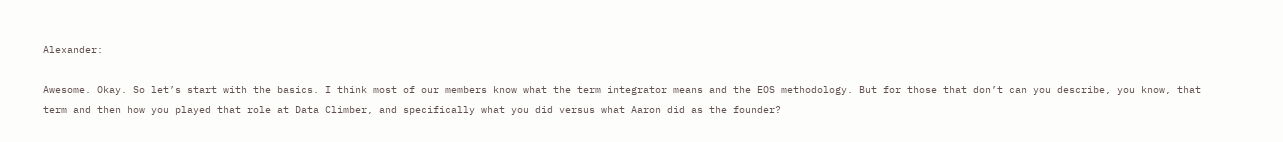Alexander:

Awesome. Okay. So let’s start with the basics. I think most of our members know what the term integrator means and the EOS methodology. But for those that don’t can you describe, you know, that term and then how you played that role at Data Climber, and specifically what you did versus what Aaron did as the founder?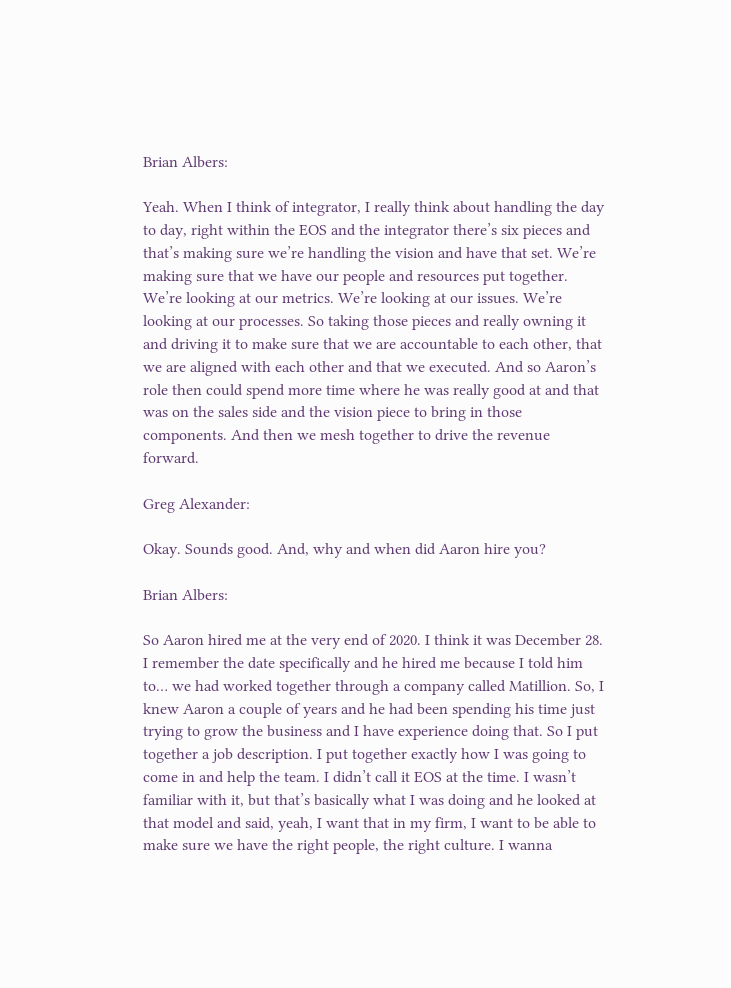Brian Albers:

Yeah. When I think of integrator, I really think about handling the day to day, right within the EOS and the integrator there’s six pieces and that’s making sure we’re handling the vision and have that set. We’re making sure that we have our people and resources put together. We’re looking at our metrics. We’re looking at our issues. We’re looking at our processes. So taking those pieces and really owning it and driving it to make sure that we are accountable to each other, that we are aligned with each other and that we executed. And so Aaron’s role then could spend more time where he was really good at and that was on the sales side and the vision piece to bring in those components. And then we mesh together to drive the revenue forward.

Greg Alexander:

Okay. Sounds good. And, why and when did Aaron hire you?

Brian Albers:

So Aaron hired me at the very end of 2020. I think it was December 28. I remember the date specifically and he hired me because I told him to… we had worked together through a company called Matillion. So, I knew Aaron a couple of years and he had been spending his time just trying to grow the business and I have experience doing that. So I put together a job description. I put together exactly how I was going to come in and help the team. I didn’t call it EOS at the time. I wasn’t familiar with it, but that’s basically what I was doing and he looked at that model and said, yeah, I want that in my firm, I want to be able to make sure we have the right people, the right culture. I wanna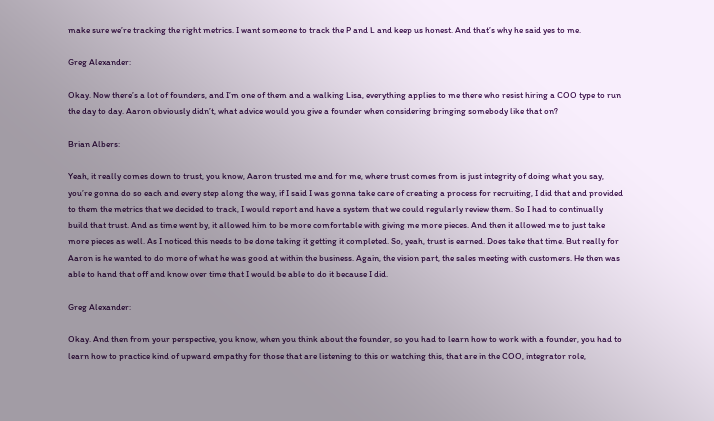make sure we’re tracking the right metrics. I want someone to track the P and L and keep us honest. And that’s why he said yes to me.

Greg Alexander:

Okay. Now there’s a lot of founders, and I’m one of them and a walking Lisa, everything applies to me there who resist hiring a COO type to run the day to day. Aaron obviously didn’t, what advice would you give a founder when considering bringing somebody like that on?

Brian Albers:

Yeah, it really comes down to trust, you know, Aaron trusted me and for me, where trust comes from is just integrity of doing what you say, you’re gonna do so each and every step along the way, if I said I was gonna take care of creating a process for recruiting, I did that and provided to them the metrics that we decided to track, I would report and have a system that we could regularly review them. So I had to continually build that trust. And as time went by, it allowed him to be more comfortable with giving me more pieces. And then it allowed me to just take more pieces as well. As I noticed this needs to be done taking it getting it completed. So, yeah, trust is earned. Does take that time. But really for Aaron is he wanted to do more of what he was good at within the business. Again, the vision part, the sales meeting with customers. He then was able to hand that off and know over time that I would be able to do it because I did.

Greg Alexander:

Okay. And then from your perspective, you know, when you think about the founder, so you had to learn how to work with a founder, you had to learn how to practice kind of upward empathy for those that are listening to this or watching this, that are in the COO, integrator role,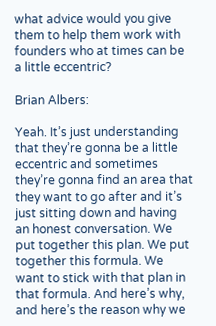what advice would you give them to help them work with founders who at times can be a little eccentric?

Brian Albers:

Yeah. It’s just understanding that they’re gonna be a little eccentric and sometimes they’re gonna find an area that they want to go after and it’s just sitting down and having an honest conversation. We put together this plan. We put together this formula. We want to stick with that plan in that formula. And here’s why, and here’s the reason why we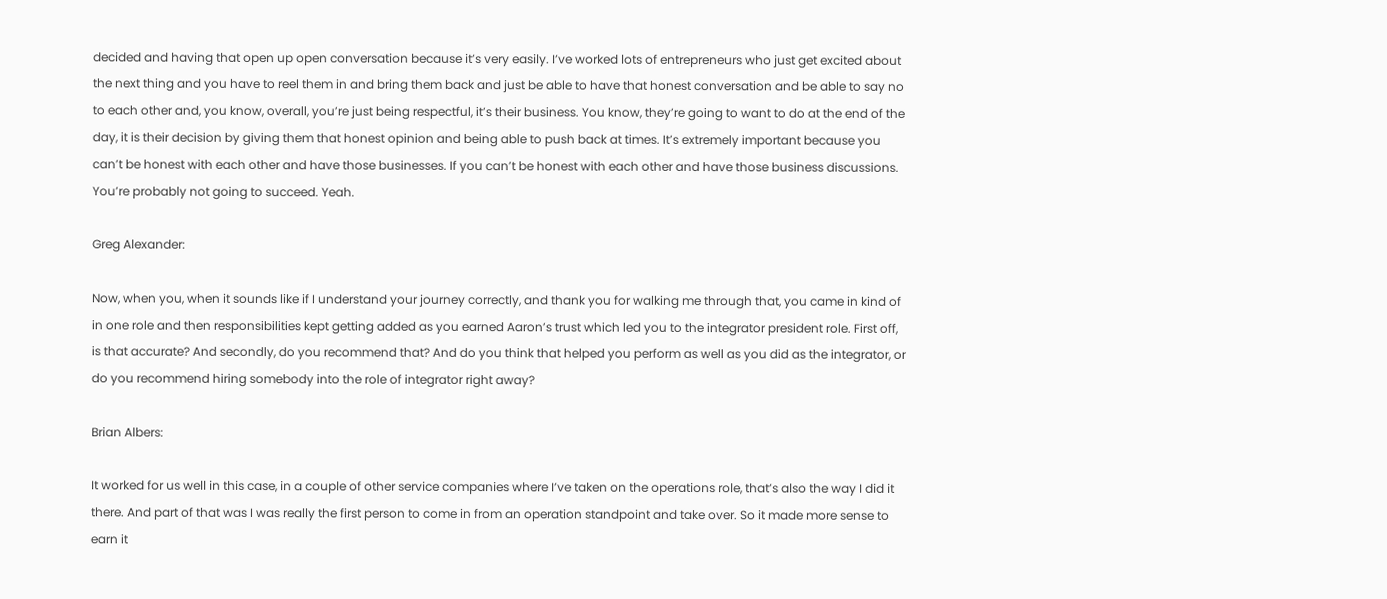decided and having that open up open conversation because it’s very easily. I’ve worked lots of entrepreneurs who just get excited about the next thing and you have to reel them in and bring them back and just be able to have that honest conversation and be able to say no to each other and, you know, overall, you’re just being respectful, it’s their business. You know, they’re going to want to do at the end of the day, it is their decision by giving them that honest opinion and being able to push back at times. It’s extremely important because you can’t be honest with each other and have those businesses. If you can’t be honest with each other and have those business discussions. You’re probably not going to succeed. Yeah.

Greg Alexander:

Now, when you, when it sounds like if I understand your journey correctly, and thank you for walking me through that, you came in kind of in one role and then responsibilities kept getting added as you earned Aaron’s trust which led you to the integrator president role. First off, is that accurate? And secondly, do you recommend that? And do you think that helped you perform as well as you did as the integrator, or do you recommend hiring somebody into the role of integrator right away?

Brian Albers:

It worked for us well in this case, in a couple of other service companies where I’ve taken on the operations role, that’s also the way I did it there. And part of that was I was really the first person to come in from an operation standpoint and take over. So it made more sense to earn it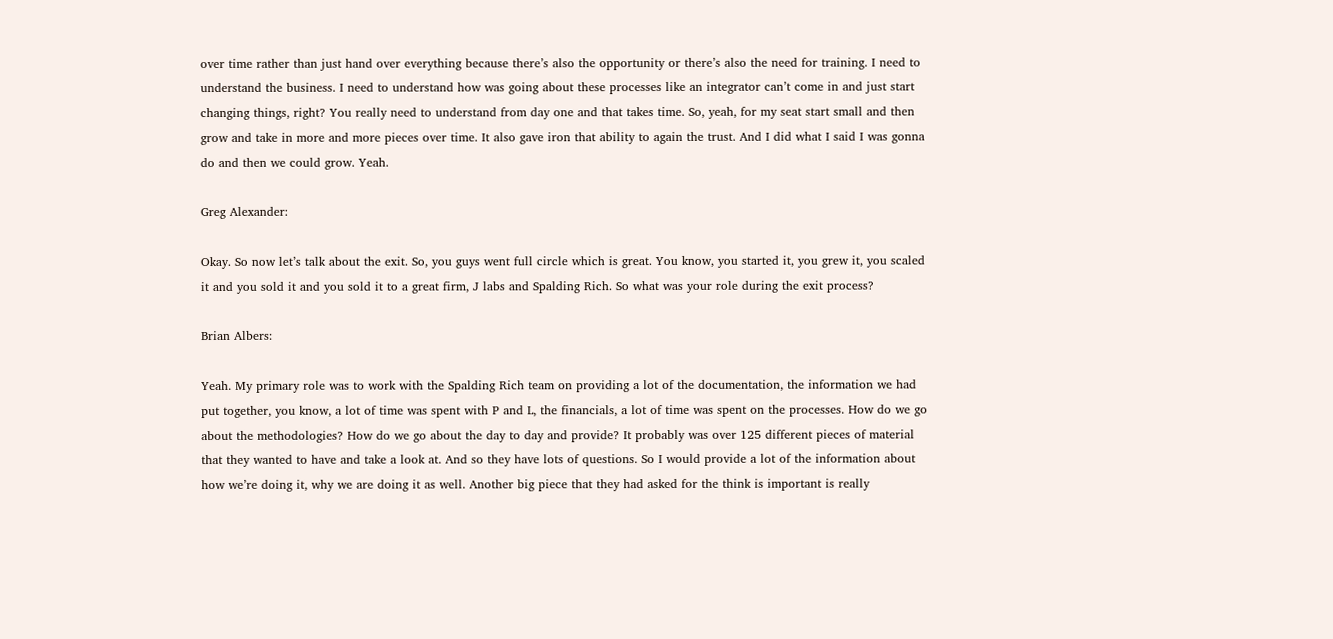over time rather than just hand over everything because there’s also the opportunity or there’s also the need for training. I need to understand the business. I need to understand how was going about these processes like an integrator can’t come in and just start changing things, right? You really need to understand from day one and that takes time. So, yeah, for my seat start small and then grow and take in more and more pieces over time. It also gave iron that ability to again the trust. And I did what I said I was gonna do and then we could grow. Yeah.

Greg Alexander:

Okay. So now let’s talk about the exit. So, you guys went full circle which is great. You know, you started it, you grew it, you scaled it and you sold it and you sold it to a great firm, J labs and Spalding Rich. So what was your role during the exit process?

Brian Albers:

Yeah. My primary role was to work with the Spalding Rich team on providing a lot of the documentation, the information we had put together, you know, a lot of time was spent with P and L, the financials, a lot of time was spent on the processes. How do we go about the methodologies? How do we go about the day to day and provide? It probably was over 125 different pieces of material that they wanted to have and take a look at. And so they have lots of questions. So I would provide a lot of the information about how we’re doing it, why we are doing it as well. Another big piece that they had asked for the think is important is really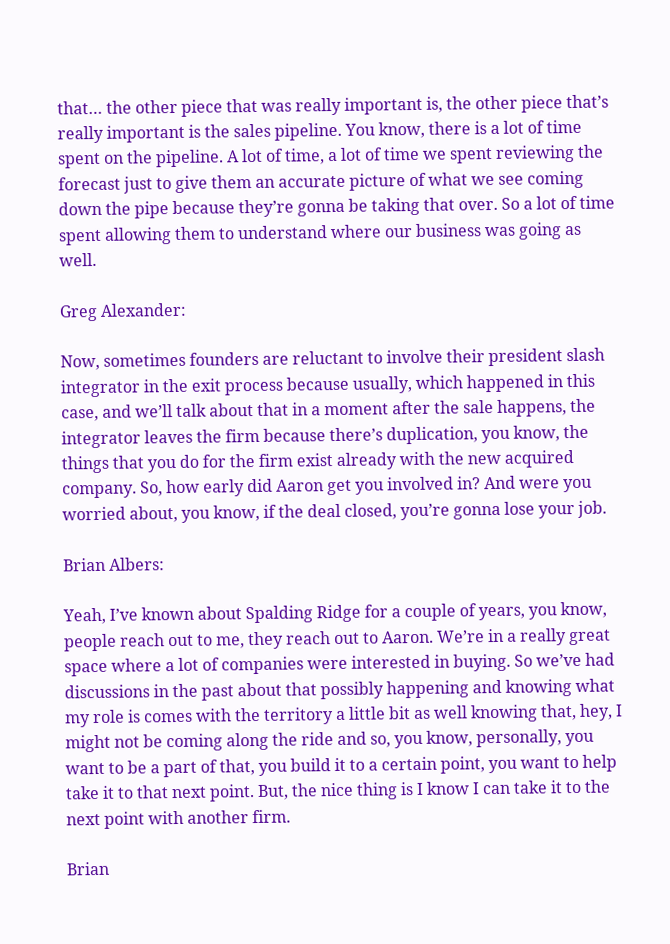that… the other piece that was really important is, the other piece that’s really important is the sales pipeline. You know, there is a lot of time spent on the pipeline. A lot of time, a lot of time we spent reviewing the forecast just to give them an accurate picture of what we see coming down the pipe because they’re gonna be taking that over. So a lot of time spent allowing them to understand where our business was going as well.

Greg Alexander:

Now, sometimes founders are reluctant to involve their president slash integrator in the exit process because usually, which happened in this case, and we’ll talk about that in a moment after the sale happens, the integrator leaves the firm because there’s duplication, you know, the things that you do for the firm exist already with the new acquired company. So, how early did Aaron get you involved in? And were you worried about, you know, if the deal closed, you’re gonna lose your job.

Brian Albers:

Yeah, I’ve known about Spalding Ridge for a couple of years, you know, people reach out to me, they reach out to Aaron. We’re in a really great space where a lot of companies were interested in buying. So we’ve had discussions in the past about that possibly happening and knowing what my role is comes with the territory a little bit as well knowing that, hey, I might not be coming along the ride and so, you know, personally, you want to be a part of that, you build it to a certain point, you want to help take it to that next point. But, the nice thing is I know I can take it to the next point with another firm.

Brian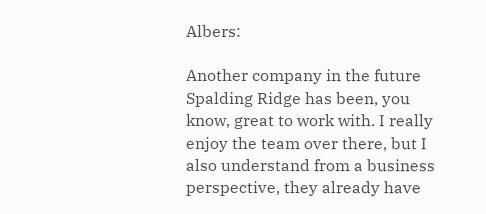Albers:

Another company in the future Spalding Ridge has been, you know, great to work with. I really enjoy the team over there, but I also understand from a business perspective, they already have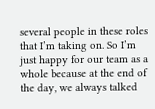several people in these roles that I’m taking on. So I’m just happy for our team as a whole because at the end of the day, we always talked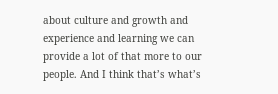about culture and growth and experience and learning we can provide a lot of that more to our people. And I think that’s what’s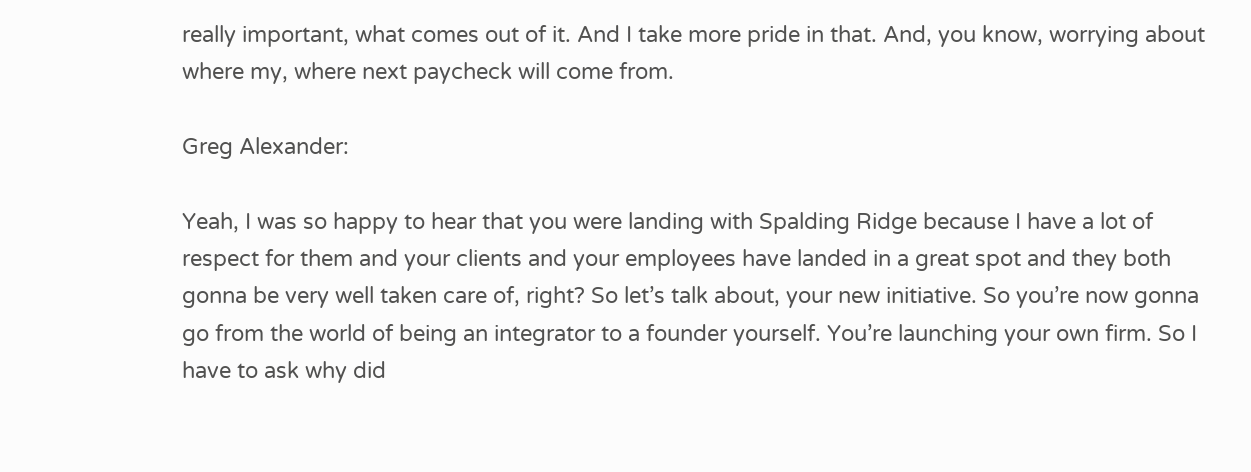really important, what comes out of it. And I take more pride in that. And, you know, worrying about where my, where next paycheck will come from.

Greg Alexander:

Yeah, I was so happy to hear that you were landing with Spalding Ridge because I have a lot of respect for them and your clients and your employees have landed in a great spot and they both gonna be very well taken care of, right? So let’s talk about, your new initiative. So you’re now gonna go from the world of being an integrator to a founder yourself. You’re launching your own firm. So I have to ask why did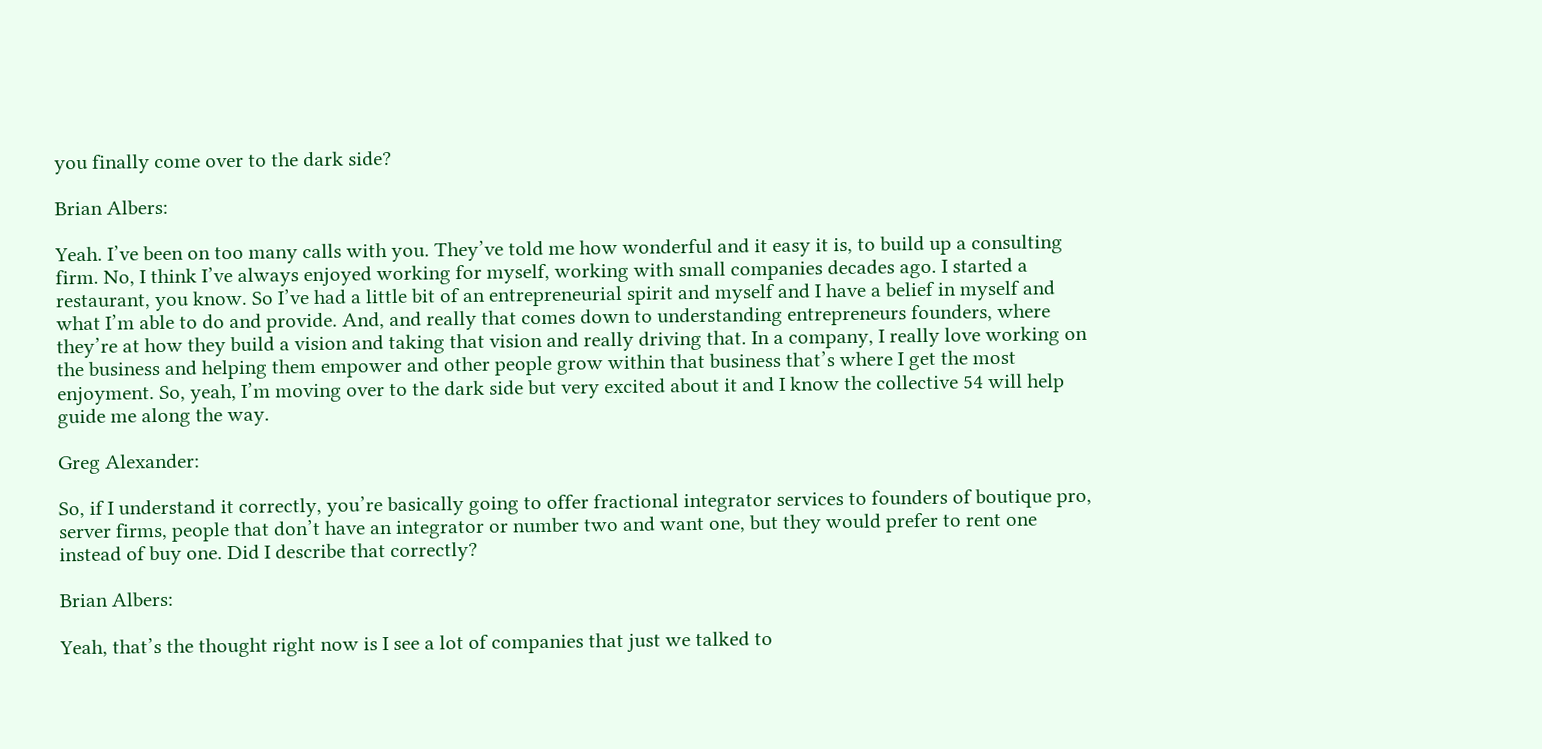you finally come over to the dark side?

Brian Albers:

Yeah. I’ve been on too many calls with you. They’ve told me how wonderful and it easy it is, to build up a consulting firm. No, I think I’ve always enjoyed working for myself, working with small companies decades ago. I started a restaurant, you know. So I’ve had a little bit of an entrepreneurial spirit and myself and I have a belief in myself and what I’m able to do and provide. And, and really that comes down to understanding entrepreneurs founders, where they’re at how they build a vision and taking that vision and really driving that. In a company, I really love working on the business and helping them empower and other people grow within that business that’s where I get the most enjoyment. So, yeah, I’m moving over to the dark side but very excited about it and I know the collective 54 will help guide me along the way.

Greg Alexander:

So, if I understand it correctly, you’re basically going to offer fractional integrator services to founders of boutique pro, server firms, people that don’t have an integrator or number two and want one, but they would prefer to rent one instead of buy one. Did I describe that correctly?

Brian Albers:

Yeah, that’s the thought right now is I see a lot of companies that just we talked to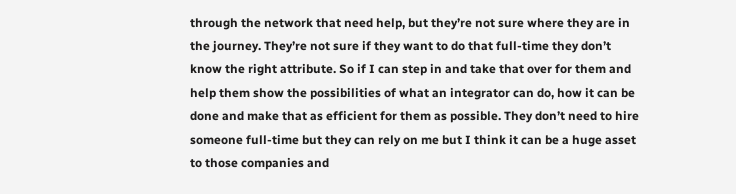through the network that need help, but they’re not sure where they are in the journey. They’re not sure if they want to do that full-time they don’t know the right attribute. So if I can step in and take that over for them and help them show the possibilities of what an integrator can do, how it can be done and make that as efficient for them as possible. They don’t need to hire someone full-time but they can rely on me but I think it can be a huge asset to those companies and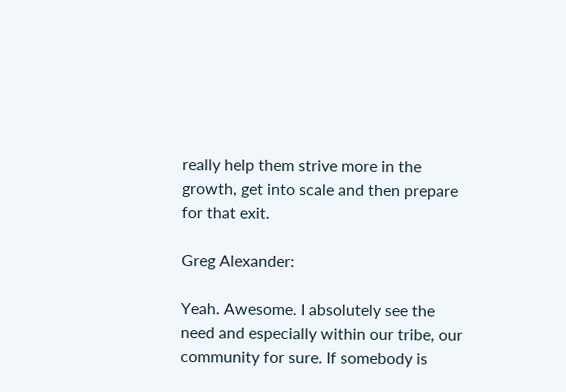really help them strive more in the growth, get into scale and then prepare for that exit.

Greg Alexander:

Yeah. Awesome. I absolutely see the need and especially within our tribe, our community for sure. If somebody is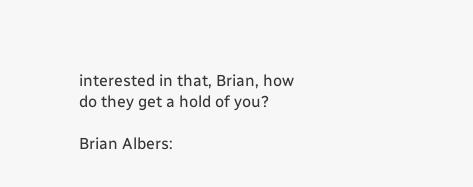interested in that, Brian, how do they get a hold of you?

Brian Albers: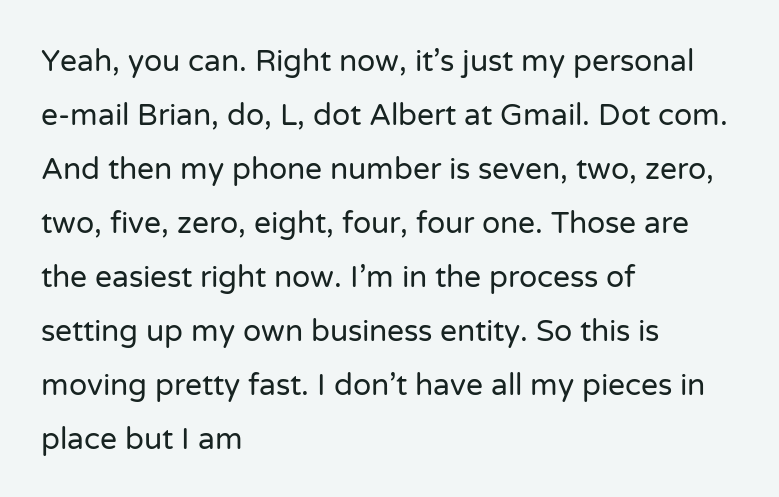Yeah, you can. Right now, it’s just my personal e-mail Brian, do, L, dot Albert at Gmail. Dot com. And then my phone number is seven, two, zero, two, five, zero, eight, four, four one. Those are the easiest right now. I’m in the process of setting up my own business entity. So this is moving pretty fast. I don’t have all my pieces in place but I am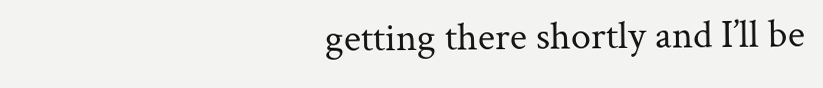getting there shortly and I’ll be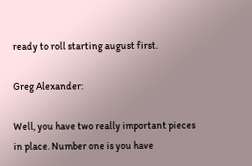ready to roll starting august first.

Greg Alexander:

Well, you have two really important pieces in place. Number one is you have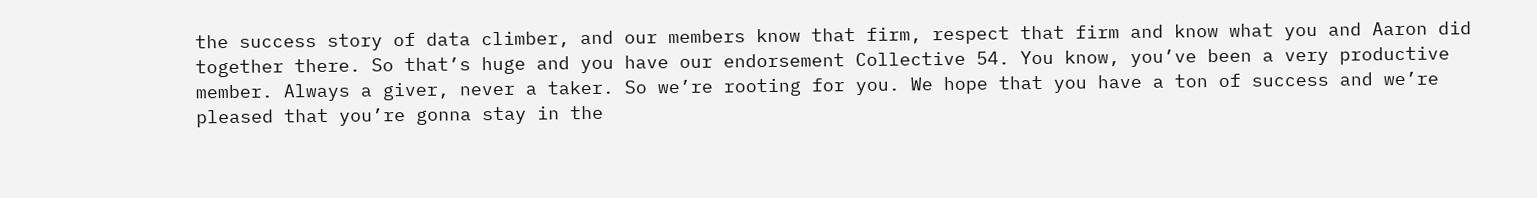the success story of data climber, and our members know that firm, respect that firm and know what you and Aaron did together there. So that’s huge and you have our endorsement Collective 54. You know, you’ve been a very productive member. Always a giver, never a taker. So we’re rooting for you. We hope that you have a ton of success and we’re pleased that you’re gonna stay in the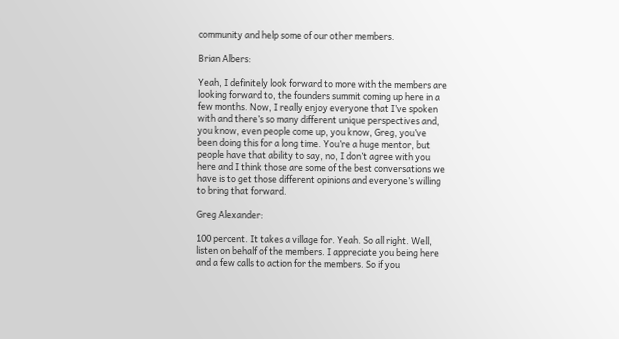community and help some of our other members.

Brian Albers:

Yeah, I definitely look forward to more with the members are looking forward to, the founders summit coming up here in a few months. Now, I really enjoy everyone that I’ve spoken with and there’s so many different unique perspectives and, you know, even people come up, you know, Greg, you’ve been doing this for a long time. You’re a huge mentor, but people have that ability to say, no, I don’t agree with you here and I think those are some of the best conversations we have is to get those different opinions and everyone’s willing to bring that forward.

Greg Alexander:

100 percent. It takes a village for. Yeah. So all right. Well, listen on behalf of the members. I appreciate you being here and a few calls to action for the members. So if you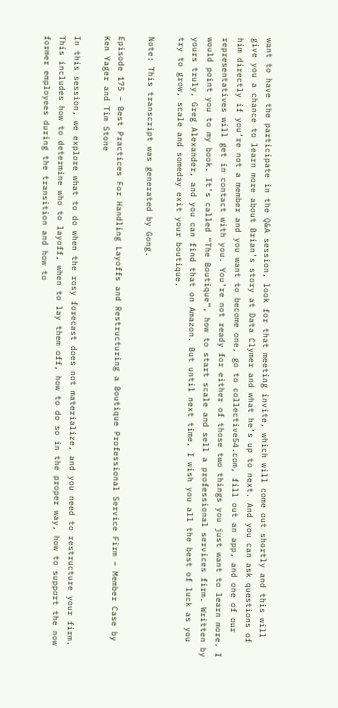want to have the participate in the Q&A session, look for that meeting invite, which will come out shortly and this will give you a chance to learn more about Brian’s story at Data Clymer and what he’s up to next. And you can ask questions of him directly if you’re not a member and you want to become one, go to collective54.com, fill out an app, and one of our representatives will get in contact with you. You’re not ready for either of those two things you just want to learn more. I would point you to my book. It’s called “The Boutique”, how to start scale and sell a professional services firm. Written by yours truly, Greg Alexander, and you can find that on Amazon. But until next time, I wish you all the best of luck as you try to grow, scale and someday exit your boutique.

Note: This transcript was generated by Gong.

Episode 175 – Best Practices For Handling Layoffs and Restructuring a Boutique Professional Service Firm – Member Case by Ken Yager and Tim Stone

In this session, we explore what to do when the rosy forecast does not materialize, and you need to restructure your firm. This includes how to determine who to layoff, when to lay them off, how to do so in the proper way, how to support the now former employees during the transition and how to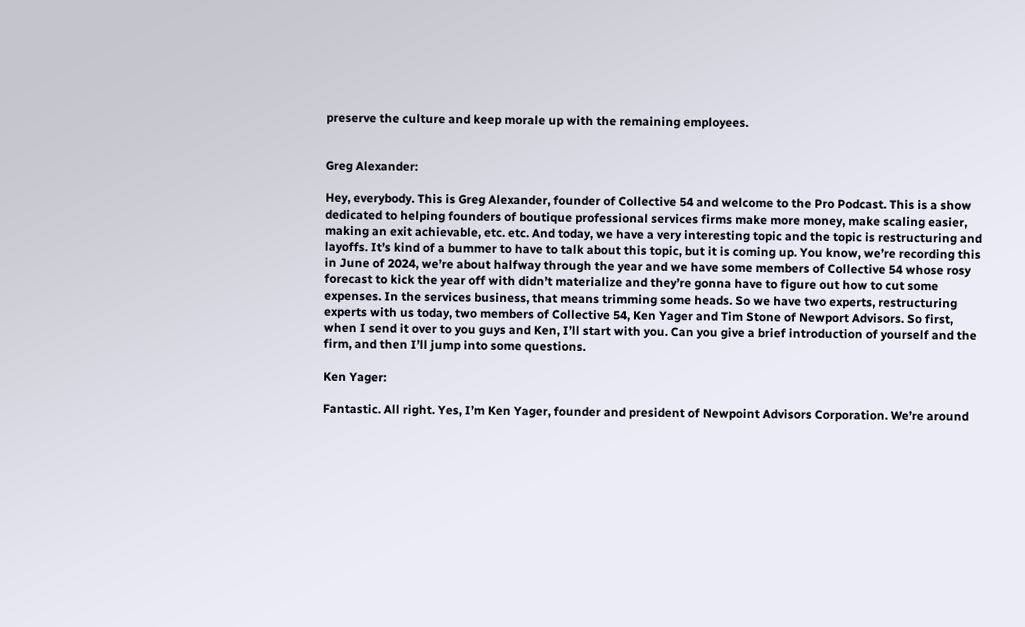preserve the culture and keep morale up with the remaining employees.


Greg Alexander:

Hey, everybody. This is Greg Alexander, founder of Collective 54 and welcome to the Pro Podcast. This is a show dedicated to helping founders of boutique professional services firms make more money, make scaling easier, making an exit achievable, etc. etc. And today, we have a very interesting topic and the topic is restructuring and layoffs. It’s kind of a bummer to have to talk about this topic, but it is coming up. You know, we’re recording this in June of 2024, we’re about halfway through the year and we have some members of Collective 54 whose rosy forecast to kick the year off with didn’t materialize and they’re gonna have to figure out how to cut some expenses. In the services business, that means trimming some heads. So we have two experts, restructuring experts with us today, two members of Collective 54, Ken Yager and Tim Stone of Newport Advisors. So first, when I send it over to you guys and Ken, I’ll start with you. Can you give a brief introduction of yourself and the firm, and then I’ll jump into some questions.

Ken Yager:

Fantastic. All right. Yes, I’m Ken Yager, founder and president of Newpoint Advisors Corporation. We’re around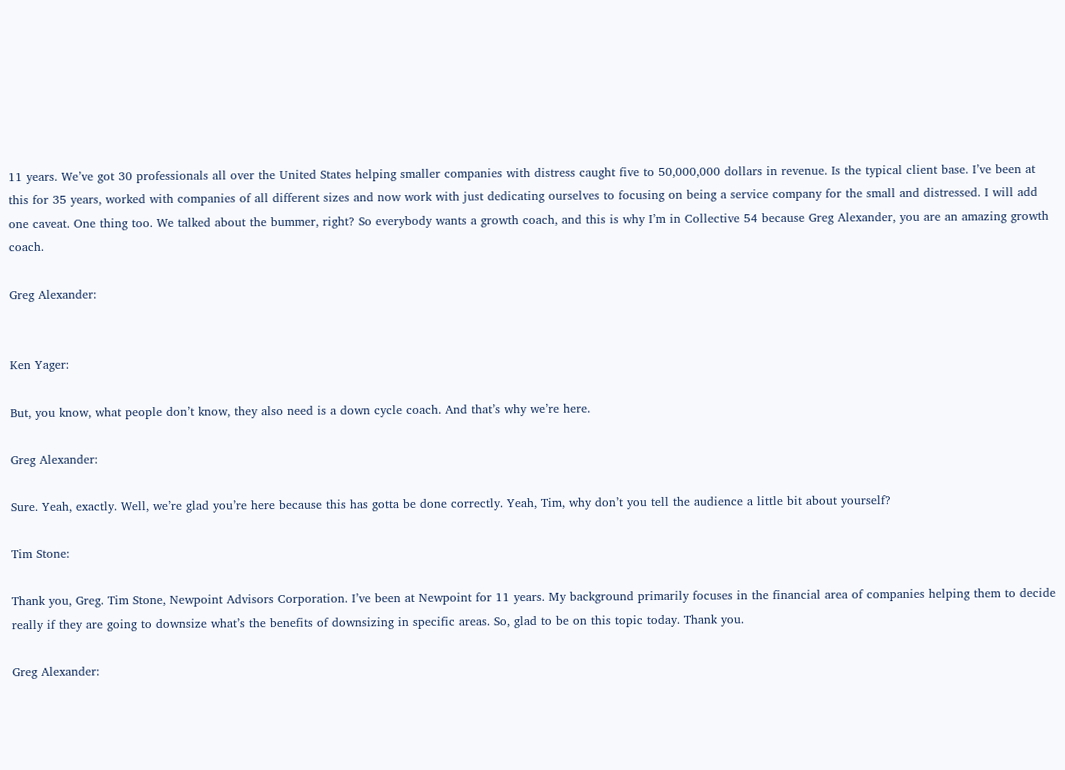11 years. We’ve got 30 professionals all over the United States helping smaller companies with distress caught five to 50,000,000 dollars in revenue. Is the typical client base. I’ve been at this for 35 years, worked with companies of all different sizes and now work with just dedicating ourselves to focusing on being a service company for the small and distressed. I will add one caveat. One thing too. We talked about the bummer, right? So everybody wants a growth coach, and this is why I’m in Collective 54 because Greg Alexander, you are an amazing growth coach.

Greg Alexander:


Ken Yager:

But, you know, what people don’t know, they also need is a down cycle coach. And that’s why we’re here.

Greg Alexander:

Sure. Yeah, exactly. Well, we’re glad you’re here because this has gotta be done correctly. Yeah, Tim, why don’t you tell the audience a little bit about yourself?

Tim Stone:

Thank you, Greg. Tim Stone, Newpoint Advisors Corporation. I’ve been at Newpoint for 11 years. My background primarily focuses in the financial area of companies helping them to decide really if they are going to downsize what’s the benefits of downsizing in specific areas. So, glad to be on this topic today. Thank you.

Greg Alexander: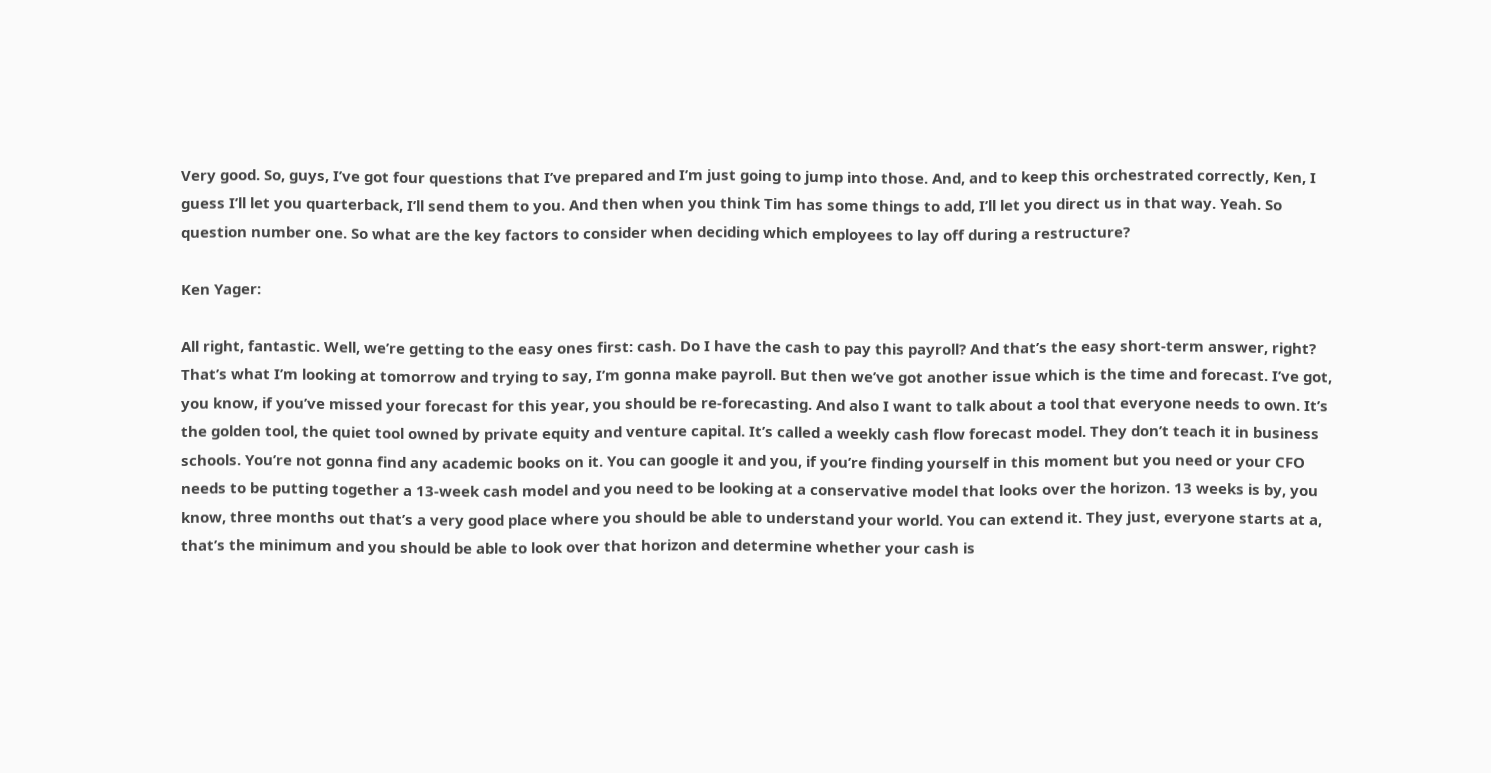Very good. So, guys, I’ve got four questions that I’ve prepared and I’m just going to jump into those. And, and to keep this orchestrated correctly, Ken, I guess I’ll let you quarterback, I’ll send them to you. And then when you think Tim has some things to add, I’ll let you direct us in that way. Yeah. So question number one. So what are the key factors to consider when deciding which employees to lay off during a restructure?

Ken Yager:

All right, fantastic. Well, we’re getting to the easy ones first: cash. Do I have the cash to pay this payroll? And that’s the easy short-term answer, right? That’s what I’m looking at tomorrow and trying to say, I’m gonna make payroll. But then we’ve got another issue which is the time and forecast. I’ve got, you know, if you’ve missed your forecast for this year, you should be re-forecasting. And also I want to talk about a tool that everyone needs to own. It’s the golden tool, the quiet tool owned by private equity and venture capital. It’s called a weekly cash flow forecast model. They don’t teach it in business schools. You’re not gonna find any academic books on it. You can google it and you, if you’re finding yourself in this moment but you need or your CFO needs to be putting together a 13-week cash model and you need to be looking at a conservative model that looks over the horizon. 13 weeks is by, you know, three months out that’s a very good place where you should be able to understand your world. You can extend it. They just, everyone starts at a, that’s the minimum and you should be able to look over that horizon and determine whether your cash is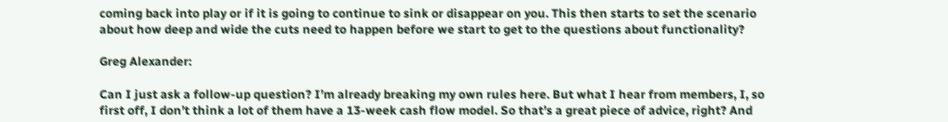coming back into play or if it is going to continue to sink or disappear on you. This then starts to set the scenario about how deep and wide the cuts need to happen before we start to get to the questions about functionality?

Greg Alexander:

Can I just ask a follow-up question? I’m already breaking my own rules here. But what I hear from members, I, so first off, I don’t think a lot of them have a 13-week cash flow model. So that’s a great piece of advice, right? And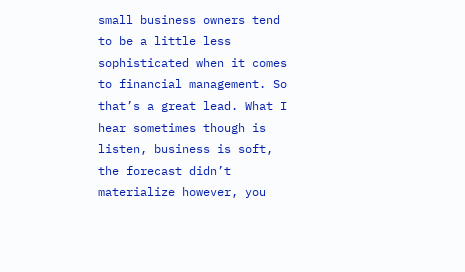small business owners tend to be a little less sophisticated when it comes to financial management. So that’s a great lead. What I hear sometimes though is listen, business is soft, the forecast didn’t materialize however, you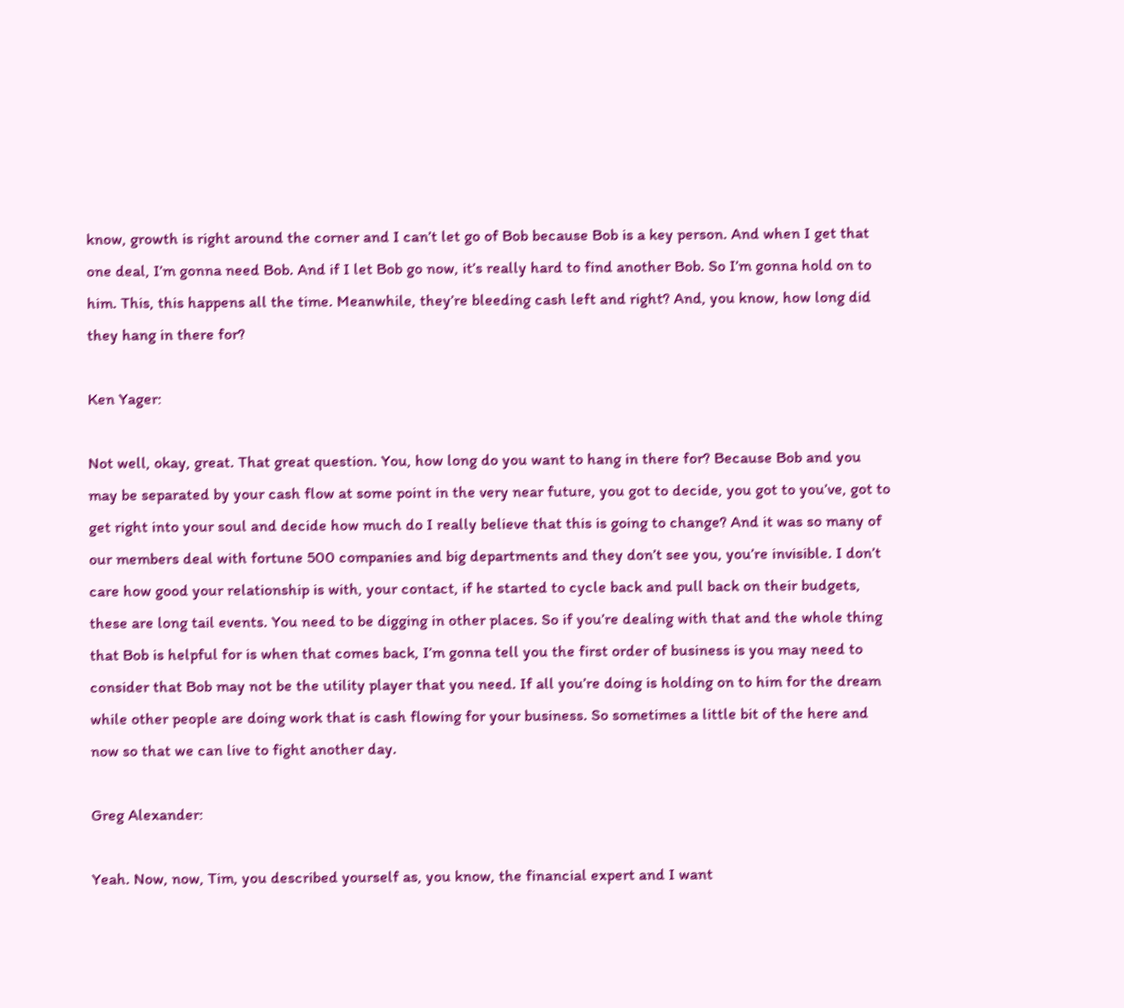know, growth is right around the corner and I can’t let go of Bob because Bob is a key person. And when I get that one deal, I’m gonna need Bob. And if I let Bob go now, it’s really hard to find another Bob. So I’m gonna hold on to him. This, this happens all the time. Meanwhile, they’re bleeding cash left and right? And, you know, how long did they hang in there for?

Ken Yager:

Not well, okay, great. That great question. You, how long do you want to hang in there for? Because Bob and you may be separated by your cash flow at some point in the very near future, you got to decide, you got to you’ve, got to get right into your soul and decide how much do I really believe that this is going to change? And it was so many of our members deal with fortune 500 companies and big departments and they don’t see you, you’re invisible. I don’t care how good your relationship is with, your contact, if he started to cycle back and pull back on their budgets, these are long tail events. You need to be digging in other places. So if you’re dealing with that and the whole thing that Bob is helpful for is when that comes back, I’m gonna tell you the first order of business is you may need to consider that Bob may not be the utility player that you need. If all you’re doing is holding on to him for the dream while other people are doing work that is cash flowing for your business. So sometimes a little bit of the here and now so that we can live to fight another day.

Greg Alexander:

Yeah. Now, now, Tim, you described yourself as, you know, the financial expert and I want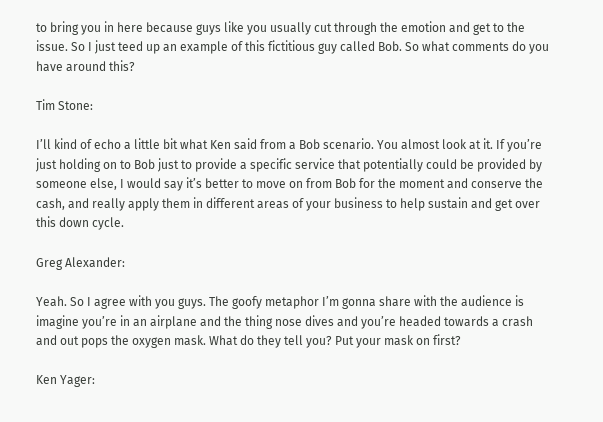to bring you in here because guys like you usually cut through the emotion and get to the issue. So I just teed up an example of this fictitious guy called Bob. So what comments do you have around this?

Tim Stone:

I’ll kind of echo a little bit what Ken said from a Bob scenario. You almost look at it. If you’re just holding on to Bob just to provide a specific service that potentially could be provided by someone else, I would say it’s better to move on from Bob for the moment and conserve the cash, and really apply them in different areas of your business to help sustain and get over this down cycle.

Greg Alexander:

Yeah. So I agree with you guys. The goofy metaphor I’m gonna share with the audience is imagine you’re in an airplane and the thing nose dives and you’re headed towards a crash and out pops the oxygen mask. What do they tell you? Put your mask on first?

Ken Yager: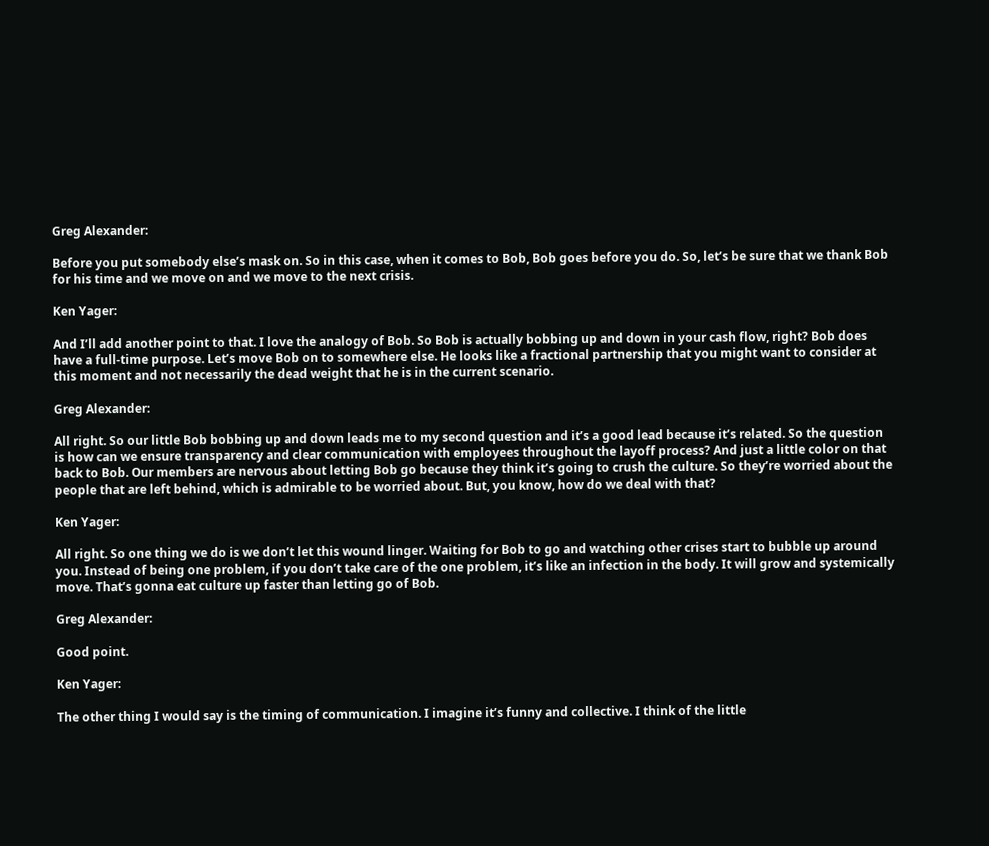Greg Alexander:

Before you put somebody else’s mask on. So in this case, when it comes to Bob, Bob goes before you do. So, let’s be sure that we thank Bob for his time and we move on and we move to the next crisis.

Ken Yager:

And I’ll add another point to that. I love the analogy of Bob. So Bob is actually bobbing up and down in your cash flow, right? Bob does have a full-time purpose. Let’s move Bob on to somewhere else. He looks like a fractional partnership that you might want to consider at this moment and not necessarily the dead weight that he is in the current scenario.

Greg Alexander:

All right. So our little Bob bobbing up and down leads me to my second question and it’s a good lead because it’s related. So the question is how can we ensure transparency and clear communication with employees throughout the layoff process? And just a little color on that back to Bob. Our members are nervous about letting Bob go because they think it’s going to crush the culture. So they’re worried about the people that are left behind, which is admirable to be worried about. But, you know, how do we deal with that?

Ken Yager:

All right. So one thing we do is we don’t let this wound linger. Waiting for Bob to go and watching other crises start to bubble up around you. Instead of being one problem, if you don’t take care of the one problem, it’s like an infection in the body. It will grow and systemically move. That’s gonna eat culture up faster than letting go of Bob.

Greg Alexander:

Good point.

Ken Yager:

The other thing I would say is the timing of communication. I imagine it’s funny and collective. I think of the little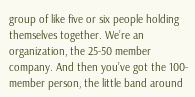group of like five or six people holding themselves together. We’re an organization, the 25-50 member company. And then you’ve got the 100-member person, the little band around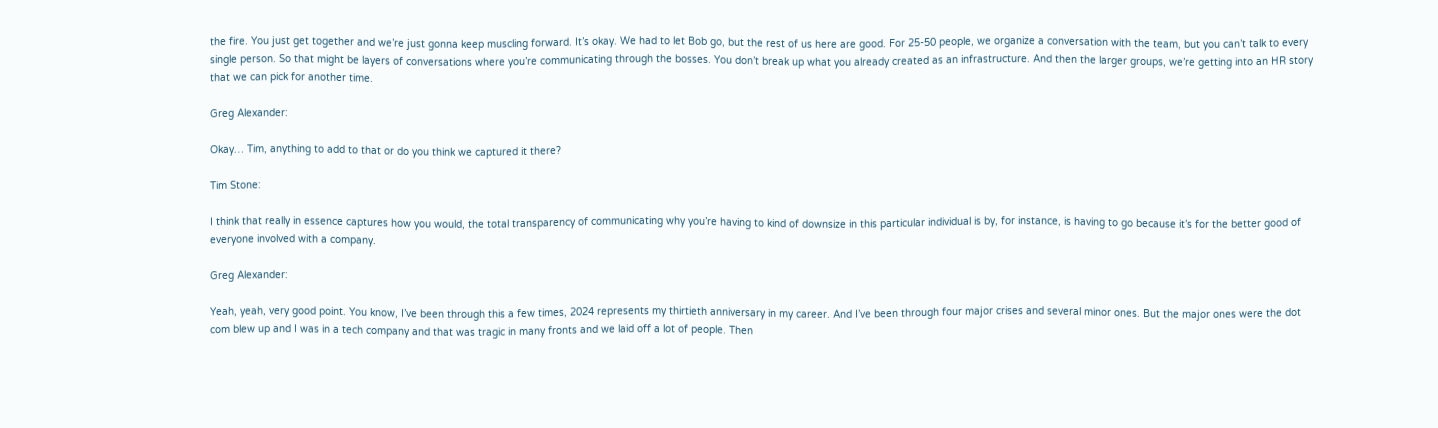the fire. You just get together and we’re just gonna keep muscling forward. It’s okay. We had to let Bob go, but the rest of us here are good. For 25-50 people, we organize a conversation with the team, but you can’t talk to every single person. So that might be layers of conversations where you’re communicating through the bosses. You don’t break up what you already created as an infrastructure. And then the larger groups, we’re getting into an HR story that we can pick for another time.

Greg Alexander:

Okay… Tim, anything to add to that or do you think we captured it there?

Tim Stone:

I think that really in essence captures how you would, the total transparency of communicating why you’re having to kind of downsize in this particular individual is by, for instance, is having to go because it’s for the better good of everyone involved with a company.

Greg Alexander:

Yeah, yeah, very good point. You know, I’ve been through this a few times, 2024 represents my thirtieth anniversary in my career. And I’ve been through four major crises and several minor ones. But the major ones were the dot com blew up and I was in a tech company and that was tragic in many fronts and we laid off a lot of people. Then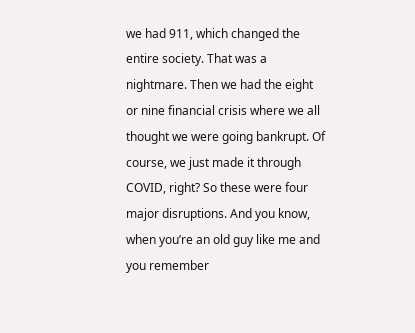we had 911, which changed the entire society. That was a nightmare. Then we had the eight or nine financial crisis where we all thought we were going bankrupt. Of course, we just made it through COVID, right? So these were four major disruptions. And you know, when you’re an old guy like me and you remember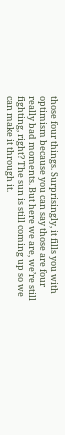those four things. Surprisingly, it fills you with optimism because you can say those are four really bad moments. But here we are, we’re still fighting, right? The sun is still coming up so we can make it through it.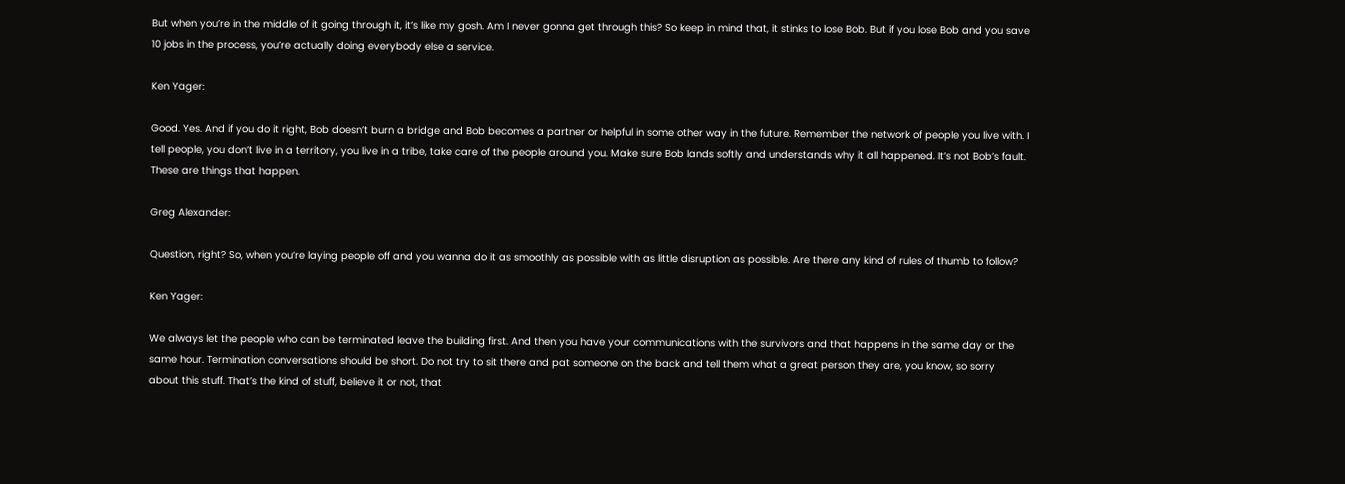But when you’re in the middle of it going through it, it’s like my gosh. Am I never gonna get through this? So keep in mind that, it stinks to lose Bob. But if you lose Bob and you save 10 jobs in the process, you’re actually doing everybody else a service.

Ken Yager:

Good. Yes. And if you do it right, Bob doesn’t burn a bridge and Bob becomes a partner or helpful in some other way in the future. Remember the network of people you live with. I tell people, you don’t live in a territory, you live in a tribe, take care of the people around you. Make sure Bob lands softly and understands why it all happened. It’s not Bob’s fault. These are things that happen.

Greg Alexander:

Question, right? So, when you’re laying people off and you wanna do it as smoothly as possible with as little disruption as possible. Are there any kind of rules of thumb to follow?

Ken Yager:

We always let the people who can be terminated leave the building first. And then you have your communications with the survivors and that happens in the same day or the same hour. Termination conversations should be short. Do not try to sit there and pat someone on the back and tell them what a great person they are, you know, so sorry about this stuff. That’s the kind of stuff, believe it or not, that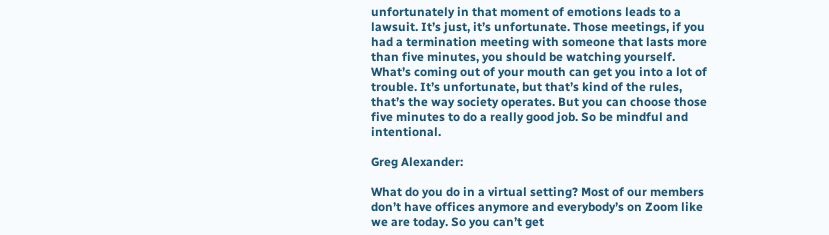unfortunately in that moment of emotions leads to a lawsuit. It’s just, it’s unfortunate. Those meetings, if you had a termination meeting with someone that lasts more than five minutes, you should be watching yourself. What’s coming out of your mouth can get you into a lot of trouble. It’s unfortunate, but that’s kind of the rules, that’s the way society operates. But you can choose those five minutes to do a really good job. So be mindful and intentional.

Greg Alexander:

What do you do in a virtual setting? Most of our members don’t have offices anymore and everybody’s on Zoom like we are today. So you can’t get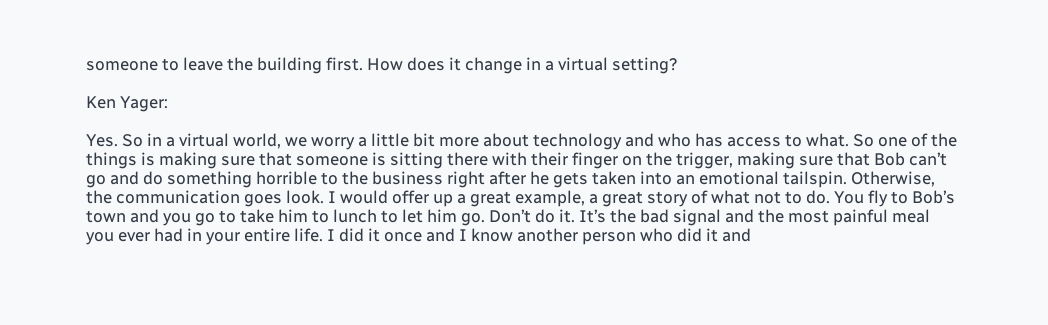someone to leave the building first. How does it change in a virtual setting?

Ken Yager:

Yes. So in a virtual world, we worry a little bit more about technology and who has access to what. So one of the things is making sure that someone is sitting there with their finger on the trigger, making sure that Bob can’t go and do something horrible to the business right after he gets taken into an emotional tailspin. Otherwise, the communication goes look. I would offer up a great example, a great story of what not to do. You fly to Bob’s town and you go to take him to lunch to let him go. Don’t do it. It’s the bad signal and the most painful meal you ever had in your entire life. I did it once and I know another person who did it and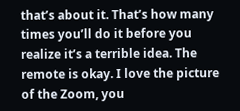that’s about it. That’s how many times you’ll do it before you realize it’s a terrible idea. The remote is okay. I love the picture of the Zoom, you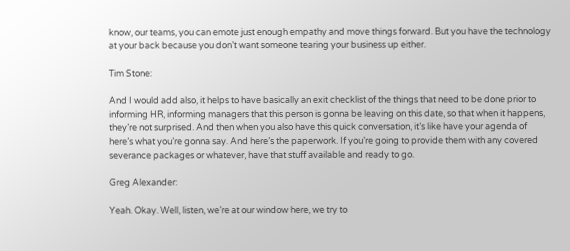know, our teams, you can emote just enough empathy and move things forward. But you have the technology at your back because you don’t want someone tearing your business up either.

Tim Stone:

And I would add also, it helps to have basically an exit checklist of the things that need to be done prior to informing HR, informing managers that this person is gonna be leaving on this date, so that when it happens, they’re not surprised. And then when you also have this quick conversation, it’s like have your agenda of here’s what you’re gonna say. And here’s the paperwork. If you’re going to provide them with any covered severance packages or whatever, have that stuff available and ready to go.

Greg Alexander:

Yeah. Okay. Well, listen, we’re at our window here, we try to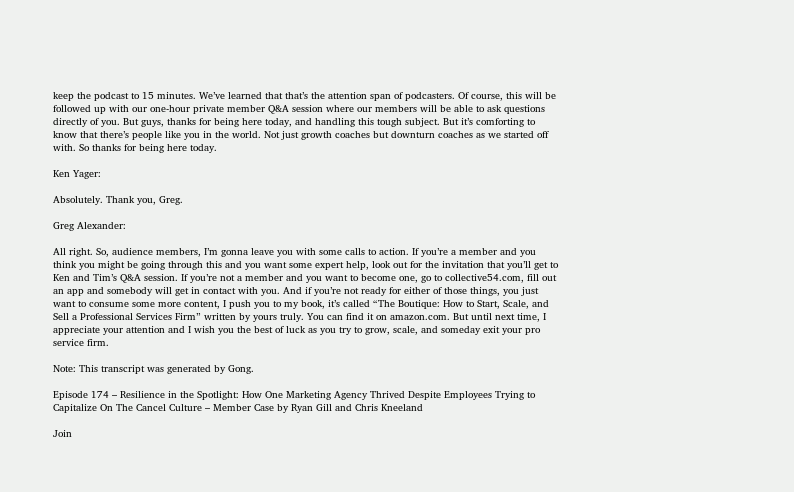keep the podcast to 15 minutes. We’ve learned that that’s the attention span of podcasters. Of course, this will be followed up with our one-hour private member Q&A session where our members will be able to ask questions directly of you. But guys, thanks for being here today, and handling this tough subject. But it’s comforting to know that there’s people like you in the world. Not just growth coaches but downturn coaches as we started off with. So thanks for being here today.

Ken Yager:

Absolutely. Thank you, Greg.

Greg Alexander:

All right. So, audience members, I’m gonna leave you with some calls to action. If you’re a member and you think you might be going through this and you want some expert help, look out for the invitation that you’ll get to Ken and Tim’s Q&A session. If you’re not a member and you want to become one, go to collective54.com, fill out an app and somebody will get in contact with you. And if you’re not ready for either of those things, you just want to consume some more content, I push you to my book, it’s called “The Boutique: How to Start, Scale, and Sell a Professional Services Firm” written by yours truly. You can find it on amazon.com. But until next time, I appreciate your attention and I wish you the best of luck as you try to grow, scale, and someday exit your pro service firm.

Note: This transcript was generated by Gong.

Episode 174 – Resilience in the Spotlight: How One Marketing Agency Thrived Despite Employees Trying to Capitalize On The Cancel Culture – Member Case by Ryan Gill and Chris Kneeland

Join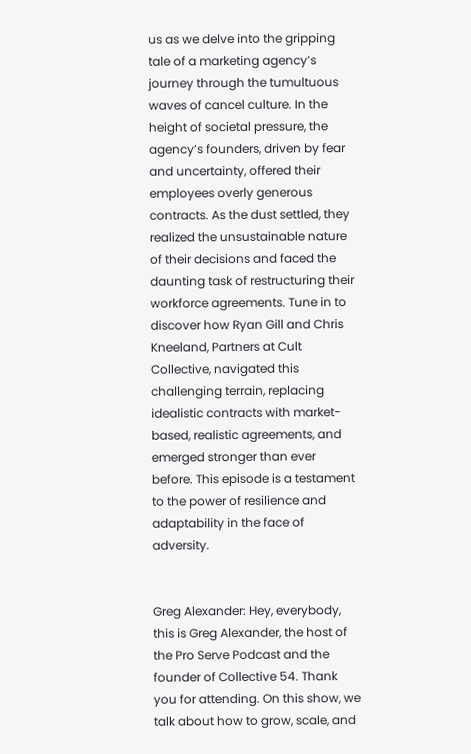us as we delve into the gripping tale of a marketing agency’s journey through the tumultuous waves of cancel culture. In the height of societal pressure, the agency’s founders, driven by fear and uncertainty, offered their employees overly generous contracts. As the dust settled, they realized the unsustainable nature of their decisions and faced the daunting task of restructuring their workforce agreements. Tune in to discover how Ryan Gill and Chris Kneeland, Partners at Cult Collective, navigated this challenging terrain, replacing idealistic contracts with market-based, realistic agreements, and emerged stronger than ever before. This episode is a testament to the power of resilience and adaptability in the face of adversity.


Greg Alexander: Hey, everybody, this is Greg Alexander, the host of the Pro Serve Podcast and the founder of Collective 54. Thank you for attending. On this show, we talk about how to grow, scale, and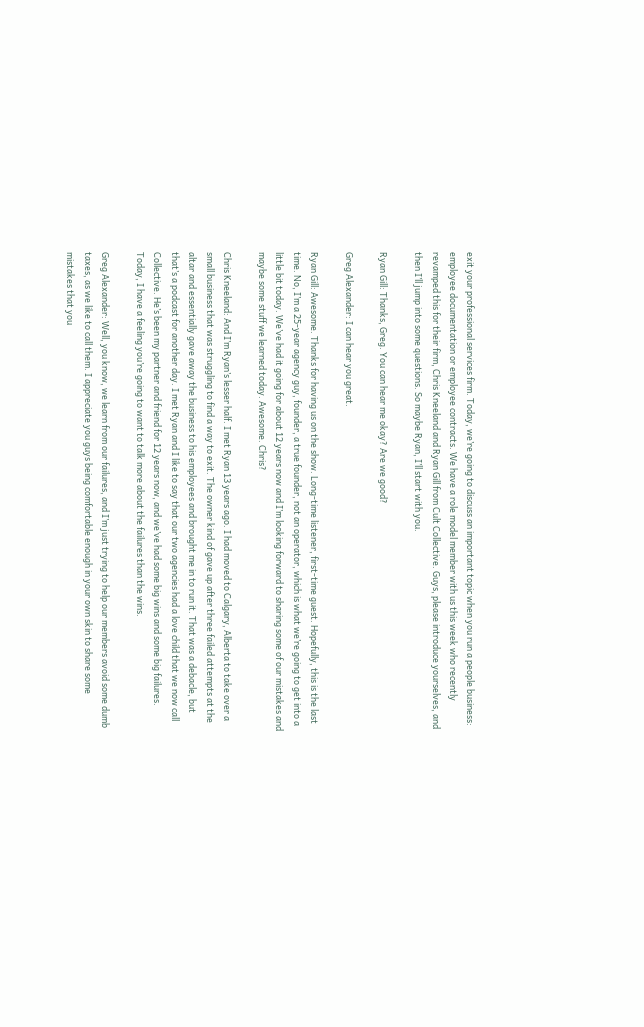exit your professional services firm. Today, we’re going to discuss an important topic when you run a people business: employee documentation or employee contracts. We have a role model member with us this week who recently revamped this for their firm, Chris Kneeland and Ryan Gill from Cult Collective. Guys, please introduce yourselves, and then I’ll jump into some questions. So maybe Ryan, I’ll start with you.

Ryan Gill: Thanks, Greg. You can hear me okay? Are we good?

Greg Alexander: I can hear you great.

Ryan Gill: Awesome. Thanks for having us on the show. Long-time listener, first-time guest. Hopefully, this is the last time. No, I’m a 25-year agency guy, founder, a true founder, not an operator, which is what we’re going to get into a little bit today. We’ve had it going for about 12 years now and I’m looking forward to sharing some of our mistakes and maybe some stuff we learned today. Awesome. Chris?

Chris Kneeland: And I’m Ryan’s lesser half. I met Ryan 13 years ago. I had moved to Calgary, Alberta to take over a small business that was struggling to find a way to exit. The owner kind of gave up after three failed attempts at the altar and essentially gave away the business to his employees and brought me in to run it. That was a debacle, but that’s a podcast for another day. I met Ryan and I like to say that our two agencies had a love child that we now call Collective. He’s been my partner and friend for 12 years now, and we’ve had some big wins and some big failures. Today, I have a feeling you’re going to want to talk more about the failures than the wins.

Greg Alexander: Well, you know, we learn from our failures, and I’m just trying to help our members avoid some dumb taxes, as we like to call them. I appreciate you guys being comfortable enough in your own skin to share some mistakes that you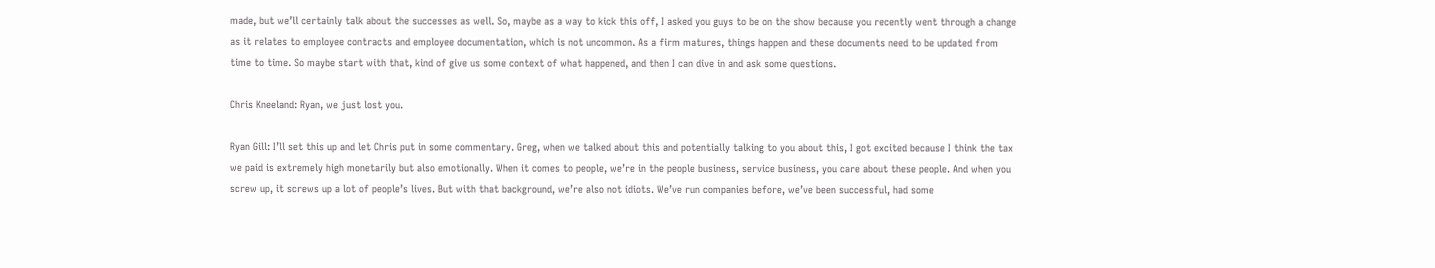made, but we’ll certainly talk about the successes as well. So, maybe as a way to kick this off, I asked you guys to be on the show because you recently went through a change as it relates to employee contracts and employee documentation, which is not uncommon. As a firm matures, things happen and these documents need to be updated from time to time. So maybe start with that, kind of give us some context of what happened, and then I can dive in and ask some questions.

Chris Kneeland: Ryan, we just lost you.

Ryan Gill: I’ll set this up and let Chris put in some commentary. Greg, when we talked about this and potentially talking to you about this, I got excited because I think the tax we paid is extremely high monetarily but also emotionally. When it comes to people, we’re in the people business, service business, you care about these people. And when you screw up, it screws up a lot of people’s lives. But with that background, we’re also not idiots. We’ve run companies before, we’ve been successful, had some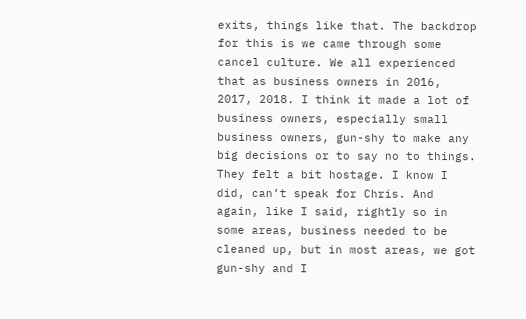exits, things like that. The backdrop for this is we came through some cancel culture. We all experienced that as business owners in 2016, 2017, 2018. I think it made a lot of business owners, especially small business owners, gun-shy to make any big decisions or to say no to things. They felt a bit hostage. I know I did, can’t speak for Chris. And again, like I said, rightly so in some areas, business needed to be cleaned up, but in most areas, we got gun-shy and I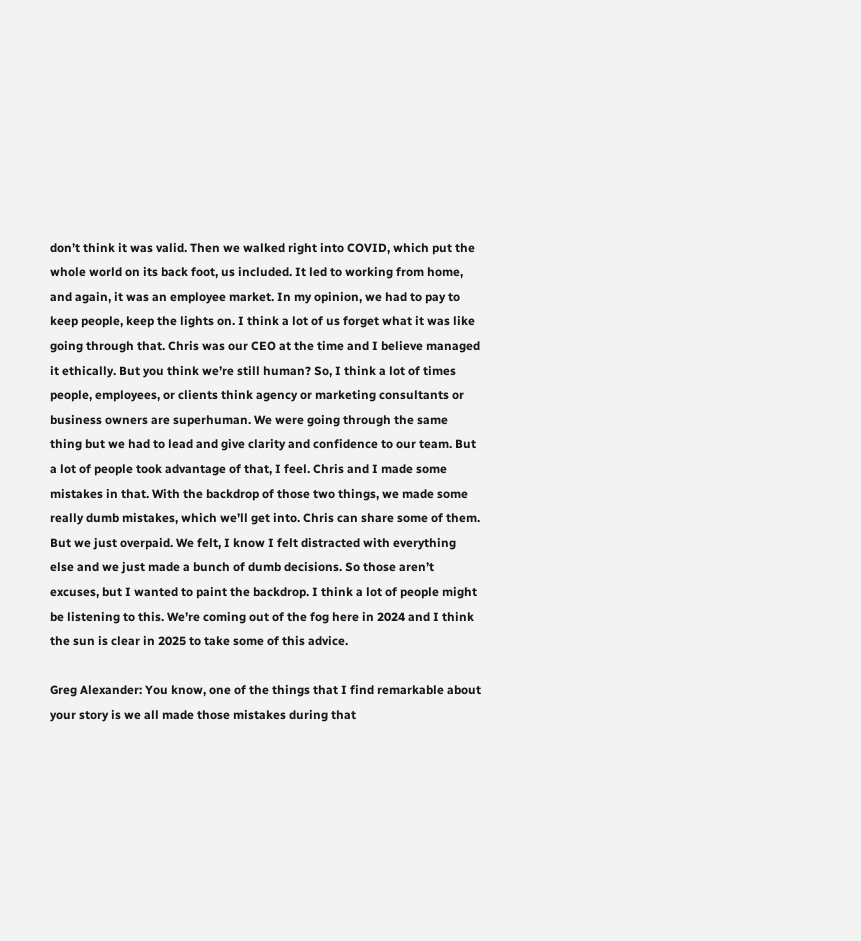don’t think it was valid. Then we walked right into COVID, which put the whole world on its back foot, us included. It led to working from home, and again, it was an employee market. In my opinion, we had to pay to keep people, keep the lights on. I think a lot of us forget what it was like going through that. Chris was our CEO at the time and I believe managed it ethically. But you think we’re still human? So, I think a lot of times people, employees, or clients think agency or marketing consultants or business owners are superhuman. We were going through the same thing but we had to lead and give clarity and confidence to our team. But a lot of people took advantage of that, I feel. Chris and I made some mistakes in that. With the backdrop of those two things, we made some really dumb mistakes, which we’ll get into. Chris can share some of them. But we just overpaid. We felt, I know I felt distracted with everything else and we just made a bunch of dumb decisions. So those aren’t excuses, but I wanted to paint the backdrop. I think a lot of people might be listening to this. We’re coming out of the fog here in 2024 and I think the sun is clear in 2025 to take some of this advice.

Greg Alexander: You know, one of the things that I find remarkable about your story is we all made those mistakes during that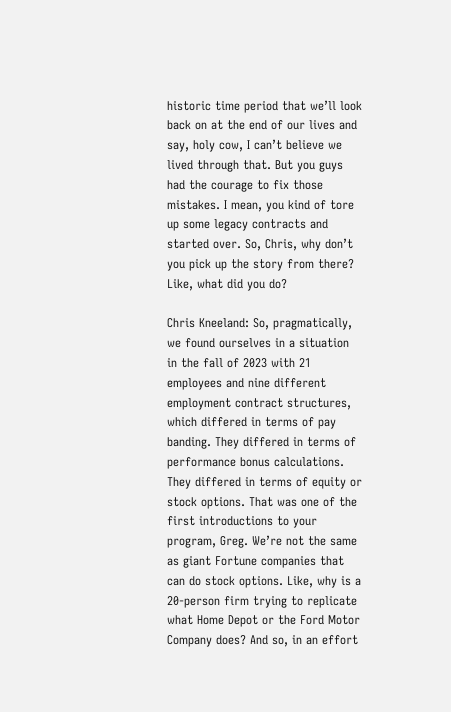historic time period that we’ll look back on at the end of our lives and say, holy cow, I can’t believe we lived through that. But you guys had the courage to fix those mistakes. I mean, you kind of tore up some legacy contracts and started over. So, Chris, why don’t you pick up the story from there? Like, what did you do?

Chris Kneeland: So, pragmatically, we found ourselves in a situation in the fall of 2023 with 21 employees and nine different employment contract structures, which differed in terms of pay banding. They differed in terms of performance bonus calculations. They differed in terms of equity or stock options. That was one of the first introductions to your program, Greg. We’re not the same as giant Fortune companies that can do stock options. Like, why is a 20-person firm trying to replicate what Home Depot or the Ford Motor Company does? And so, in an effort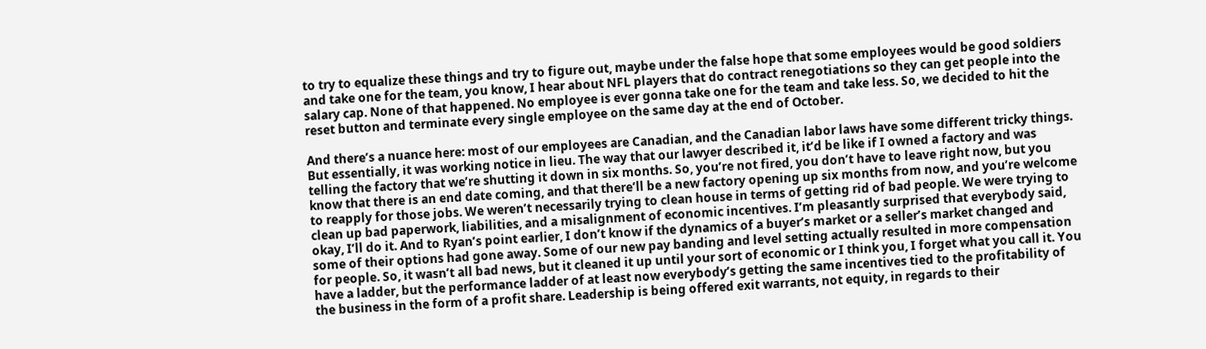to try to equalize these things and try to figure out, maybe under the false hope that some employees would be good soldiers and take one for the team, you know, I hear about NFL players that do contract renegotiations so they can get people into the salary cap. None of that happened. No employee is ever gonna take one for the team and take less. So, we decided to hit the reset button and terminate every single employee on the same day at the end of October.

And there’s a nuance here: most of our employees are Canadian, and the Canadian labor laws have some different tricky things. But essentially, it was working notice in lieu. The way that our lawyer described it, it’d be like if I owned a factory and was telling the factory that we’re shutting it down in six months. So, you’re not fired, you don’t have to leave right now, but you know that there is an end date coming, and that there’ll be a new factory opening up six months from now, and you’re welcome to reapply for those jobs. We weren’t necessarily trying to clean house in terms of getting rid of bad people. We were trying to clean up bad paperwork, liabilities, and a misalignment of economic incentives. I’m pleasantly surprised that everybody said, okay, I’ll do it. And to Ryan’s point earlier, I don’t know if the dynamics of a buyer’s market or a seller’s market changed and some of their options had gone away. Some of our new pay banding and level setting actually resulted in more compensation for people. So, it wasn’t all bad news, but it cleaned it up until your sort of economic or I think you, I forget what you call it. You have a ladder, but the performance ladder of at least now everybody’s getting the same incentives tied to the profitability of the business in the form of a profit share. Leadership is being offered exit warrants, not equity, in regards to their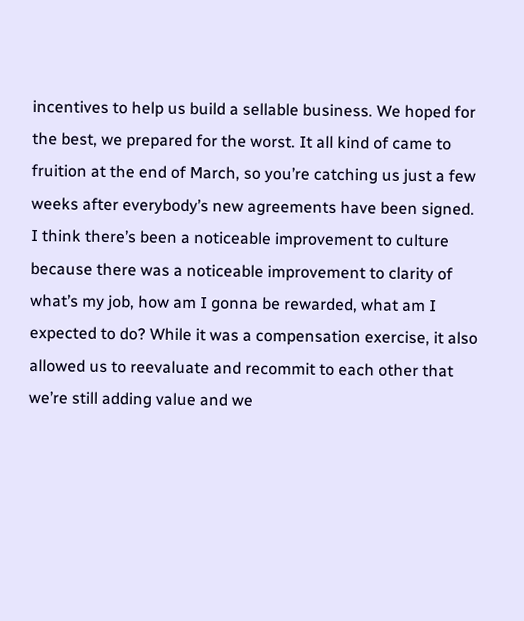incentives to help us build a sellable business. We hoped for the best, we prepared for the worst. It all kind of came to fruition at the end of March, so you’re catching us just a few weeks after everybody’s new agreements have been signed. I think there’s been a noticeable improvement to culture because there was a noticeable improvement to clarity of what’s my job, how am I gonna be rewarded, what am I expected to do? While it was a compensation exercise, it also allowed us to reevaluate and recommit to each other that we’re still adding value and we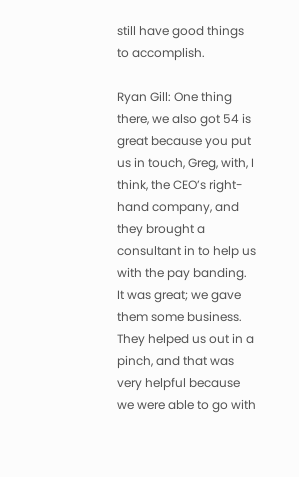still have good things to accomplish.

Ryan Gill: One thing there, we also got 54 is great because you put us in touch, Greg, with, I think, the CEO’s right-hand company, and they brought a consultant in to help us with the pay banding. It was great; we gave them some business. They helped us out in a pinch, and that was very helpful because we were able to go with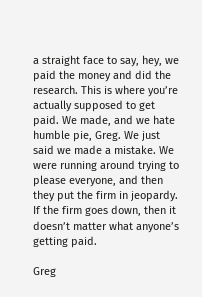a straight face to say, hey, we paid the money and did the research. This is where you’re actually supposed to get paid. We made, and we hate humble pie, Greg. We just said we made a mistake. We were running around trying to please everyone, and then they put the firm in jeopardy. If the firm goes down, then it doesn’t matter what anyone’s getting paid.

Greg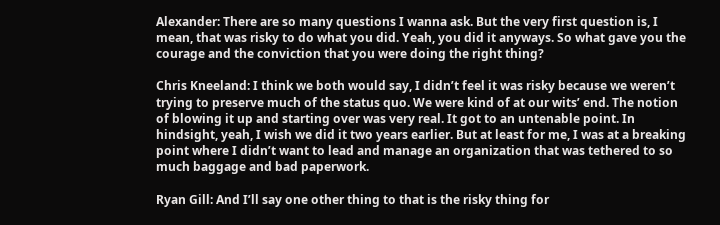Alexander: There are so many questions I wanna ask. But the very first question is, I mean, that was risky to do what you did. Yeah, you did it anyways. So what gave you the courage and the conviction that you were doing the right thing?

Chris Kneeland: I think we both would say, I didn’t feel it was risky because we weren’t trying to preserve much of the status quo. We were kind of at our wits’ end. The notion of blowing it up and starting over was very real. It got to an untenable point. In hindsight, yeah, I wish we did it two years earlier. But at least for me, I was at a breaking point where I didn’t want to lead and manage an organization that was tethered to so much baggage and bad paperwork.

Ryan Gill: And I’ll say one other thing to that is the risky thing for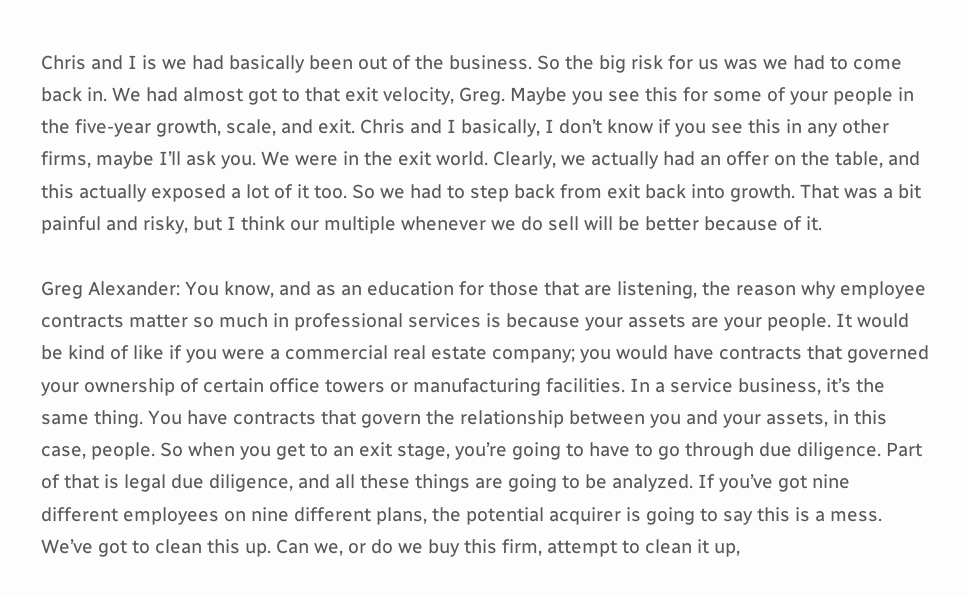Chris and I is we had basically been out of the business. So the big risk for us was we had to come back in. We had almost got to that exit velocity, Greg. Maybe you see this for some of your people in the five-year growth, scale, and exit. Chris and I basically, I don’t know if you see this in any other firms, maybe I’ll ask you. We were in the exit world. Clearly, we actually had an offer on the table, and this actually exposed a lot of it too. So we had to step back from exit back into growth. That was a bit painful and risky, but I think our multiple whenever we do sell will be better because of it.

Greg Alexander: You know, and as an education for those that are listening, the reason why employee contracts matter so much in professional services is because your assets are your people. It would be kind of like if you were a commercial real estate company; you would have contracts that governed your ownership of certain office towers or manufacturing facilities. In a service business, it’s the same thing. You have contracts that govern the relationship between you and your assets, in this case, people. So when you get to an exit stage, you’re going to have to go through due diligence. Part of that is legal due diligence, and all these things are going to be analyzed. If you’ve got nine different employees on nine different plans, the potential acquirer is going to say this is a mess. We’ve got to clean this up. Can we, or do we buy this firm, attempt to clean it up,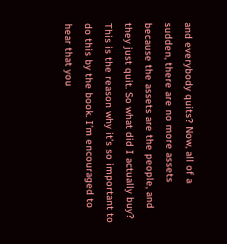and everybody quits? Now, all of a sudden, there are no more assets because the assets are the people, and they just quit. So what did I actually buy? This is the reason why it’s so important to do this by the book. I’m encouraged to hear that you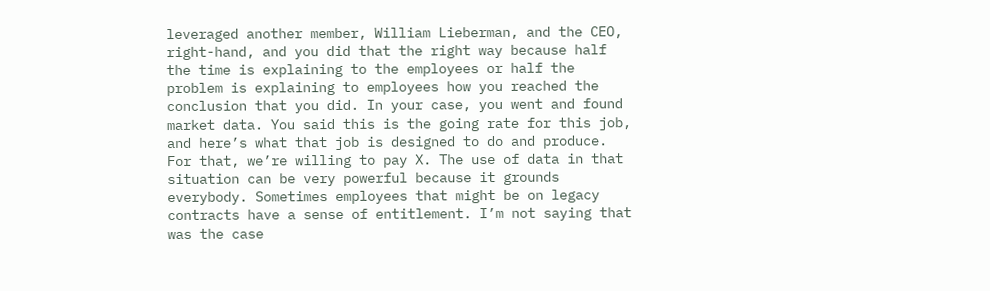leveraged another member, William Lieberman, and the CEO, right-hand, and you did that the right way because half the time is explaining to the employees or half the problem is explaining to employees how you reached the conclusion that you did. In your case, you went and found market data. You said this is the going rate for this job, and here’s what that job is designed to do and produce. For that, we’re willing to pay X. The use of data in that situation can be very powerful because it grounds everybody. Sometimes employees that might be on legacy contracts have a sense of entitlement. I’m not saying that was the case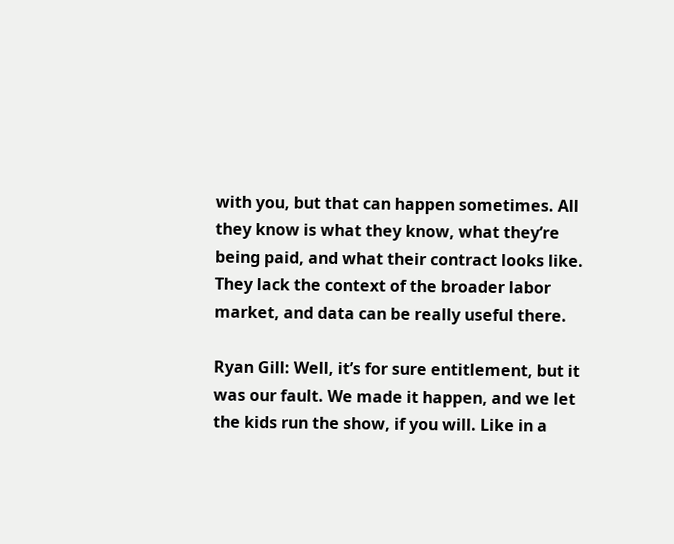with you, but that can happen sometimes. All they know is what they know, what they’re being paid, and what their contract looks like. They lack the context of the broader labor market, and data can be really useful there.

Ryan Gill: Well, it’s for sure entitlement, but it was our fault. We made it happen, and we let the kids run the show, if you will. Like in a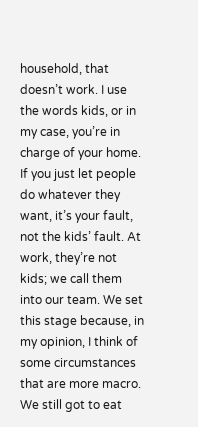household, that doesn’t work. I use the words kids, or in my case, you’re in charge of your home. If you just let people do whatever they want, it’s your fault, not the kids’ fault. At work, they’re not kids; we call them into our team. We set this stage because, in my opinion, I think of some circumstances that are more macro. We still got to eat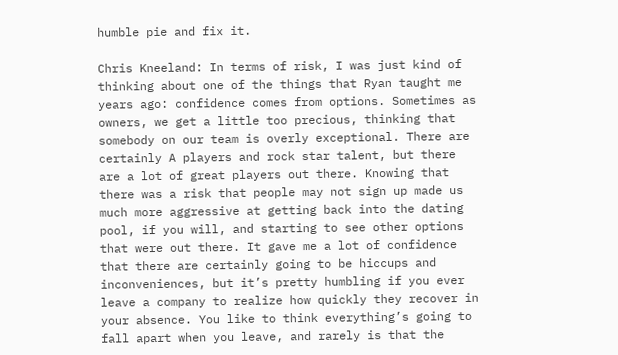humble pie and fix it.

Chris Kneeland: In terms of risk, I was just kind of thinking about one of the things that Ryan taught me years ago: confidence comes from options. Sometimes as owners, we get a little too precious, thinking that somebody on our team is overly exceptional. There are certainly A players and rock star talent, but there are a lot of great players out there. Knowing that there was a risk that people may not sign up made us much more aggressive at getting back into the dating pool, if you will, and starting to see other options that were out there. It gave me a lot of confidence that there are certainly going to be hiccups and inconveniences, but it’s pretty humbling if you ever leave a company to realize how quickly they recover in your absence. You like to think everything’s going to fall apart when you leave, and rarely is that the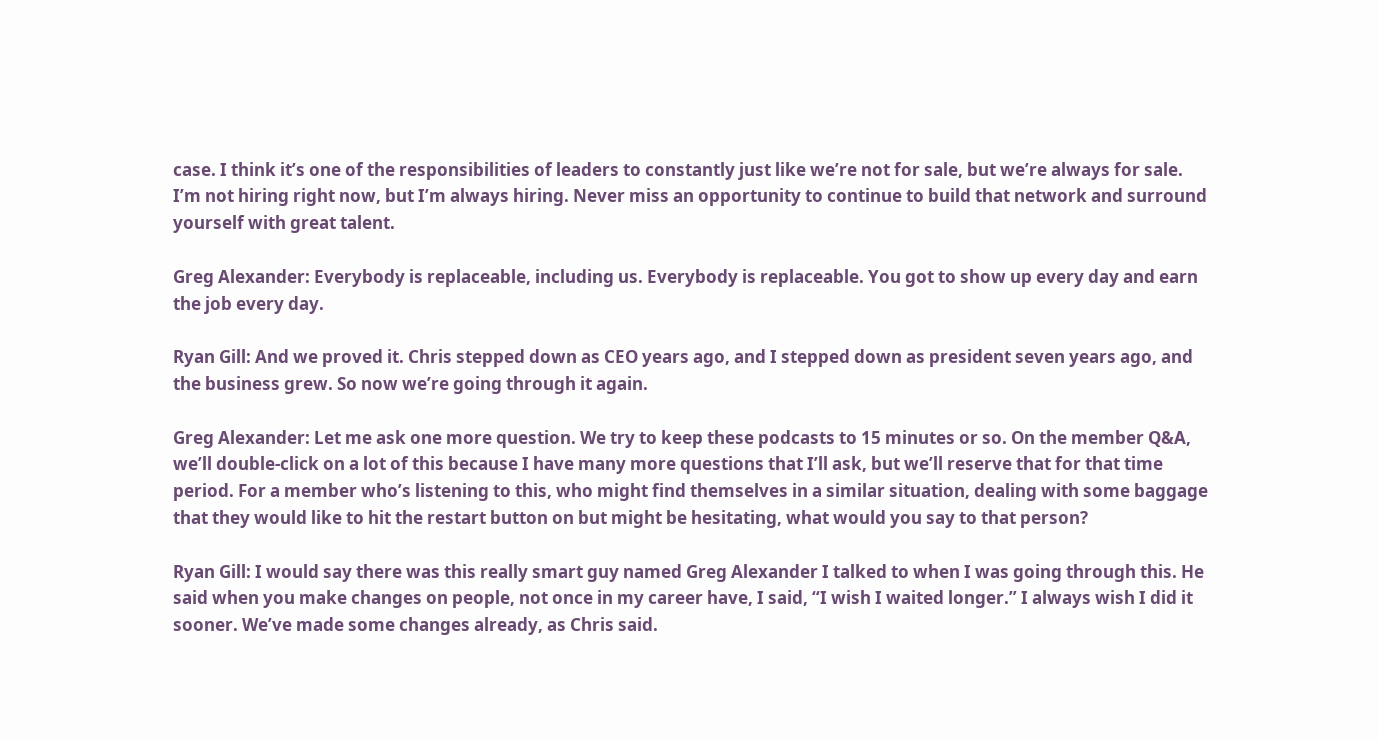case. I think it’s one of the responsibilities of leaders to constantly just like we’re not for sale, but we’re always for sale. I’m not hiring right now, but I’m always hiring. Never miss an opportunity to continue to build that network and surround yourself with great talent.

Greg Alexander: Everybody is replaceable, including us. Everybody is replaceable. You got to show up every day and earn the job every day.

Ryan Gill: And we proved it. Chris stepped down as CEO years ago, and I stepped down as president seven years ago, and the business grew. So now we’re going through it again.

Greg Alexander: Let me ask one more question. We try to keep these podcasts to 15 minutes or so. On the member Q&A, we’ll double-click on a lot of this because I have many more questions that I’ll ask, but we’ll reserve that for that time period. For a member who’s listening to this, who might find themselves in a similar situation, dealing with some baggage that they would like to hit the restart button on but might be hesitating, what would you say to that person?

Ryan Gill: I would say there was this really smart guy named Greg Alexander I talked to when I was going through this. He said when you make changes on people, not once in my career have, I said, “I wish I waited longer.” I always wish I did it sooner. We’ve made some changes already, as Chris said.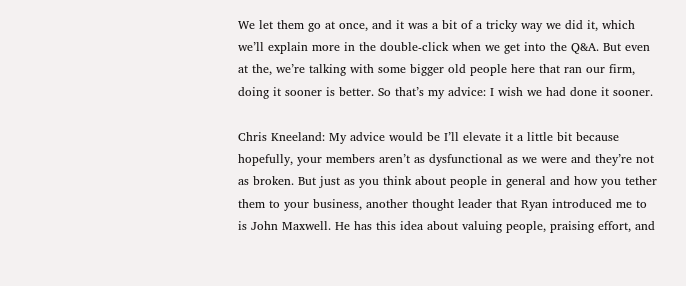We let them go at once, and it was a bit of a tricky way we did it, which we’ll explain more in the double-click when we get into the Q&A. But even at the, we’re talking with some bigger old people here that ran our firm, doing it sooner is better. So that’s my advice: I wish we had done it sooner.

Chris Kneeland: My advice would be I’ll elevate it a little bit because hopefully, your members aren’t as dysfunctional as we were and they’re not as broken. But just as you think about people in general and how you tether them to your business, another thought leader that Ryan introduced me to is John Maxwell. He has this idea about valuing people, praising effort, and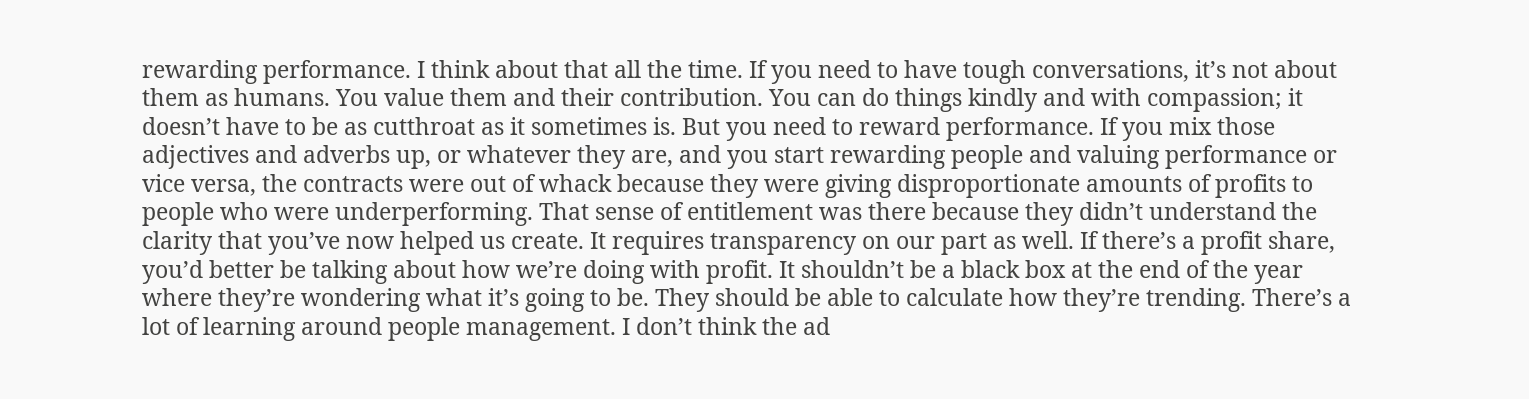rewarding performance. I think about that all the time. If you need to have tough conversations, it’s not about them as humans. You value them and their contribution. You can do things kindly and with compassion; it doesn’t have to be as cutthroat as it sometimes is. But you need to reward performance. If you mix those adjectives and adverbs up, or whatever they are, and you start rewarding people and valuing performance or vice versa, the contracts were out of whack because they were giving disproportionate amounts of profits to people who were underperforming. That sense of entitlement was there because they didn’t understand the clarity that you’ve now helped us create. It requires transparency on our part as well. If there’s a profit share, you’d better be talking about how we’re doing with profit. It shouldn’t be a black box at the end of the year where they’re wondering what it’s going to be. They should be able to calculate how they’re trending. There’s a lot of learning around people management. I don’t think the ad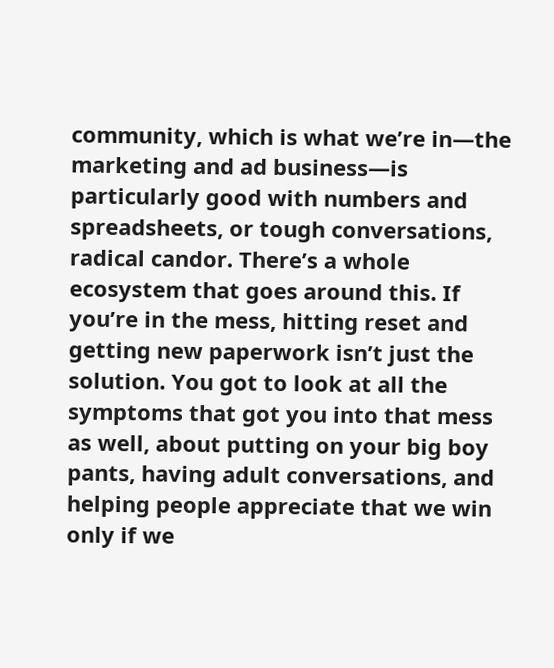community, which is what we’re in—the marketing and ad business—is particularly good with numbers and spreadsheets, or tough conversations, radical candor. There’s a whole ecosystem that goes around this. If you’re in the mess, hitting reset and getting new paperwork isn’t just the solution. You got to look at all the symptoms that got you into that mess as well, about putting on your big boy pants, having adult conversations, and helping people appreciate that we win only if we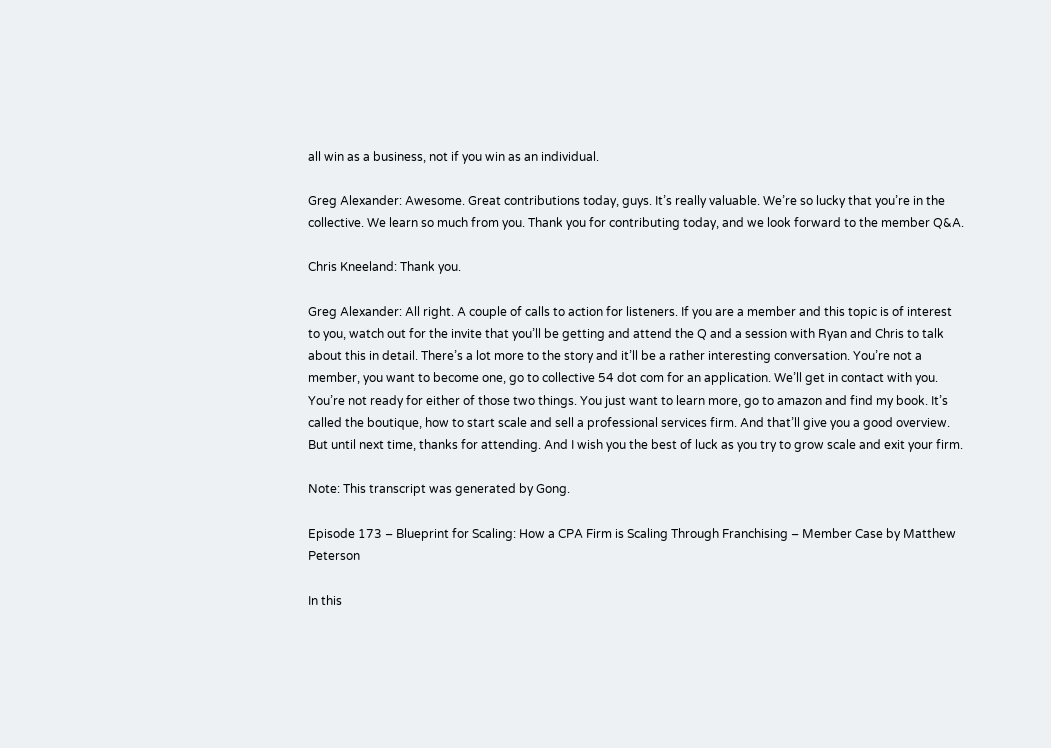all win as a business, not if you win as an individual.

Greg Alexander: Awesome. Great contributions today, guys. It’s really valuable. We’re so lucky that you’re in the collective. We learn so much from you. Thank you for contributing today, and we look forward to the member Q&A.

Chris Kneeland: Thank you.

Greg Alexander: All right. A couple of calls to action for listeners. If you are a member and this topic is of interest to you, watch out for the invite that you’ll be getting and attend the Q and a session with Ryan and Chris to talk about this in detail. There’s a lot more to the story and it’ll be a rather interesting conversation. You’re not a member, you want to become one, go to collective 54 dot com for an application. We’ll get in contact with you. You’re not ready for either of those two things. You just want to learn more, go to amazon and find my book. It’s called the boutique, how to start scale and sell a professional services firm. And that’ll give you a good overview. But until next time, thanks for attending. And I wish you the best of luck as you try to grow scale and exit your firm.

Note: This transcript was generated by Gong.

Episode 173 – Blueprint for Scaling: How a CPA Firm is Scaling Through Franchising – Member Case by Matthew Peterson

In this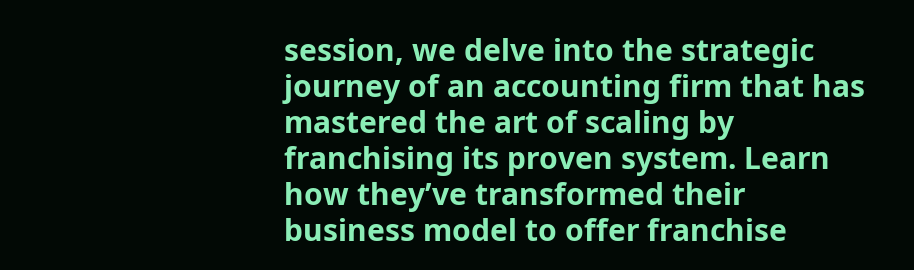session, we delve into the strategic journey of an accounting firm that has mastered the art of scaling by franchising its proven system. Learn how they’ve transformed their business model to offer franchise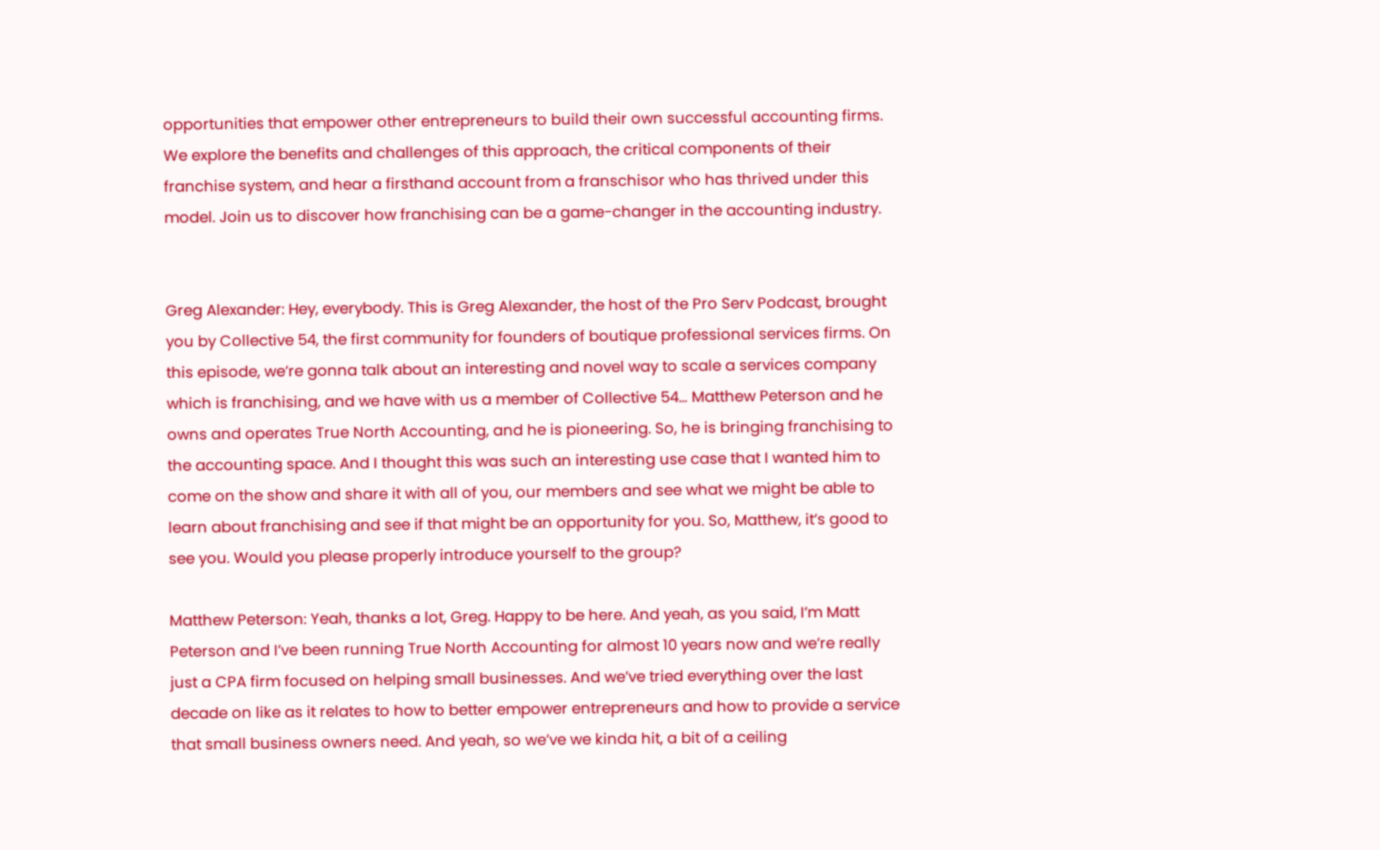opportunities that empower other entrepreneurs to build their own successful accounting firms. We explore the benefits and challenges of this approach, the critical components of their franchise system, and hear a firsthand account from a franschisor who has thrived under this model. Join us to discover how franchising can be a game-changer in the accounting industry.


Greg Alexander: Hey, everybody. This is Greg Alexander, the host of the Pro Serv Podcast, brought you by Collective 54, the first community for founders of boutique professional services firms. On this episode, we’re gonna talk about an interesting and novel way to scale a services company which is franchising, and we have with us a member of Collective 54… Matthew Peterson and he owns and operates True North Accounting, and he is pioneering. So, he is bringing franchising to the accounting space. And I thought this was such an interesting use case that I wanted him to come on the show and share it with all of you, our members and see what we might be able to learn about franchising and see if that might be an opportunity for you. So, Matthew, it’s good to see you. Would you please properly introduce yourself to the group?

Matthew Peterson: Yeah, thanks a lot, Greg. Happy to be here. And yeah, as you said, I’m Matt Peterson and I’ve been running True North Accounting for almost 10 years now and we’re really just a CPA firm focused on helping small businesses. And we’ve tried everything over the last decade on like as it relates to how to better empower entrepreneurs and how to provide a service that small business owners need. And yeah, so we’ve we kinda hit, a bit of a ceiling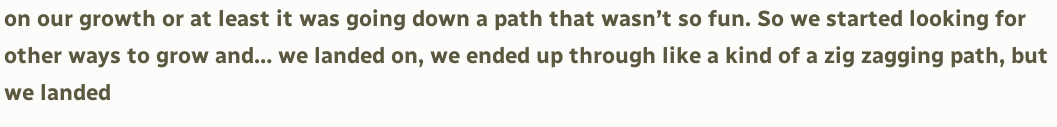on our growth or at least it was going down a path that wasn’t so fun. So we started looking for other ways to grow and… we landed on, we ended up through like a kind of a zig zagging path, but we landed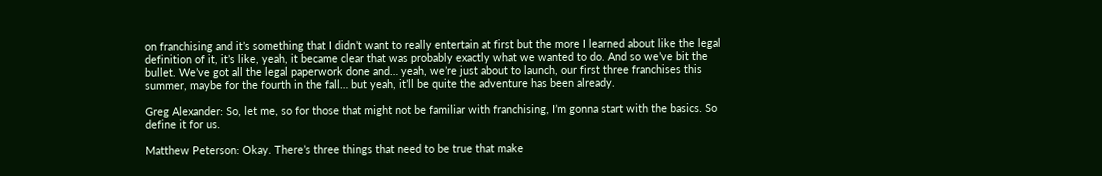on franchising and it’s something that I didn’t want to really entertain at first but the more I learned about like the legal definition of it, it’s like, yeah, it became clear that was probably exactly what we wanted to do. And so we’ve bit the bullet. We’ve got all the legal paperwork done and… yeah, we’re just about to launch, our first three franchises this summer, maybe for the fourth in the fall… but yeah, it’ll be quite the adventure has been already.

Greg Alexander: So, let me, so for those that might not be familiar with franchising, I’m gonna start with the basics. So define it for us.

Matthew Peterson: Okay. There’s three things that need to be true that make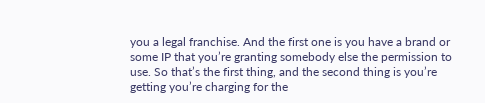you a legal franchise. And the first one is you have a brand or some IP that you’re granting somebody else the permission to use. So that’s the first thing, and the second thing is you’re getting you’re charging for the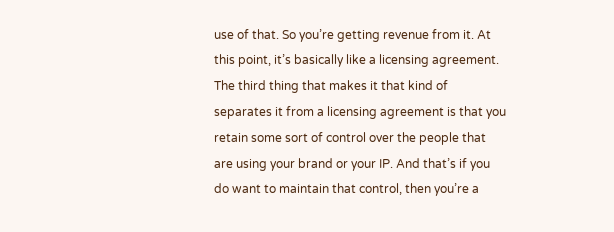use of that. So you’re getting revenue from it. At this point, it’s basically like a licensing agreement. The third thing that makes it that kind of separates it from a licensing agreement is that you retain some sort of control over the people that are using your brand or your IP. And that’s if you do want to maintain that control, then you’re a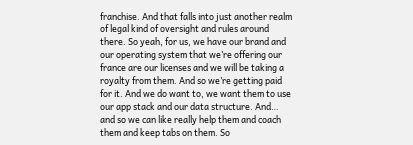franchise. And that falls into just another realm of legal kind of oversight and rules around there. So yeah, for us, we have our brand and our operating system that we’re offering our france are our licenses and we will be taking a royalty from them. And so we’re getting paid for it. And we do want to, we want them to use our app stack and our data structure. And… and so we can like really help them and coach them and keep tabs on them. So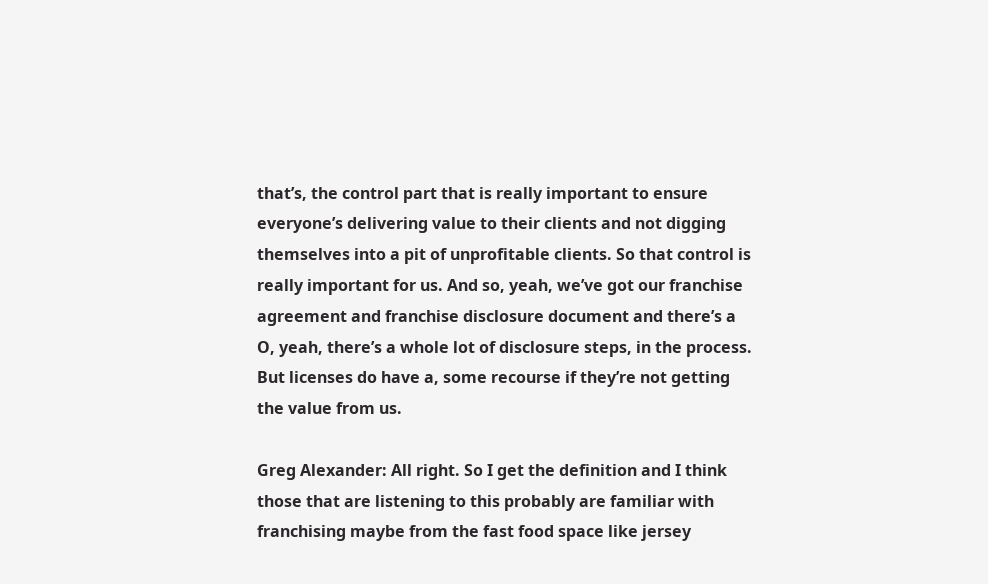that’s, the control part that is really important to ensure everyone’s delivering value to their clients and not digging themselves into a pit of unprofitable clients. So that control is really important for us. And so, yeah, we’ve got our franchise agreement and franchise disclosure document and there’s a O, yeah, there’s a whole lot of disclosure steps, in the process. But licenses do have a, some recourse if they’re not getting the value from us.

Greg Alexander: All right. So I get the definition and I think those that are listening to this probably are familiar with franchising maybe from the fast food space like jersey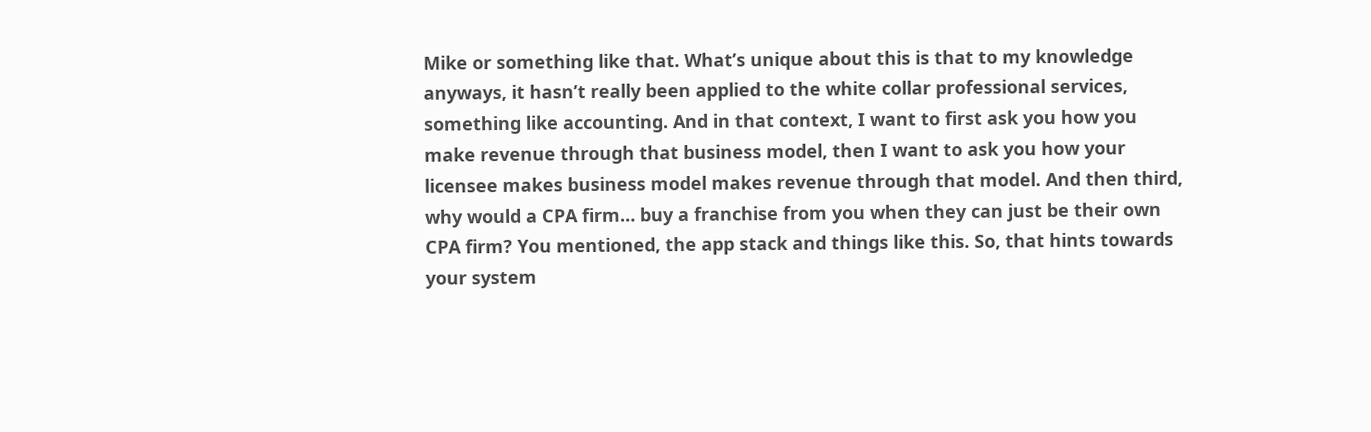Mike or something like that. What’s unique about this is that to my knowledge anyways, it hasn’t really been applied to the white collar professional services, something like accounting. And in that context, I want to first ask you how you make revenue through that business model, then I want to ask you how your licensee makes business model makes revenue through that model. And then third, why would a CPA firm… buy a franchise from you when they can just be their own CPA firm? You mentioned, the app stack and things like this. So, that hints towards your system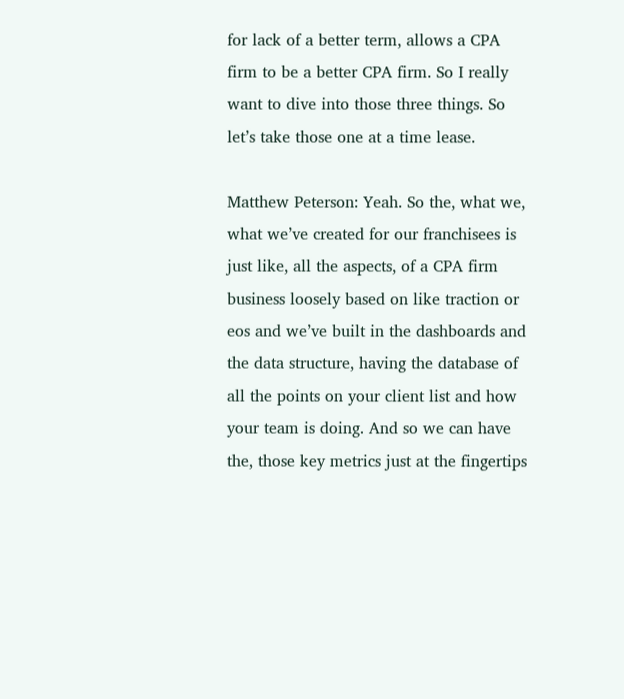for lack of a better term, allows a CPA firm to be a better CPA firm. So I really want to dive into those three things. So let’s take those one at a time lease.

Matthew Peterson: Yeah. So the, what we, what we’ve created for our franchisees is just like, all the aspects, of a CPA firm business loosely based on like traction or eos and we’ve built in the dashboards and the data structure, having the database of all the points on your client list and how your team is doing. And so we can have the, those key metrics just at the fingertips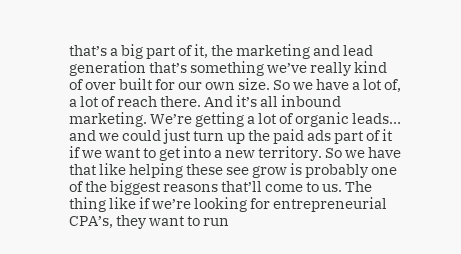that’s a big part of it, the marketing and lead generation that’s something we’ve really kind of over built for our own size. So we have a lot of, a lot of reach there. And it’s all inbound marketing. We’re getting a lot of organic leads… and we could just turn up the paid ads part of it if we want to get into a new territory. So we have that like helping these see grow is probably one of the biggest reasons that’ll come to us. The thing like if we’re looking for entrepreneurial CPA’s, they want to run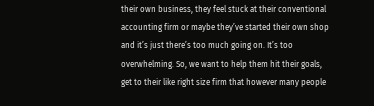their own business, they feel stuck at their conventional accounting firm or maybe they’ve started their own shop and it’s just there’s too much going on. It’s too overwhelming. So, we want to help them hit their goals, get to their like right size firm that however many people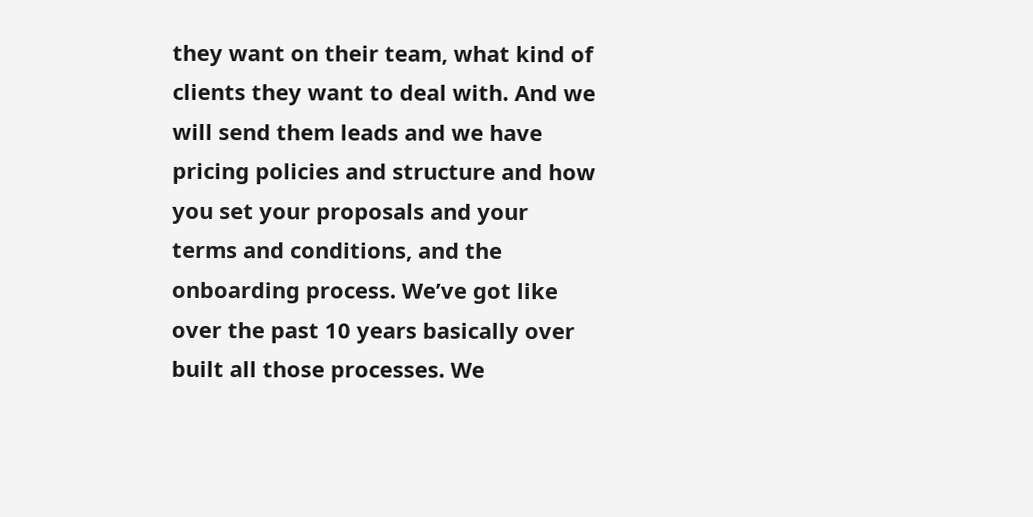they want on their team, what kind of clients they want to deal with. And we will send them leads and we have pricing policies and structure and how you set your proposals and your terms and conditions, and the onboarding process. We’ve got like over the past 10 years basically over built all those processes. We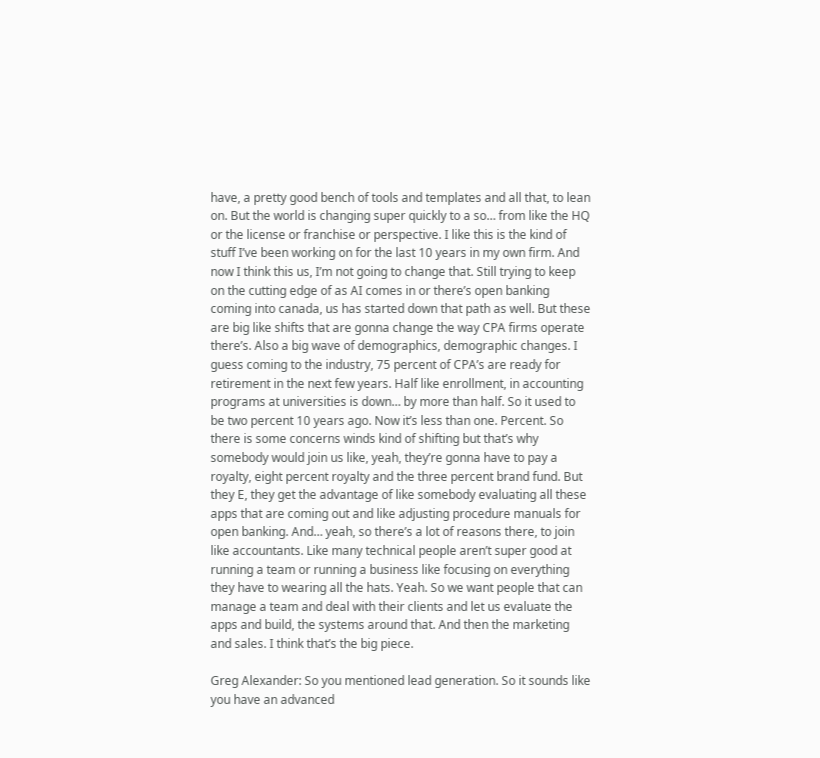have, a pretty good bench of tools and templates and all that, to lean on. But the world is changing super quickly to a so… from like the HQ or the license or franchise or perspective. I like this is the kind of stuff I’ve been working on for the last 10 years in my own firm. And now I think this us, I’m not going to change that. Still trying to keep on the cutting edge of as AI comes in or there’s open banking coming into canada, us has started down that path as well. But these are big like shifts that are gonna change the way CPA firms operate there’s. Also a big wave of demographics, demographic changes. I guess coming to the industry, 75 percent of CPA’s are ready for retirement in the next few years. Half like enrollment, in accounting programs at universities is down… by more than half. So it used to be two percent 10 years ago. Now it’s less than one. Percent. So there is some concerns winds kind of shifting but that’s why somebody would join us like, yeah, they’re gonna have to pay a royalty, eight percent royalty and the three percent brand fund. But they E, they get the advantage of like somebody evaluating all these apps that are coming out and like adjusting procedure manuals for open banking. And… yeah, so there’s a lot of reasons there, to join like accountants. Like many technical people aren’t super good at running a team or running a business like focusing on everything they have to wearing all the hats. Yeah. So we want people that can manage a team and deal with their clients and let us evaluate the apps and build, the systems around that. And then the marketing and sales. I think that’s the big piece.

Greg Alexander: So you mentioned lead generation. So it sounds like you have an advanced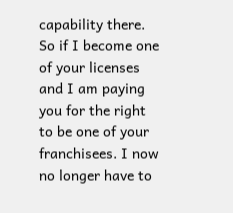capability there. So if I become one of your licenses and I am paying you for the right to be one of your franchisees. I now no longer have to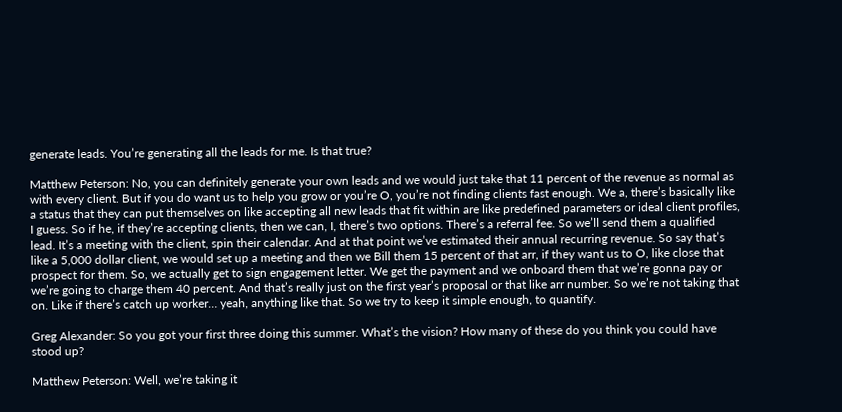generate leads. You’re generating all the leads for me. Is that true?

Matthew Peterson: No, you can definitely generate your own leads and we would just take that 11 percent of the revenue as normal as with every client. But if you do want us to help you grow or you’re O, you’re not finding clients fast enough. We a, there’s basically like a status that they can put themselves on like accepting all new leads that fit within are like predefined parameters or ideal client profiles, I guess. So if he, if they’re accepting clients, then we can, I, there’s two options. There’s a referral fee. So we’ll send them a qualified lead. It’s a meeting with the client, spin their calendar. And at that point we’ve estimated their annual recurring revenue. So say that’s like a 5,000 dollar client, we would set up a meeting and then we Bill them 15 percent of that arr, if they want us to O, like close that prospect for them. So, we actually get to sign engagement letter. We get the payment and we onboard them that we’re gonna pay or we’re going to charge them 40 percent. And that’s really just on the first year’s proposal or that like arr number. So we’re not taking that on. Like if there’s catch up worker… yeah, anything like that. So we try to keep it simple enough, to quantify.

Greg Alexander: So you got your first three doing this summer. What’s the vision? How many of these do you think you could have stood up?

Matthew Peterson: Well, we’re taking it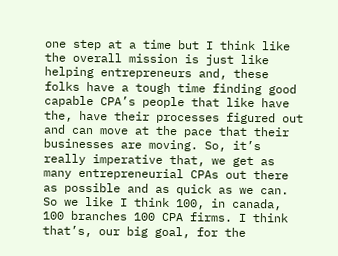one step at a time but I think like the overall mission is just like helping entrepreneurs and, these folks have a tough time finding good capable CPA’s people that like have the, have their processes figured out and can move at the pace that their businesses are moving. So, it’s really imperative that, we get as many entrepreneurial CPAs out there as possible and as quick as we can. So we like I think 100, in canada, 100 branches 100 CPA firms. I think that’s, our big goal, for the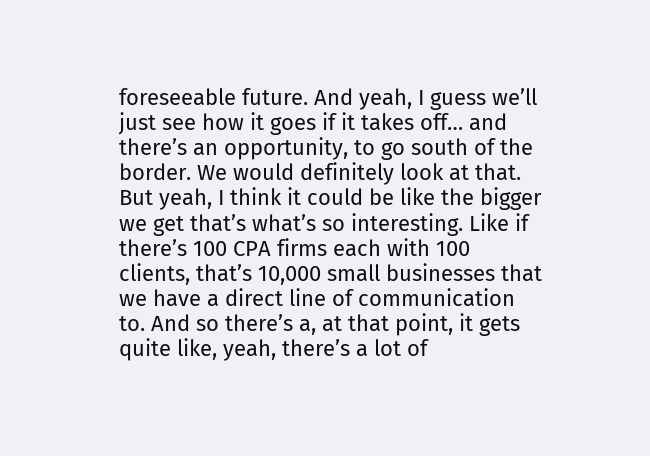foreseeable future. And yeah, I guess we’ll just see how it goes if it takes off… and there’s an opportunity, to go south of the border. We would definitely look at that. But yeah, I think it could be like the bigger we get that’s what’s so interesting. Like if there’s 100 CPA firms each with 100 clients, that’s 10,000 small businesses that we have a direct line of communication to. And so there’s a, at that point, it gets quite like, yeah, there’s a lot of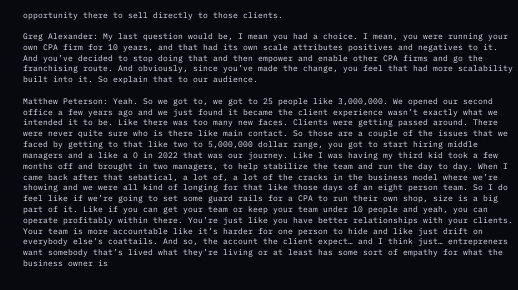opportunity there to sell directly to those clients.

Greg Alexander: My last question would be, I mean you had a choice. I mean, you were running your own CPA firm for 10 years, and that had its own scale attributes positives and negatives to it. And you’ve decided to stop doing that and then empower and enable other CPA firms and go the franchising route. And obviously, since you’ve made the change, you feel that had more scalability built into it. So explain that to our audience.

Matthew Peterson: Yeah. So we got to, we got to 25 people like 3,000,000. We opened our second office a few years ago and we just found it became the client experience wasn’t exactly what we intended it to be. Like there was too many new faces. Clients were getting passed around. There were never quite sure who is there like main contact. So those are a couple of the issues that we faced by getting to that like two to 5,000,000 dollar range, you got to start hiring middle managers and a like a O in 2022 that was our journey. Like I was having my third kid took a few months off and brought in two managers, to help stabilize the team and run the day to day. When I came back after that sebatical, a lot of, a lot of the cracks in the business model where we’re showing and we were all kind of longing for that like those days of an eight person team. So I do feel like if we’re going to set some guard rails for a CPA to run their own shop, size is a big part of it. Like if you can get your team or keep your team under 10 people and yeah, you can operate profitably within there. You’re just like you have better relationships with your clients. Your team is more accountable like it’s harder for one person to hide and like just drift on everybody else’s coattails. And so, the account the client expect… and I think just… entrepreners want somebody that’s lived what they’re living or at least has some sort of empathy for what the business owner is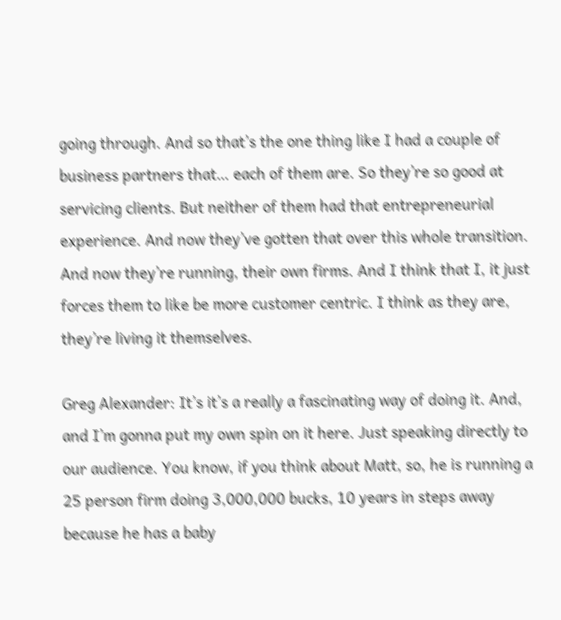going through. And so that’s the one thing like I had a couple of business partners that… each of them are. So they’re so good at servicing clients. But neither of them had that entrepreneurial experience. And now they’ve gotten that over this whole transition. And now they’re running, their own firms. And I think that I, it just forces them to like be more customer centric. I think as they are, they’re living it themselves.

Greg Alexander: It’s it’s a really a fascinating way of doing it. And, and I’m gonna put my own spin on it here. Just speaking directly to our audience. You know, if you think about Matt, so, he is running a 25 person firm doing 3,000,000 bucks, 10 years in steps away because he has a baby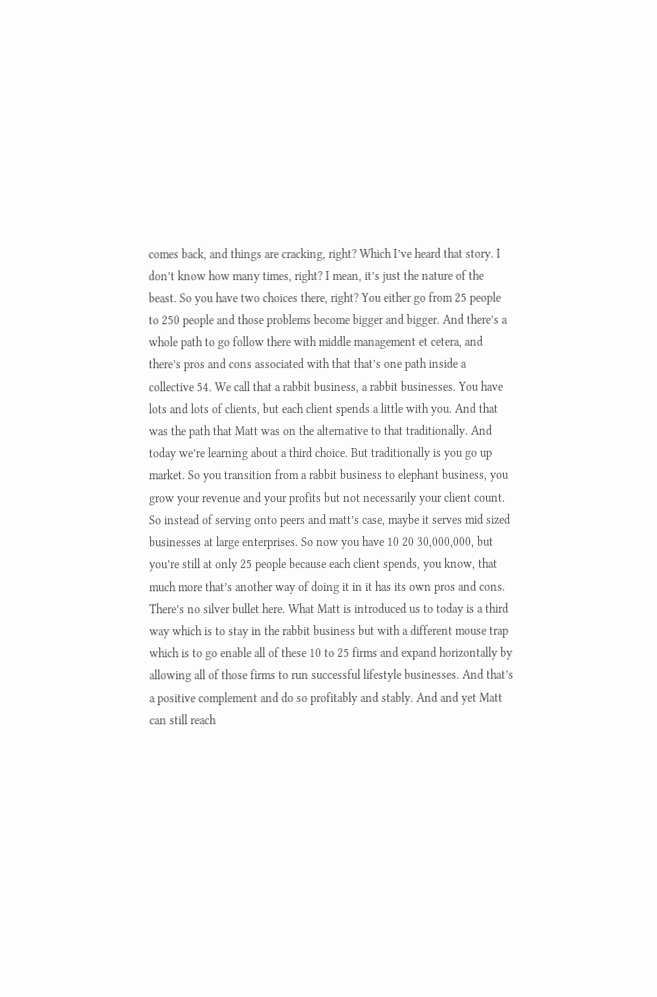comes back, and things are cracking, right? Which I’ve heard that story. I don’t know how many times, right? I mean, it’s just the nature of the beast. So you have two choices there, right? You either go from 25 people to 250 people and those problems become bigger and bigger. And there’s a whole path to go follow there with middle management et cetera, and there’s pros and cons associated with that that’s one path inside a collective 54. We call that a rabbit business, a rabbit businesses. You have lots and lots of clients, but each client spends a little with you. And that was the path that Matt was on the alternative to that traditionally. And today we’re learning about a third choice. But traditionally is you go up market. So you transition from a rabbit business to elephant business, you grow your revenue and your profits but not necessarily your client count. So instead of serving onto peers and matt’s case, maybe it serves mid sized businesses at large enterprises. So now you have 10 20 30,000,000, but you’re still at only 25 people because each client spends, you know, that much more that’s another way of doing it in it has its own pros and cons. There’s no silver bullet here. What Matt is introduced us to today is a third way which is to stay in the rabbit business but with a different mouse trap which is to go enable all of these 10 to 25 firms and expand horizontally by allowing all of those firms to run successful lifestyle businesses. And that’s a positive complement and do so profitably and stably. And and yet Matt can still reach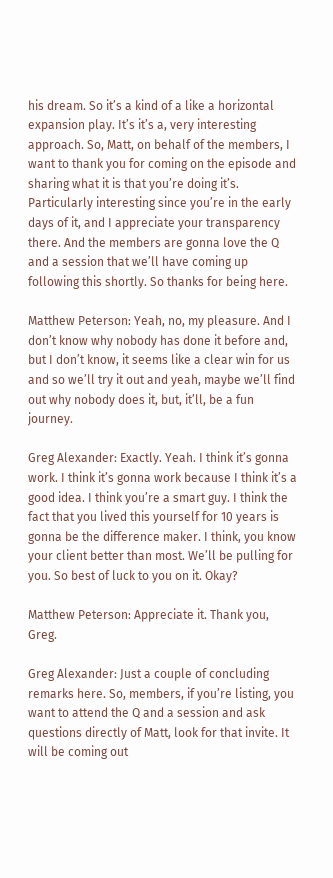his dream. So it’s a kind of a like a horizontal expansion play. It’s it’s a, very interesting approach. So, Matt, on behalf of the members, I want to thank you for coming on the episode and sharing what it is that you’re doing it’s. Particularly interesting since you’re in the early days of it, and I appreciate your transparency there. And the members are gonna love the Q and a session that we’ll have coming up following this shortly. So thanks for being here.

Matthew Peterson: Yeah, no, my pleasure. And I don’t know why nobody has done it before and, but I don’t know, it seems like a clear win for us and so we’ll try it out and yeah, maybe we’ll find out why nobody does it, but, it’ll, be a fun journey.

Greg Alexander: Exactly. Yeah. I think it’s gonna work. I think it’s gonna work because I think it’s a good idea. I think you’re a smart guy. I think the fact that you lived this yourself for 10 years is gonna be the difference maker. I think, you know your client better than most. We’ll be pulling for you. So best of luck to you on it. Okay?

Matthew Peterson: Appreciate it. Thank you, Greg.

Greg Alexander: Just a couple of concluding remarks here. So, members, if you’re listing, you want to attend the Q and a session and ask questions directly of Matt, look for that invite. It will be coming out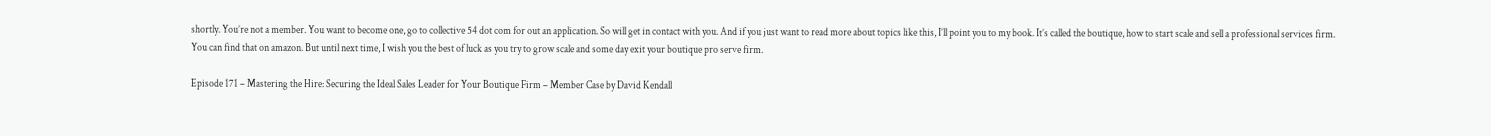shortly. You’re not a member. You want to become one, go to collective 54 dot com for out an application. So will get in contact with you. And if you just want to read more about topics like this, I’ll point you to my book. It’s called the boutique, how to start scale and sell a professional services firm. You can find that on amazon. But until next time, I wish you the best of luck as you try to grow scale and some day exit your boutique pro serve firm.

Episode 171 – Mastering the Hire: Securing the Ideal Sales Leader for Your Boutique Firm – Member Case by David Kendall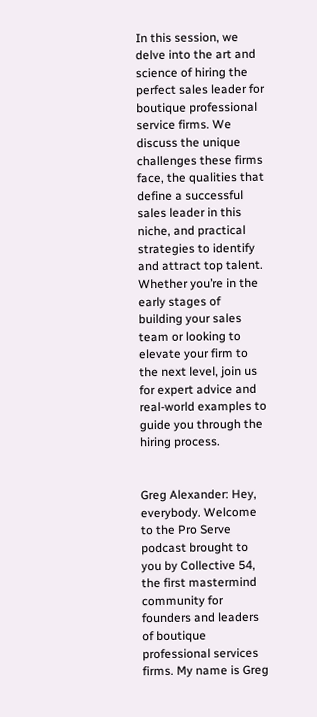In this session, we delve into the art and science of hiring the perfect sales leader for boutique professional service firms. We discuss the unique challenges these firms face, the qualities that define a successful sales leader in this niche, and practical strategies to identify and attract top talent. Whether you’re in the early stages of building your sales team or looking to elevate your firm to the next level, join us for expert advice and real-world examples to guide you through the hiring process.


Greg Alexander: Hey, everybody. Welcome to the Pro Serve podcast brought to you by Collective 54, the first mastermind community for founders and leaders of boutique professional services firms. My name is Greg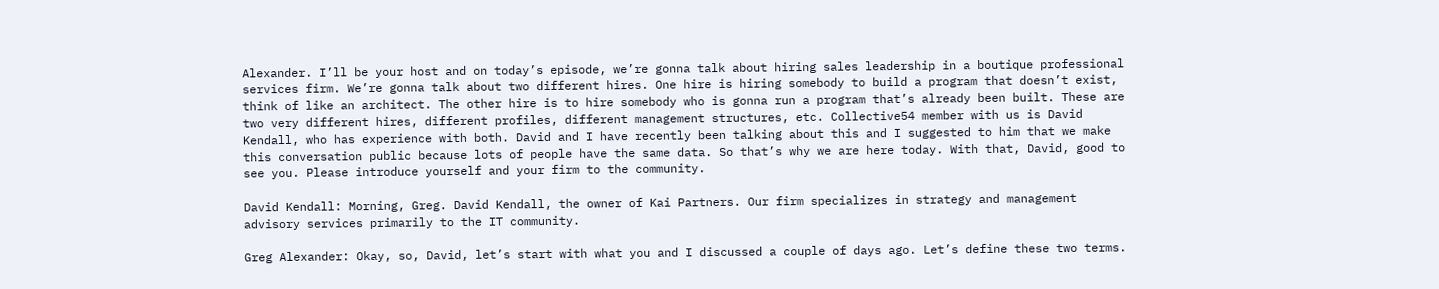Alexander. I’ll be your host and on today’s episode, we’re gonna talk about hiring sales leadership in a boutique professional services firm. We’re gonna talk about two different hires. One hire is hiring somebody to build a program that doesn’t exist, think of like an architect. The other hire is to hire somebody who is gonna run a program that’s already been built. These are two very different hires, different profiles, different management structures, etc. Collective54 member with us is David Kendall, who has experience with both. David and I have recently been talking about this and I suggested to him that we make this conversation public because lots of people have the same data. So that’s why we are here today. With that, David, good to see you. Please introduce yourself and your firm to the community.

David Kendall: Morning, Greg. David Kendall, the owner of Kai Partners. Our firm specializes in strategy and management advisory services primarily to the IT community.

Greg Alexander: Okay, so, David, let’s start with what you and I discussed a couple of days ago. Let’s define these two terms.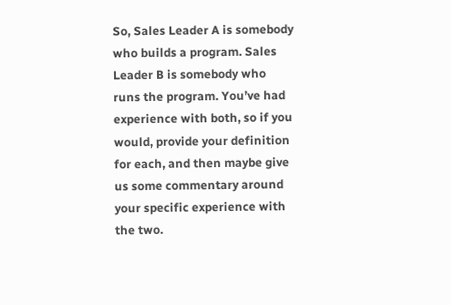So, Sales Leader A is somebody who builds a program. Sales Leader B is somebody who runs the program. You’ve had experience with both, so if you would, provide your definition for each, and then maybe give us some commentary around your specific experience with the two.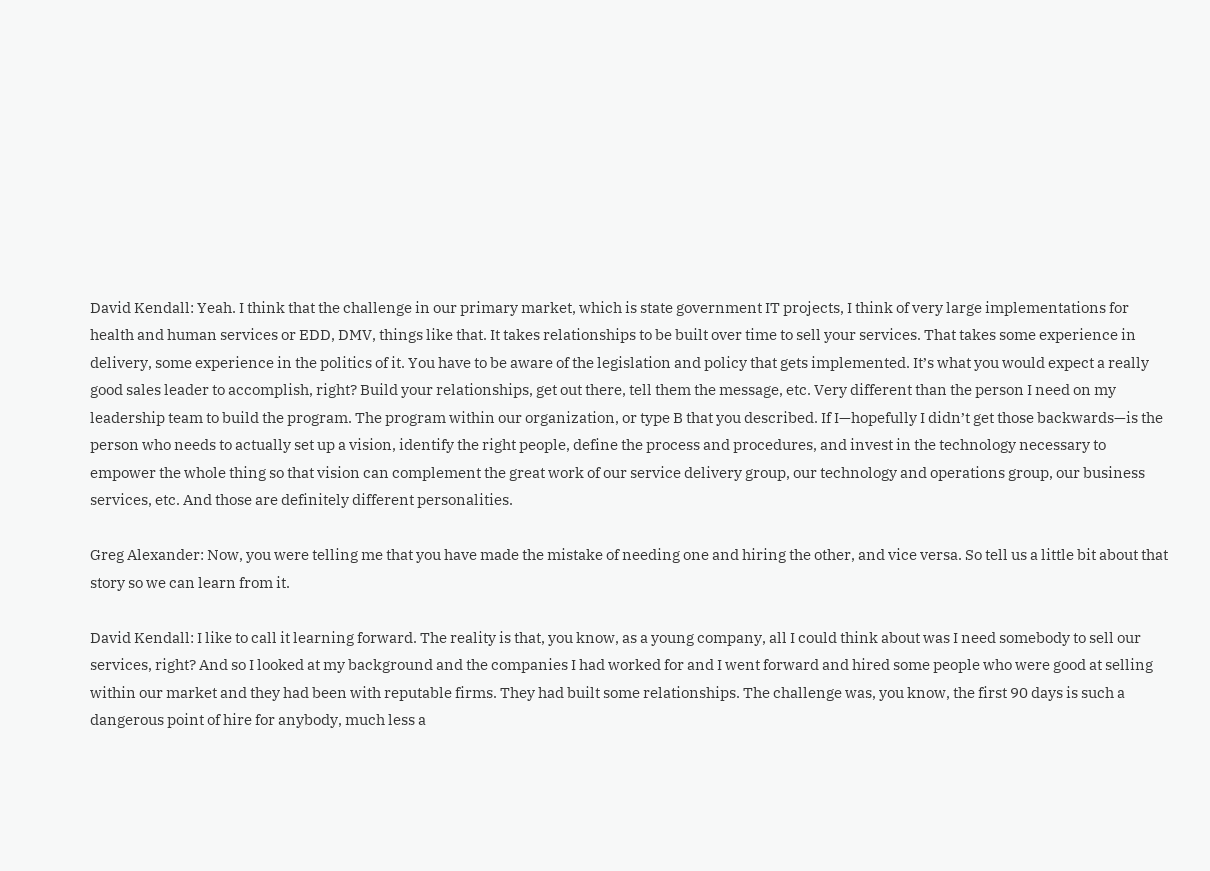David Kendall: Yeah. I think that the challenge in our primary market, which is state government IT projects, I think of very large implementations for health and human services or EDD, DMV, things like that. It takes relationships to be built over time to sell your services. That takes some experience in delivery, some experience in the politics of it. You have to be aware of the legislation and policy that gets implemented. It’s what you would expect a really good sales leader to accomplish, right? Build your relationships, get out there, tell them the message, etc. Very different than the person I need on my leadership team to build the program. The program within our organization, or type B that you described. If I—hopefully I didn’t get those backwards—is the person who needs to actually set up a vision, identify the right people, define the process and procedures, and invest in the technology necessary to empower the whole thing so that vision can complement the great work of our service delivery group, our technology and operations group, our business services, etc. And those are definitely different personalities.

Greg Alexander: Now, you were telling me that you have made the mistake of needing one and hiring the other, and vice versa. So tell us a little bit about that story so we can learn from it.

David Kendall: I like to call it learning forward. The reality is that, you know, as a young company, all I could think about was I need somebody to sell our services, right? And so I looked at my background and the companies I had worked for and I went forward and hired some people who were good at selling within our market and they had been with reputable firms. They had built some relationships. The challenge was, you know, the first 90 days is such a dangerous point of hire for anybody, much less a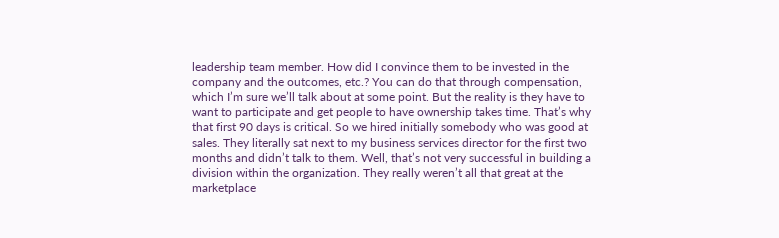leadership team member. How did I convince them to be invested in the company and the outcomes, etc.? You can do that through compensation, which I’m sure we’ll talk about at some point. But the reality is they have to want to participate and get people to have ownership takes time. That’s why that first 90 days is critical. So we hired initially somebody who was good at sales. They literally sat next to my business services director for the first two months and didn’t talk to them. Well, that’s not very successful in building a division within the organization. They really weren’t all that great at the marketplace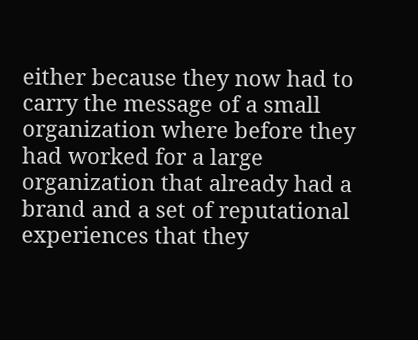either because they now had to carry the message of a small organization where before they had worked for a large organization that already had a brand and a set of reputational experiences that they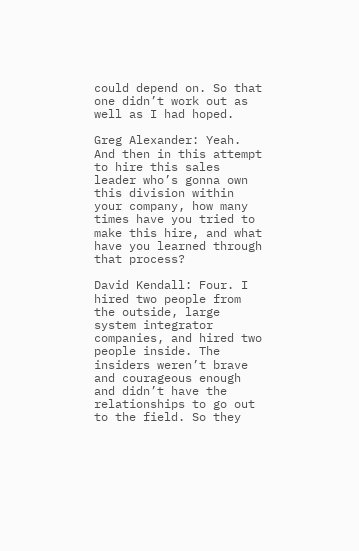could depend on. So that one didn’t work out as well as I had hoped.

Greg Alexander: Yeah. And then in this attempt to hire this sales leader who’s gonna own this division within your company, how many times have you tried to make this hire, and what have you learned through that process?

David Kendall: Four. I hired two people from the outside, large system integrator companies, and hired two people inside. The insiders weren’t brave and courageous enough and didn’t have the relationships to go out to the field. So they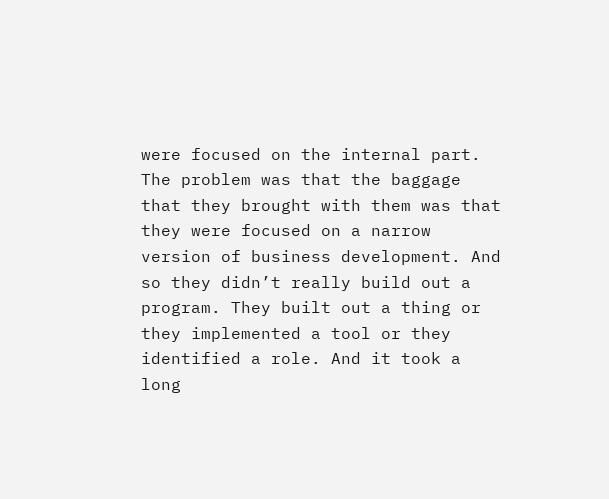were focused on the internal part. The problem was that the baggage that they brought with them was that they were focused on a narrow version of business development. And so they didn’t really build out a program. They built out a thing or they implemented a tool or they identified a role. And it took a long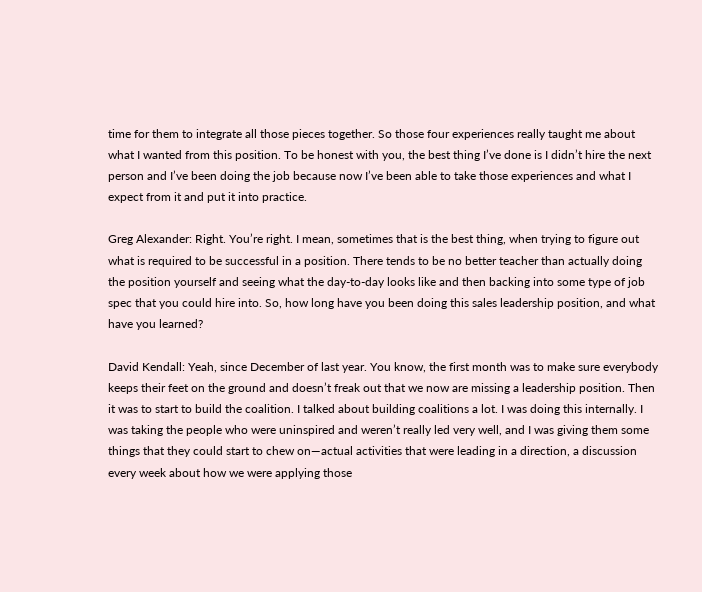time for them to integrate all those pieces together. So those four experiences really taught me about what I wanted from this position. To be honest with you, the best thing I’ve done is I didn’t hire the next person and I’ve been doing the job because now I’ve been able to take those experiences and what I expect from it and put it into practice.

Greg Alexander: Right. You’re right. I mean, sometimes that is the best thing, when trying to figure out what is required to be successful in a position. There tends to be no better teacher than actually doing the position yourself and seeing what the day-to-day looks like and then backing into some type of job spec that you could hire into. So, how long have you been doing this sales leadership position, and what have you learned?

David Kendall: Yeah, since December of last year. You know, the first month was to make sure everybody keeps their feet on the ground and doesn’t freak out that we now are missing a leadership position. Then it was to start to build the coalition. I talked about building coalitions a lot. I was doing this internally. I was taking the people who were uninspired and weren’t really led very well, and I was giving them some things that they could start to chew on—actual activities that were leading in a direction, a discussion every week about how we were applying those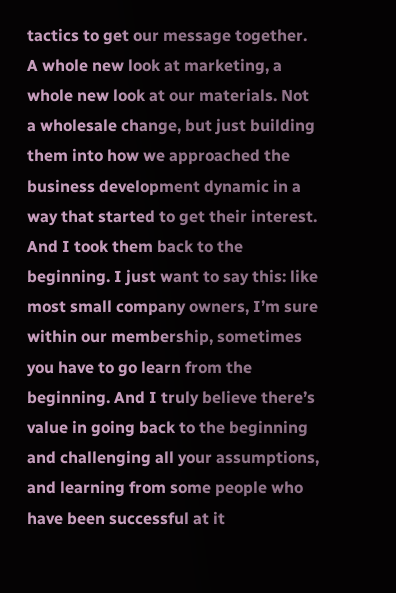tactics to get our message together. A whole new look at marketing, a whole new look at our materials. Not a wholesale change, but just building them into how we approached the business development dynamic in a way that started to get their interest. And I took them back to the beginning. I just want to say this: like most small company owners, I’m sure within our membership, sometimes you have to go learn from the beginning. And I truly believe there’s value in going back to the beginning and challenging all your assumptions, and learning from some people who have been successful at it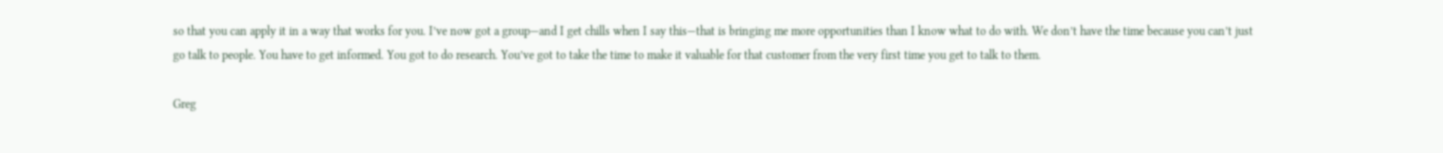so that you can apply it in a way that works for you. I’ve now got a group—and I get chills when I say this—that is bringing me more opportunities than I know what to do with. We don’t have the time because you can’t just go talk to people. You have to get informed. You got to do research. You’ve got to take the time to make it valuable for that customer from the very first time you get to talk to them.

Greg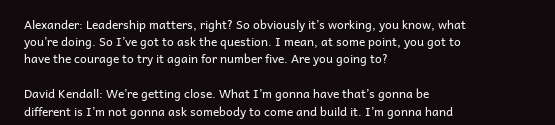Alexander: Leadership matters, right? So obviously it’s working, you know, what you’re doing. So I’ve got to ask the question. I mean, at some point, you got to have the courage to try it again for number five. Are you going to?

David Kendall: We’re getting close. What I’m gonna have that’s gonna be different is I’m not gonna ask somebody to come and build it. I’m gonna hand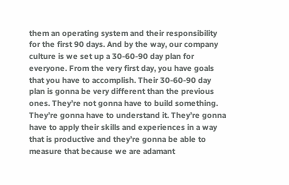them an operating system and their responsibility for the first 90 days. And by the way, our company culture is we set up a 30-60-90 day plan for everyone. From the very first day, you have goals that you have to accomplish. Their 30-60-90 day plan is gonna be very different than the previous ones. They’re not gonna have to build something. They’re gonna have to understand it. They’re gonna have to apply their skills and experiences in a way that is productive and they’re gonna be able to measure that because we are adamant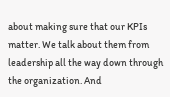about making sure that our KPIs matter. We talk about them from leadership all the way down through the organization. And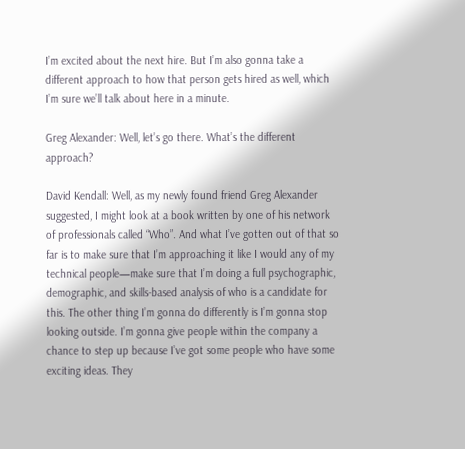I’m excited about the next hire. But I’m also gonna take a different approach to how that person gets hired as well, which I’m sure we’ll talk about here in a minute.

Greg Alexander: Well, let’s go there. What’s the different approach?

David Kendall: Well, as my newly found friend Greg Alexander suggested, I might look at a book written by one of his network of professionals called “Who”. And what I’ve gotten out of that so far is to make sure that I’m approaching it like I would any of my technical people—make sure that I’m doing a full psychographic, demographic, and skills-based analysis of who is a candidate for this. The other thing I’m gonna do differently is I’m gonna stop looking outside. I’m gonna give people within the company a chance to step up because I’ve got some people who have some exciting ideas. They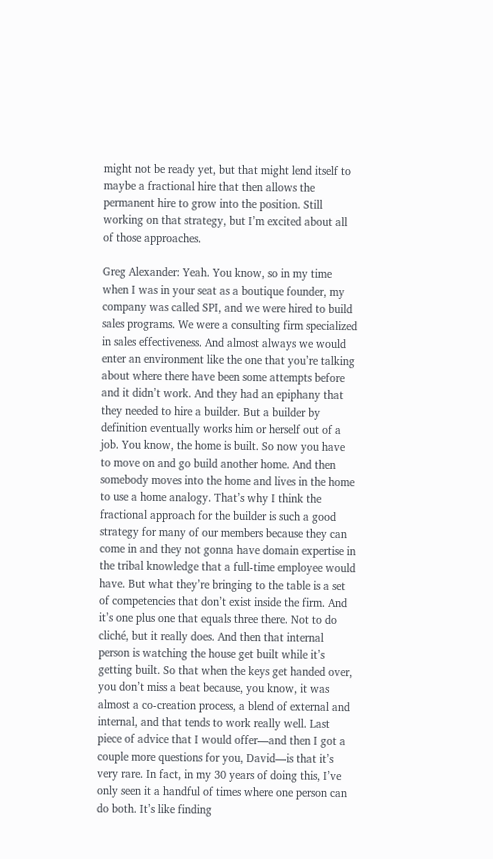might not be ready yet, but that might lend itself to maybe a fractional hire that then allows the permanent hire to grow into the position. Still working on that strategy, but I’m excited about all of those approaches.

Greg Alexander: Yeah. You know, so in my time when I was in your seat as a boutique founder, my company was called SPI, and we were hired to build sales programs. We were a consulting firm specialized in sales effectiveness. And almost always we would enter an environment like the one that you’re talking about where there have been some attempts before and it didn’t work. And they had an epiphany that they needed to hire a builder. But a builder by definition eventually works him or herself out of a job. You know, the home is built. So now you have to move on and go build another home. And then somebody moves into the home and lives in the home to use a home analogy. That’s why I think the fractional approach for the builder is such a good strategy for many of our members because they can come in and they not gonna have domain expertise in the tribal knowledge that a full-time employee would have. But what they’re bringing to the table is a set of competencies that don’t exist inside the firm. And it’s one plus one that equals three there. Not to do cliché, but it really does. And then that internal person is watching the house get built while it’s getting built. So that when the keys get handed over, you don’t miss a beat because, you know, it was almost a co-creation process, a blend of external and internal, and that tends to work really well. Last piece of advice that I would offer—and then I got a couple more questions for you, David—is that it’s very rare. In fact, in my 30 years of doing this, I’ve only seen it a handful of times where one person can do both. It’s like finding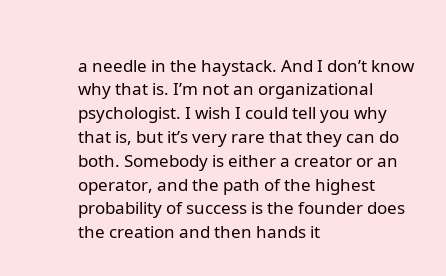a needle in the haystack. And I don’t know why that is. I’m not an organizational psychologist. I wish I could tell you why that is, but it’s very rare that they can do both. Somebody is either a creator or an operator, and the path of the highest probability of success is the founder does the creation and then hands it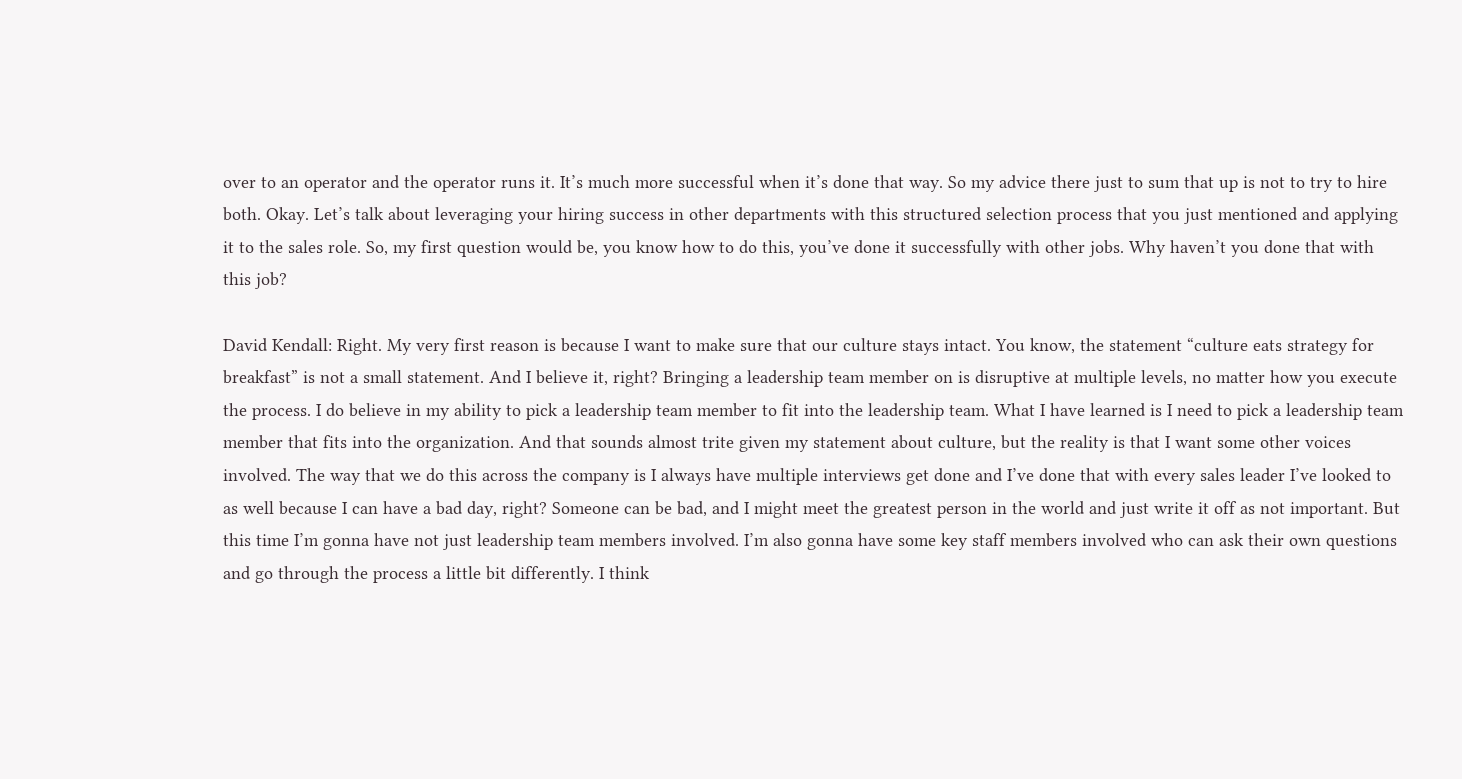over to an operator and the operator runs it. It’s much more successful when it’s done that way. So my advice there just to sum that up is not to try to hire both. Okay. Let’s talk about leveraging your hiring success in other departments with this structured selection process that you just mentioned and applying it to the sales role. So, my first question would be, you know how to do this, you’ve done it successfully with other jobs. Why haven’t you done that with this job?

David Kendall: Right. My very first reason is because I want to make sure that our culture stays intact. You know, the statement “culture eats strategy for breakfast” is not a small statement. And I believe it, right? Bringing a leadership team member on is disruptive at multiple levels, no matter how you execute the process. I do believe in my ability to pick a leadership team member to fit into the leadership team. What I have learned is I need to pick a leadership team member that fits into the organization. And that sounds almost trite given my statement about culture, but the reality is that I want some other voices involved. The way that we do this across the company is I always have multiple interviews get done and I’ve done that with every sales leader I’ve looked to as well because I can have a bad day, right? Someone can be bad, and I might meet the greatest person in the world and just write it off as not important. But this time I’m gonna have not just leadership team members involved. I’m also gonna have some key staff members involved who can ask their own questions and go through the process a little bit differently. I think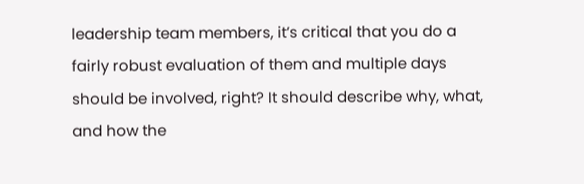leadership team members, it’s critical that you do a fairly robust evaluation of them and multiple days should be involved, right? It should describe why, what, and how the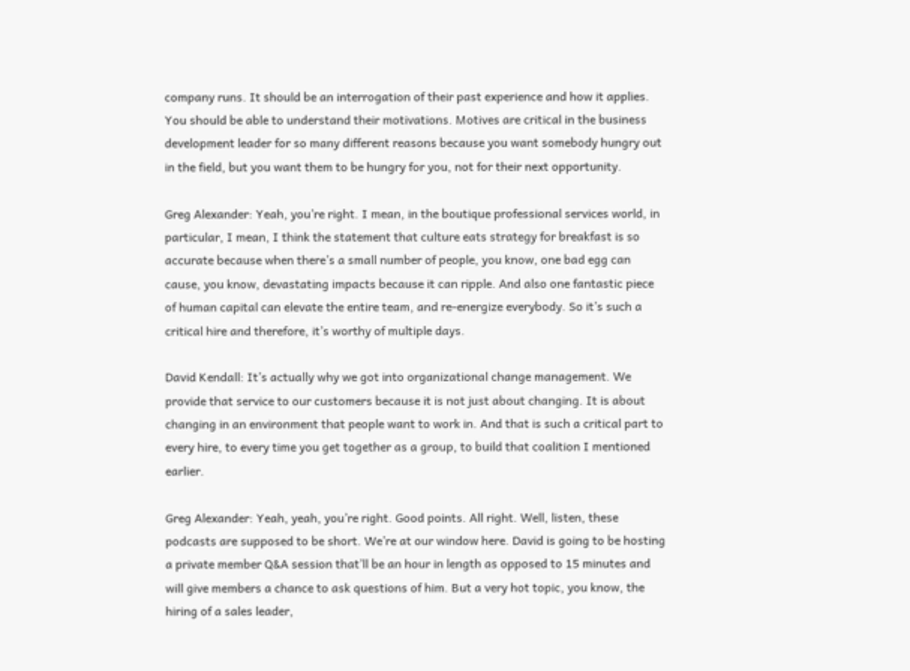company runs. It should be an interrogation of their past experience and how it applies. You should be able to understand their motivations. Motives are critical in the business development leader for so many different reasons because you want somebody hungry out in the field, but you want them to be hungry for you, not for their next opportunity.

Greg Alexander: Yeah, you’re right. I mean, in the boutique professional services world, in particular, I mean, I think the statement that culture eats strategy for breakfast is so accurate because when there’s a small number of people, you know, one bad egg can cause, you know, devastating impacts because it can ripple. And also one fantastic piece of human capital can elevate the entire team, and re-energize everybody. So it’s such a critical hire and therefore, it’s worthy of multiple days.

David Kendall: It’s actually why we got into organizational change management. We provide that service to our customers because it is not just about changing. It is about changing in an environment that people want to work in. And that is such a critical part to every hire, to every time you get together as a group, to build that coalition I mentioned earlier.

Greg Alexander: Yeah, yeah, you’re right. Good points. All right. Well, listen, these podcasts are supposed to be short. We’re at our window here. David is going to be hosting a private member Q&A session that’ll be an hour in length as opposed to 15 minutes and will give members a chance to ask questions of him. But a very hot topic, you know, the hiring of a sales leader,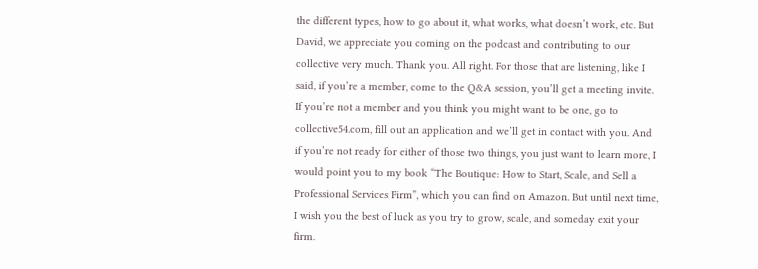the different types, how to go about it, what works, what doesn’t work, etc. But David, we appreciate you coming on the podcast and contributing to our collective very much. Thank you. All right. For those that are listening, like I said, if you’re a member, come to the Q&A session, you’ll get a meeting invite. If you’re not a member and you think you might want to be one, go to collective54.com, fill out an application and we’ll get in contact with you. And if you’re not ready for either of those two things, you just want to learn more, I would point you to my book “The Boutique: How to Start, Scale, and Sell a Professional Services Firm”, which you can find on Amazon. But until next time, I wish you the best of luck as you try to grow, scale, and someday exit your firm.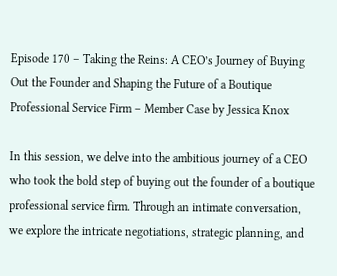Episode 170 – Taking the Reins: A CEO’s Journey of Buying Out the Founder and Shaping the Future of a Boutique Professional Service Firm – Member Case by Jessica Knox

In this session, we delve into the ambitious journey of a CEO who took the bold step of buying out the founder of a boutique professional service firm. Through an intimate conversation, we explore the intricate negotiations, strategic planning, and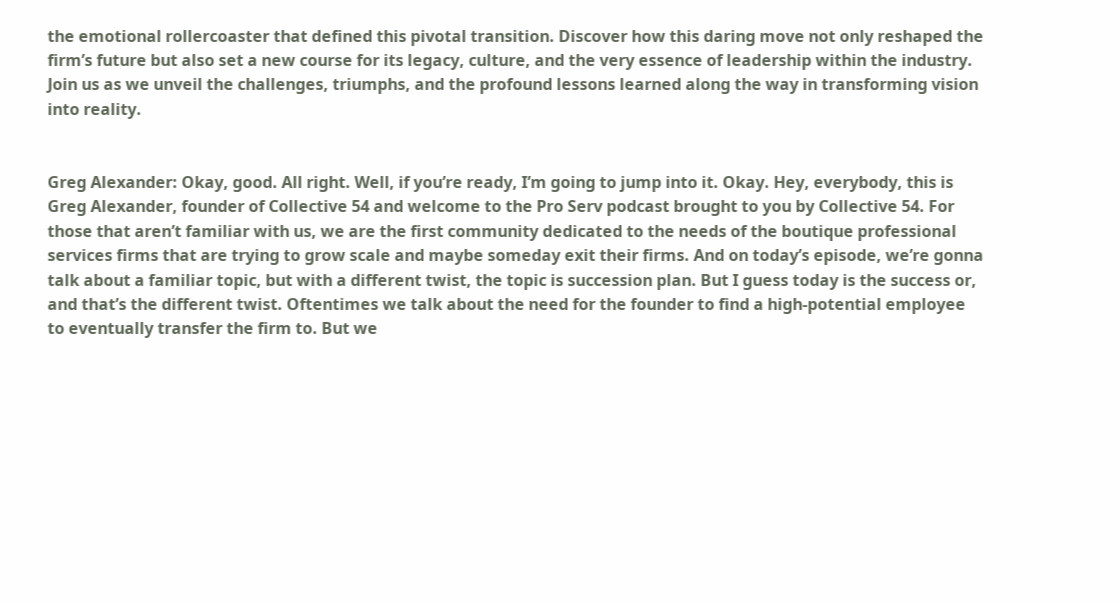the emotional rollercoaster that defined this pivotal transition. Discover how this daring move not only reshaped the firm’s future but also set a new course for its legacy, culture, and the very essence of leadership within the industry. Join us as we unveil the challenges, triumphs, and the profound lessons learned along the way in transforming vision into reality.


Greg Alexander: Okay, good. All right. Well, if you’re ready, I’m going to jump into it. Okay. Hey, everybody, this is Greg Alexander, founder of Collective 54 and welcome to the Pro Serv podcast brought to you by Collective 54. For those that aren’t familiar with us, we are the first community dedicated to the needs of the boutique professional services firms that are trying to grow scale and maybe someday exit their firms. And on today’s episode, we’re gonna talk about a familiar topic, but with a different twist, the topic is succession plan. But I guess today is the success or, and that’s the different twist. Oftentimes we talk about the need for the founder to find a high-potential employee to eventually transfer the firm to. But we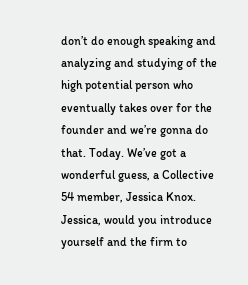don’t do enough speaking and analyzing and studying of the high potential person who eventually takes over for the founder and we’re gonna do that. Today. We’ve got a wonderful guess, a Collective 54 member, Jessica Knox.  Jessica, would you introduce yourself and the firm to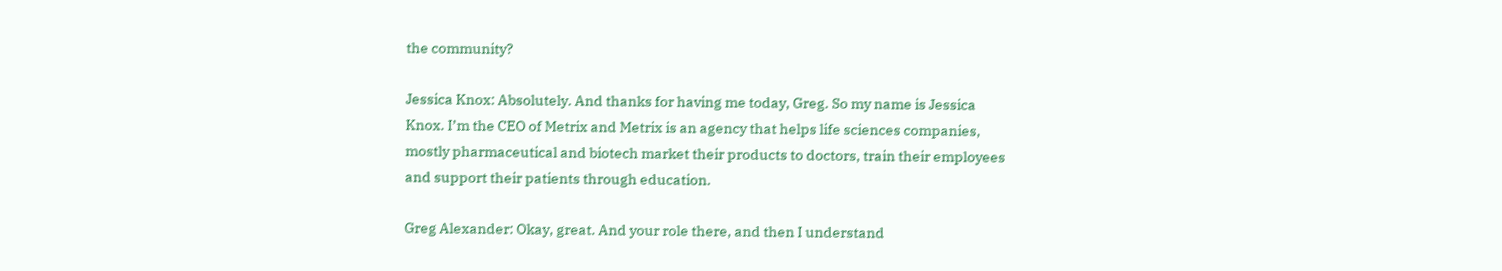the community?

Jessica Knox: Absolutely. And thanks for having me today, Greg. So my name is Jessica Knox. I’m the CEO of Metrix and Metrix is an agency that helps life sciences companies, mostly pharmaceutical and biotech market their products to doctors, train their employees and support their patients through education.

Greg Alexander: Okay, great. And your role there, and then I understand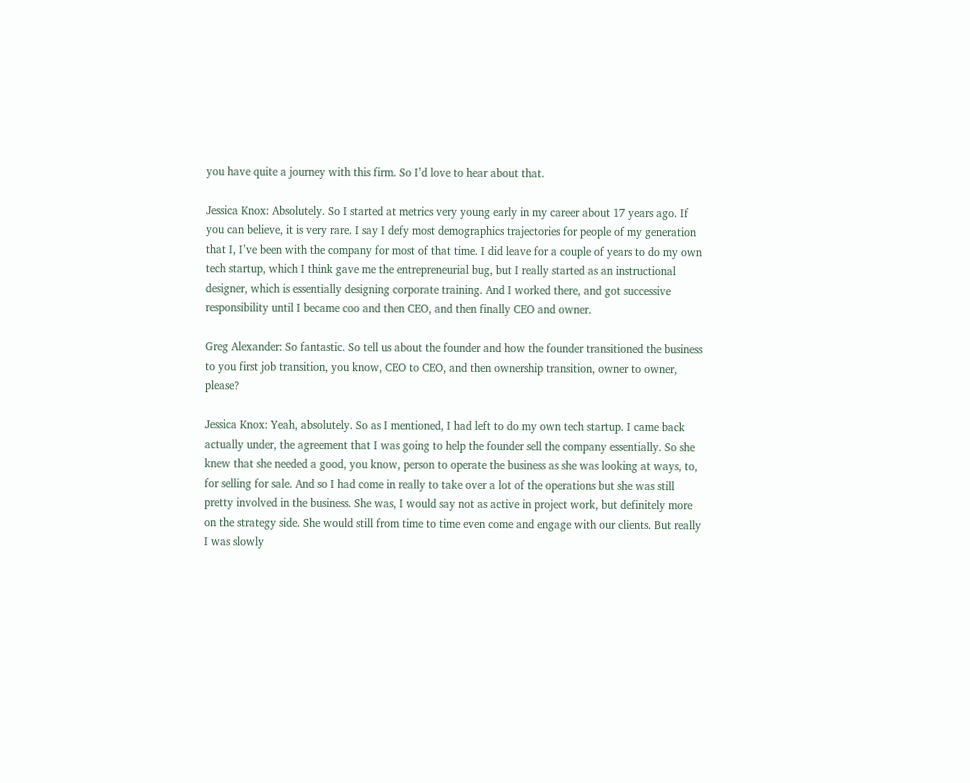you have quite a journey with this firm. So I’d love to hear about that.

Jessica Knox: Absolutely. So I started at metrics very young early in my career about 17 years ago. If you can believe, it is very rare. I say I defy most demographics trajectories for people of my generation that I, I’ve been with the company for most of that time. I did leave for a couple of years to do my own tech startup, which I think gave me the entrepreneurial bug, but I really started as an instructional designer, which is essentially designing corporate training. And I worked there, and got successive responsibility until I became coo and then CEO, and then finally CEO and owner.

Greg Alexander: So fantastic. So tell us about the founder and how the founder transitioned the business to you first job transition, you know, CEO to CEO, and then ownership transition, owner to owner, please?

Jessica Knox: Yeah, absolutely. So as I mentioned, I had left to do my own tech startup. I came back actually under, the agreement that I was going to help the founder sell the company essentially. So she knew that she needed a good, you know, person to operate the business as she was looking at ways, to, for selling for sale. And so I had come in really to take over a lot of the operations but she was still pretty involved in the business. She was, I would say not as active in project work, but definitely more on the strategy side. She would still from time to time even come and engage with our clients. But really I was slowly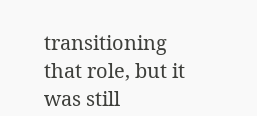transitioning that role, but it was still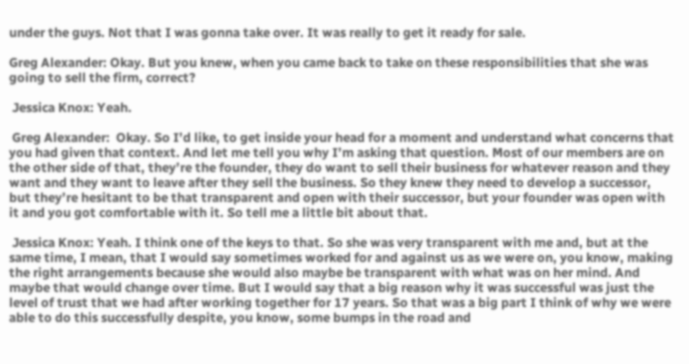under the guys. Not that I was gonna take over. It was really to get it ready for sale.

Greg Alexander: Okay. But you knew, when you came back to take on these responsibilities that she was going to sell the firm, correct?

 Jessica Knox: Yeah.

 Greg Alexander:  Okay. So I’d like, to get inside your head for a moment and understand what concerns that you had given that context. And let me tell you why I’m asking that question. Most of our members are on the other side of that, they’re the founder, they do want to sell their business for whatever reason and they want and they want to leave after they sell the business. So they knew they need to develop a successor, but they’re hesitant to be that transparent and open with their successor, but your founder was open with it and you got comfortable with it. So tell me a little bit about that.

 Jessica Knox: Yeah. I think one of the keys to that. So she was very transparent with me and, but at the same time, I mean, that I would say sometimes worked for and against us as we were on, you know, making the right arrangements because she would also maybe be transparent with what was on her mind. And maybe that would change over time. But I would say that a big reason why it was successful was just the level of trust that we had after working together for 17 years. So that was a big part I think of why we were able to do this successfully despite, you know, some bumps in the road and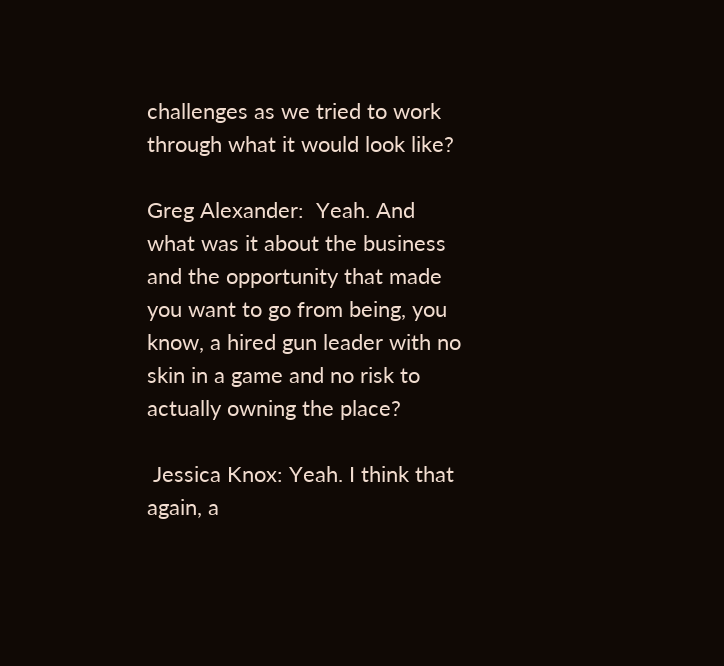challenges as we tried to work through what it would look like?

Greg Alexander:  Yeah. And what was it about the business and the opportunity that made you want to go from being, you know, a hired gun leader with no skin in a game and no risk to actually owning the place?

 Jessica Knox: Yeah. I think that again, a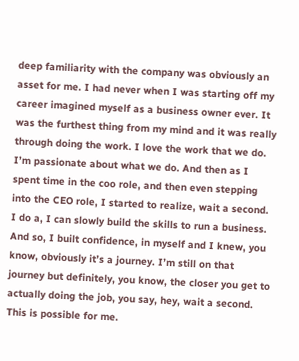deep familiarity with the company was obviously an asset for me. I had never when I was starting off my career imagined myself as a business owner ever. It was the furthest thing from my mind and it was really through doing the work. I love the work that we do. I’m passionate about what we do. And then as I spent time in the coo role, and then even stepping into the CEO role, I started to realize, wait a second. I do a, I can slowly build the skills to run a business. And so, I built confidence, in myself and I knew, you know, obviously it’s a journey. I’m still on that journey but definitely, you know, the closer you get to actually doing the job, you say, hey, wait a second. This is possible for me.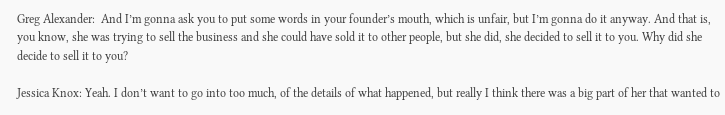Greg Alexander:  And I’m gonna ask you to put some words in your founder’s mouth, which is unfair, but I’m gonna do it anyway. And that is, you know, she was trying to sell the business and she could have sold it to other people, but she did, she decided to sell it to you. Why did she decide to sell it to you?

Jessica Knox: Yeah. I don’t want to go into too much, of the details of what happened, but really I think there was a big part of her that wanted to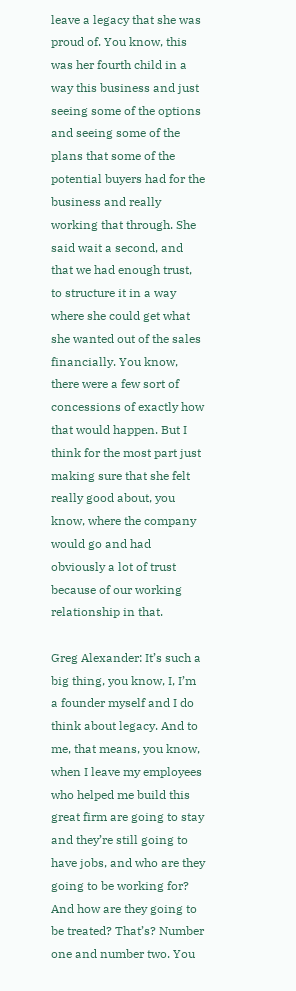leave a legacy that she was proud of. You know, this was her fourth child in a way this business and just seeing some of the options and seeing some of the plans that some of the potential buyers had for the business and really working that through. She said wait a second, and that we had enough trust, to structure it in a way where she could get what she wanted out of the sales financially. You know, there were a few sort of concessions of exactly how that would happen. But I think for the most part just making sure that she felt really good about, you know, where the company would go and had obviously a lot of trust because of our working relationship in that.

Greg Alexander: It’s such a big thing, you know, I, I’m a founder myself and I do think about legacy. And to me, that means, you know, when I leave my employees who helped me build this great firm are going to stay and they’re still going to have jobs, and who are they going to be working for? And how are they going to be treated? That’s? Number one and number two. You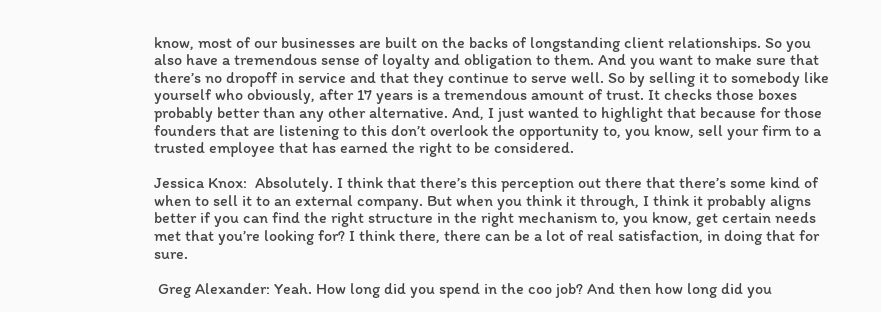know, most of our businesses are built on the backs of longstanding client relationships. So you also have a tremendous sense of loyalty and obligation to them. And you want to make sure that there’s no dropoff in service and that they continue to serve well. So by selling it to somebody like yourself who obviously, after 17 years is a tremendous amount of trust. It checks those boxes probably better than any other alternative. And, I just wanted to highlight that because for those founders that are listening to this don’t overlook the opportunity to, you know, sell your firm to a trusted employee that has earned the right to be considered.

Jessica Knox:  Absolutely. I think that there’s this perception out there that there’s some kind of when to sell it to an external company. But when you think it through, I think it probably aligns better if you can find the right structure in the right mechanism to, you know, get certain needs met that you’re looking for? I think there, there can be a lot of real satisfaction, in doing that for sure.

 Greg Alexander: Yeah. How long did you spend in the coo job? And then how long did you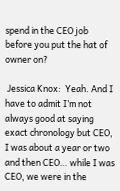spend in the CEO job before you put the hat of owner on?

 Jessica Knox:  Yeah. And I have to admit I’m not always good at saying exact chronology but CEO, I was about a year or two and then CEO… while I was CEO, we were in the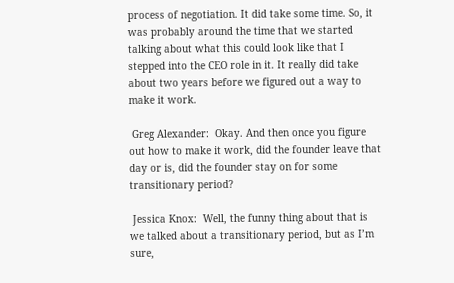process of negotiation. It did take some time. So, it was probably around the time that we started talking about what this could look like that I stepped into the CEO role in it. It really did take about two years before we figured out a way to make it work.

 Greg Alexander:  Okay. And then once you figure out how to make it work, did the founder leave that day or is, did the founder stay on for some transitionary period?

 Jessica Knox:  Well, the funny thing about that is we talked about a transitionary period, but as I’m sure,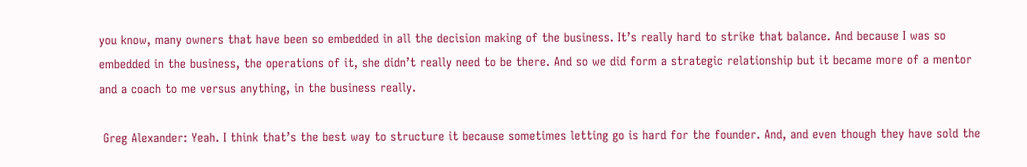you know, many owners that have been so embedded in all the decision making of the business. It’s really hard to strike that balance. And because I was so embedded in the business, the operations of it, she didn’t really need to be there. And so we did form a strategic relationship but it became more of a mentor and a coach to me versus anything, in the business really.

 Greg Alexander: Yeah. I think that’s the best way to structure it because sometimes letting go is hard for the founder. And, and even though they have sold the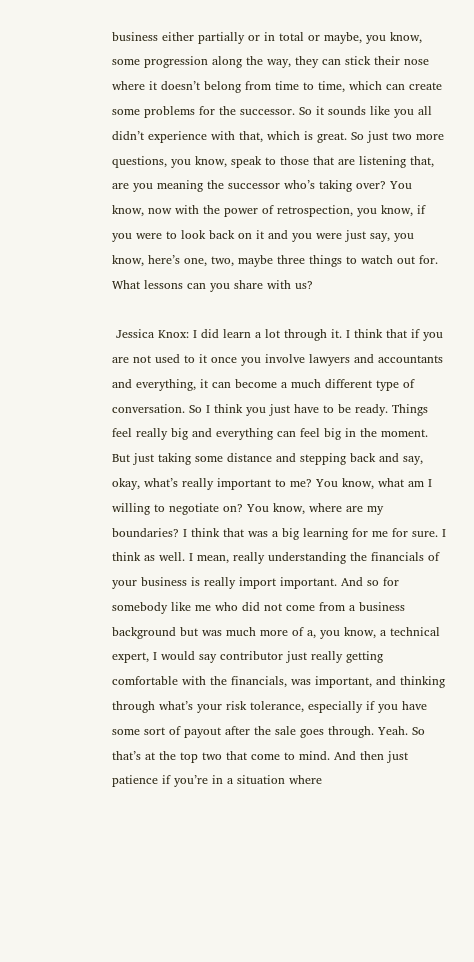business either partially or in total or maybe, you know, some progression along the way, they can stick their nose where it doesn’t belong from time to time, which can create some problems for the successor. So it sounds like you all didn’t experience with that, which is great. So just two more questions, you know, speak to those that are listening that, are you meaning the successor who’s taking over? You know, now with the power of retrospection, you know, if you were to look back on it and you were just say, you know, here’s one, two, maybe three things to watch out for. What lessons can you share with us?

 Jessica Knox: I did learn a lot through it. I think that if you are not used to it once you involve lawyers and accountants and everything, it can become a much different type of conversation. So I think you just have to be ready. Things feel really big and everything can feel big in the moment. But just taking some distance and stepping back and say, okay, what’s really important to me? You know, what am I willing to negotiate on? You know, where are my boundaries? I think that was a big learning for me for sure. I think as well. I mean, really understanding the financials of your business is really import important. And so for somebody like me who did not come from a business background but was much more of a, you know, a technical expert, I would say contributor just really getting comfortable with the financials, was important, and thinking through what’s your risk tolerance, especially if you have some sort of payout after the sale goes through. Yeah. So that’s at the top two that come to mind. And then just patience if you’re in a situation where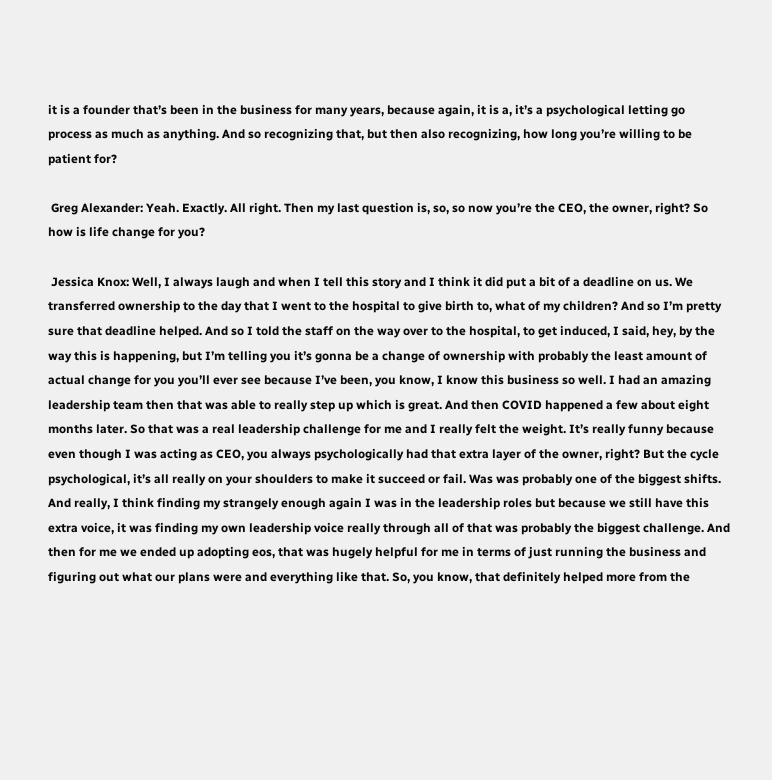it is a founder that’s been in the business for many years, because again, it is a, it’s a psychological letting go process as much as anything. And so recognizing that, but then also recognizing, how long you’re willing to be patient for?

 Greg Alexander: Yeah. Exactly. All right. Then my last question is, so, so now you’re the CEO, the owner, right? So how is life change for you?

 Jessica Knox: Well, I always laugh and when I tell this story and I think it did put a bit of a deadline on us. We transferred ownership to the day that I went to the hospital to give birth to, what of my children? And so I’m pretty sure that deadline helped. And so I told the staff on the way over to the hospital, to get induced, I said, hey, by the way this is happening, but I’m telling you it’s gonna be a change of ownership with probably the least amount of actual change for you you’ll ever see because I’ve been, you know, I know this business so well. I had an amazing leadership team then that was able to really step up which is great. And then COVID happened a few about eight months later. So that was a real leadership challenge for me and I really felt the weight. It’s really funny because even though I was acting as CEO, you always psychologically had that extra layer of the owner, right? But the cycle psychological, it’s all really on your shoulders to make it succeed or fail. Was was probably one of the biggest shifts. And really, I think finding my strangely enough again I was in the leadership roles but because we still have this extra voice, it was finding my own leadership voice really through all of that was probably the biggest challenge. And then for me we ended up adopting eos, that was hugely helpful for me in terms of just running the business and figuring out what our plans were and everything like that. So, you know, that definitely helped more from the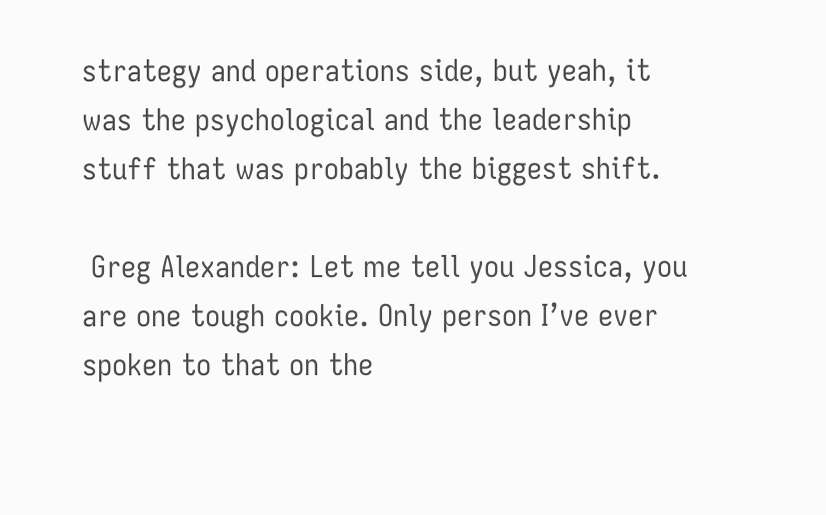strategy and operations side, but yeah, it was the psychological and the leadership stuff that was probably the biggest shift.

 Greg Alexander: Let me tell you Jessica, you are one tough cookie. Only person I’ve ever spoken to that on the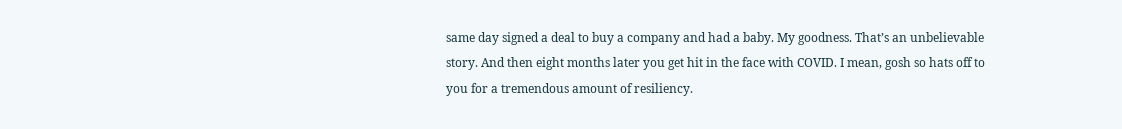same day signed a deal to buy a company and had a baby. My goodness. That’s an unbelievable story. And then eight months later you get hit in the face with COVID. I mean, gosh so hats off to you for a tremendous amount of resiliency.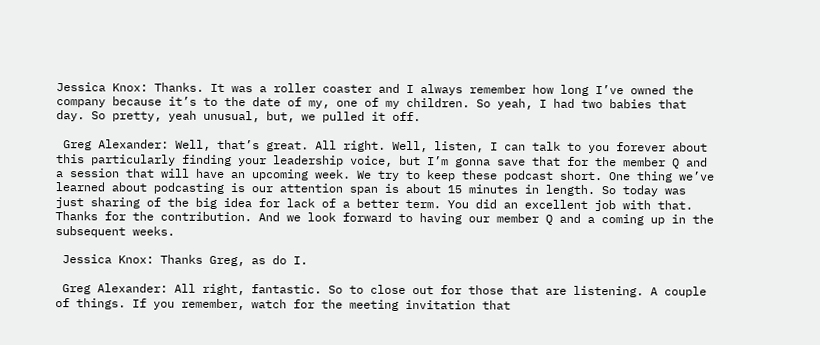Jessica Knox: Thanks. It was a roller coaster and I always remember how long I’ve owned the company because it’s to the date of my, one of my children. So yeah, I had two babies that day. So pretty, yeah unusual, but, we pulled it off.

 Greg Alexander: Well, that’s great. All right. Well, listen, I can talk to you forever about this particularly finding your leadership voice, but I’m gonna save that for the member Q and a session that will have an upcoming week. We try to keep these podcast short. One thing we’ve learned about podcasting is our attention span is about 15 minutes in length. So today was just sharing of the big idea for lack of a better term. You did an excellent job with that. Thanks for the contribution. And we look forward to having our member Q and a coming up in the subsequent weeks.

 Jessica Knox: Thanks Greg, as do I.

 Greg Alexander: All right, fantastic. So to close out for those that are listening. A couple of things. If you remember, watch for the meeting invitation that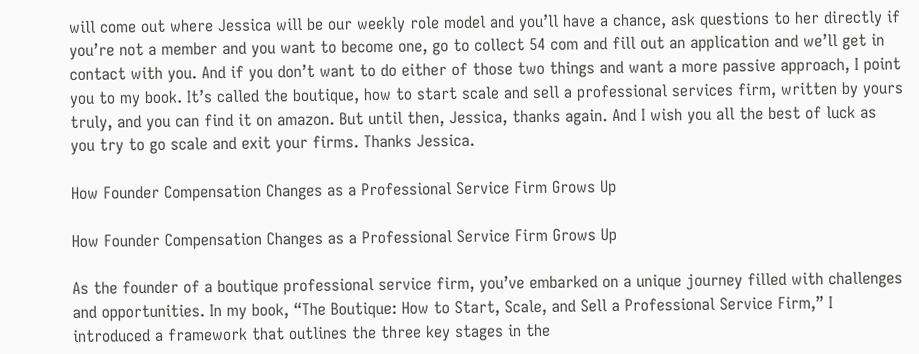will come out where Jessica will be our weekly role model and you’ll have a chance, ask questions to her directly if you’re not a member and you want to become one, go to collect 54 com and fill out an application and we’ll get in contact with you. And if you don’t want to do either of those two things and want a more passive approach, I point you to my book. It’s called the boutique, how to start scale and sell a professional services firm, written by yours truly, and you can find it on amazon. But until then, Jessica, thanks again. And I wish you all the best of luck as you try to go scale and exit your firms. Thanks Jessica.

How Founder Compensation Changes as a Professional Service Firm Grows Up

How Founder Compensation Changes as a Professional Service Firm Grows Up

As the founder of a boutique professional service firm, you’ve embarked on a unique journey filled with challenges and opportunities. In my book, “The Boutique: How to Start, Scale, and Sell a Professional Service Firm,” I introduced a framework that outlines the three key stages in the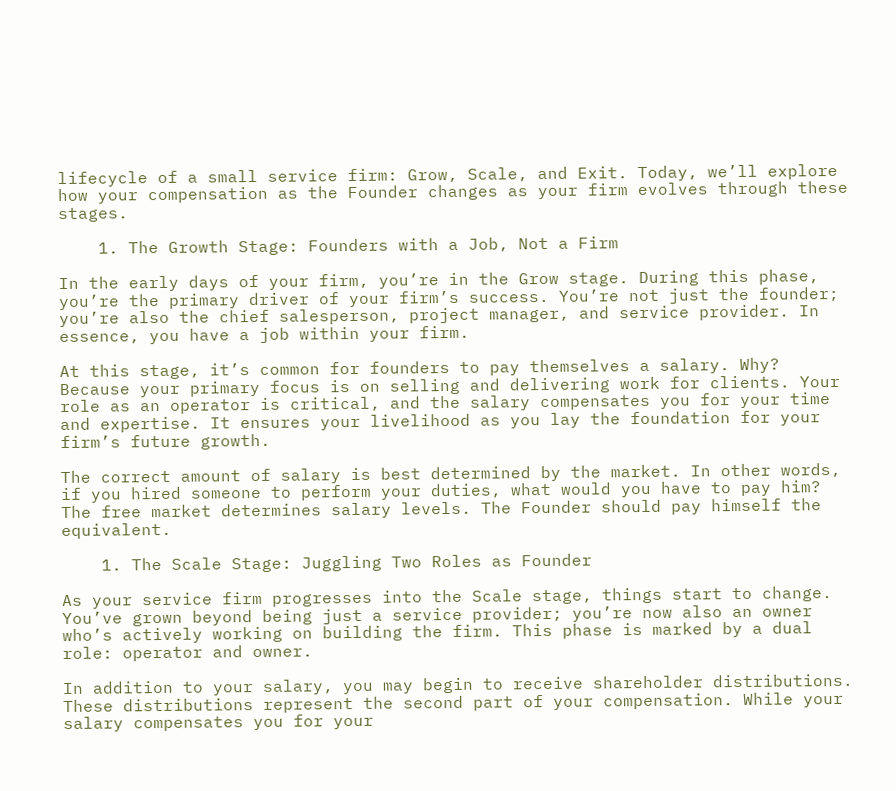lifecycle of a small service firm: Grow, Scale, and Exit. Today, we’ll explore how your compensation as the Founder changes as your firm evolves through these stages.

    1. The Growth Stage: Founders with a Job, Not a Firm

In the early days of your firm, you’re in the Grow stage. During this phase, you’re the primary driver of your firm’s success. You’re not just the founder; you’re also the chief salesperson, project manager, and service provider. In essence, you have a job within your firm.

At this stage, it’s common for founders to pay themselves a salary. Why? Because your primary focus is on selling and delivering work for clients. Your role as an operator is critical, and the salary compensates you for your time and expertise. It ensures your livelihood as you lay the foundation for your firm’s future growth.

The correct amount of salary is best determined by the market. In other words, if you hired someone to perform your duties, what would you have to pay him? The free market determines salary levels. The Founder should pay himself the equivalent.

    1. The Scale Stage: Juggling Two Roles as Founder

As your service firm progresses into the Scale stage, things start to change. You’ve grown beyond being just a service provider; you’re now also an owner who’s actively working on building the firm. This phase is marked by a dual role: operator and owner.

In addition to your salary, you may begin to receive shareholder distributions. These distributions represent the second part of your compensation. While your salary compensates you for your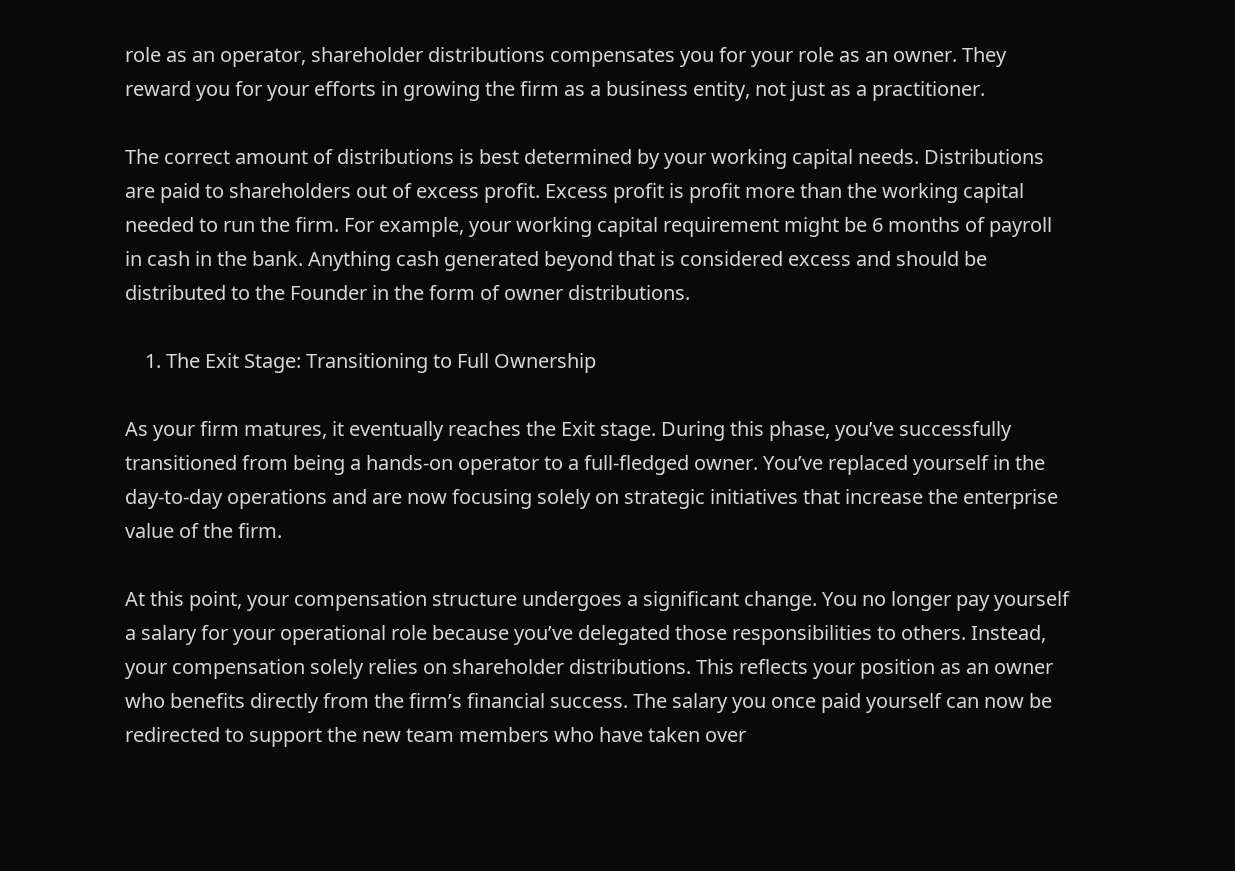role as an operator, shareholder distributions compensates you for your role as an owner. They reward you for your efforts in growing the firm as a business entity, not just as a practitioner.

The correct amount of distributions is best determined by your working capital needs. Distributions are paid to shareholders out of excess profit. Excess profit is profit more than the working capital needed to run the firm. For example, your working capital requirement might be 6 months of payroll in cash in the bank. Anything cash generated beyond that is considered excess and should be distributed to the Founder in the form of owner distributions.

    1. The Exit Stage: Transitioning to Full Ownership

As your firm matures, it eventually reaches the Exit stage. During this phase, you’ve successfully transitioned from being a hands-on operator to a full-fledged owner. You’ve replaced yourself in the day-to-day operations and are now focusing solely on strategic initiatives that increase the enterprise value of the firm.

At this point, your compensation structure undergoes a significant change. You no longer pay yourself a salary for your operational role because you’ve delegated those responsibilities to others. Instead, your compensation solely relies on shareholder distributions. This reflects your position as an owner who benefits directly from the firm’s financial success. The salary you once paid yourself can now be redirected to support the new team members who have taken over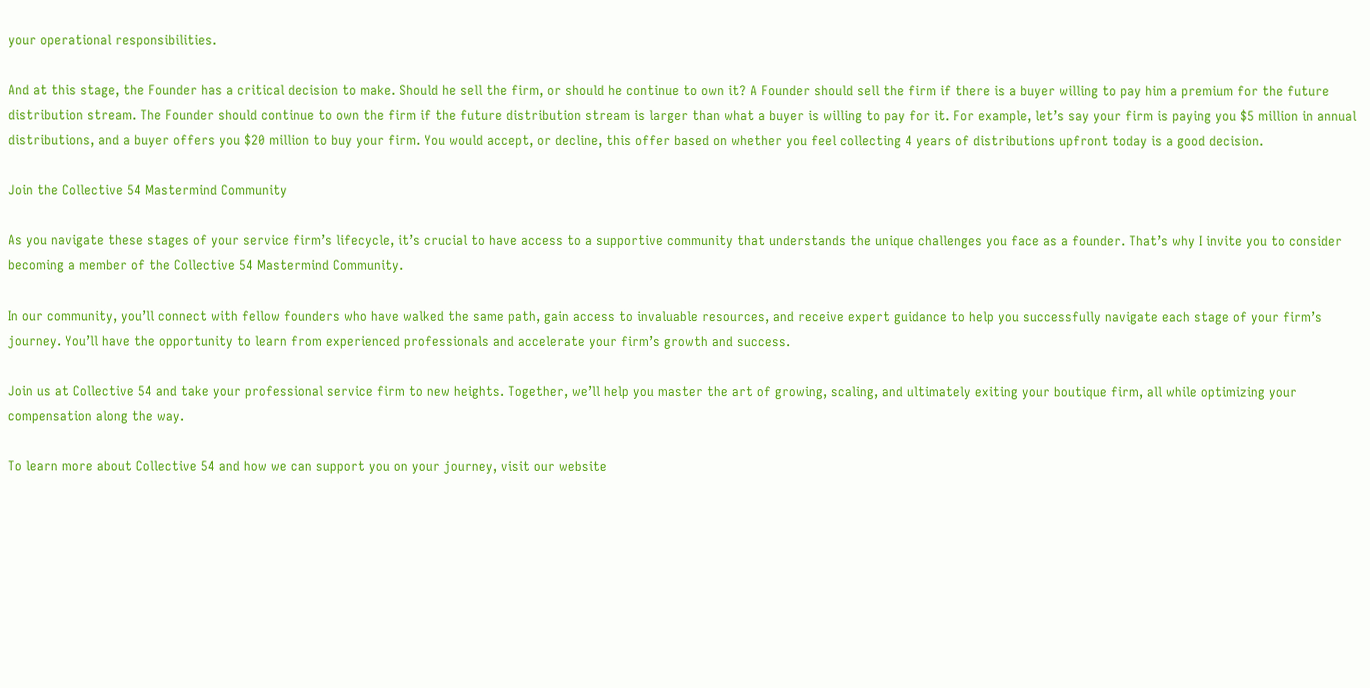your operational responsibilities.

And at this stage, the Founder has a critical decision to make. Should he sell the firm, or should he continue to own it? A Founder should sell the firm if there is a buyer willing to pay him a premium for the future distribution stream. The Founder should continue to own the firm if the future distribution stream is larger than what a buyer is willing to pay for it. For example, let’s say your firm is paying you $5 million in annual distributions, and a buyer offers you $20 million to buy your firm. You would accept, or decline, this offer based on whether you feel collecting 4 years of distributions upfront today is a good decision.

Join the Collective 54 Mastermind Community

As you navigate these stages of your service firm’s lifecycle, it’s crucial to have access to a supportive community that understands the unique challenges you face as a founder. That’s why I invite you to consider becoming a member of the Collective 54 Mastermind Community.

In our community, you’ll connect with fellow founders who have walked the same path, gain access to invaluable resources, and receive expert guidance to help you successfully navigate each stage of your firm’s journey. You’ll have the opportunity to learn from experienced professionals and accelerate your firm’s growth and success.

Join us at Collective 54 and take your professional service firm to new heights. Together, we’ll help you master the art of growing, scaling, and ultimately exiting your boutique firm, all while optimizing your compensation along the way.

To learn more about Collective 54 and how we can support you on your journey, visit our website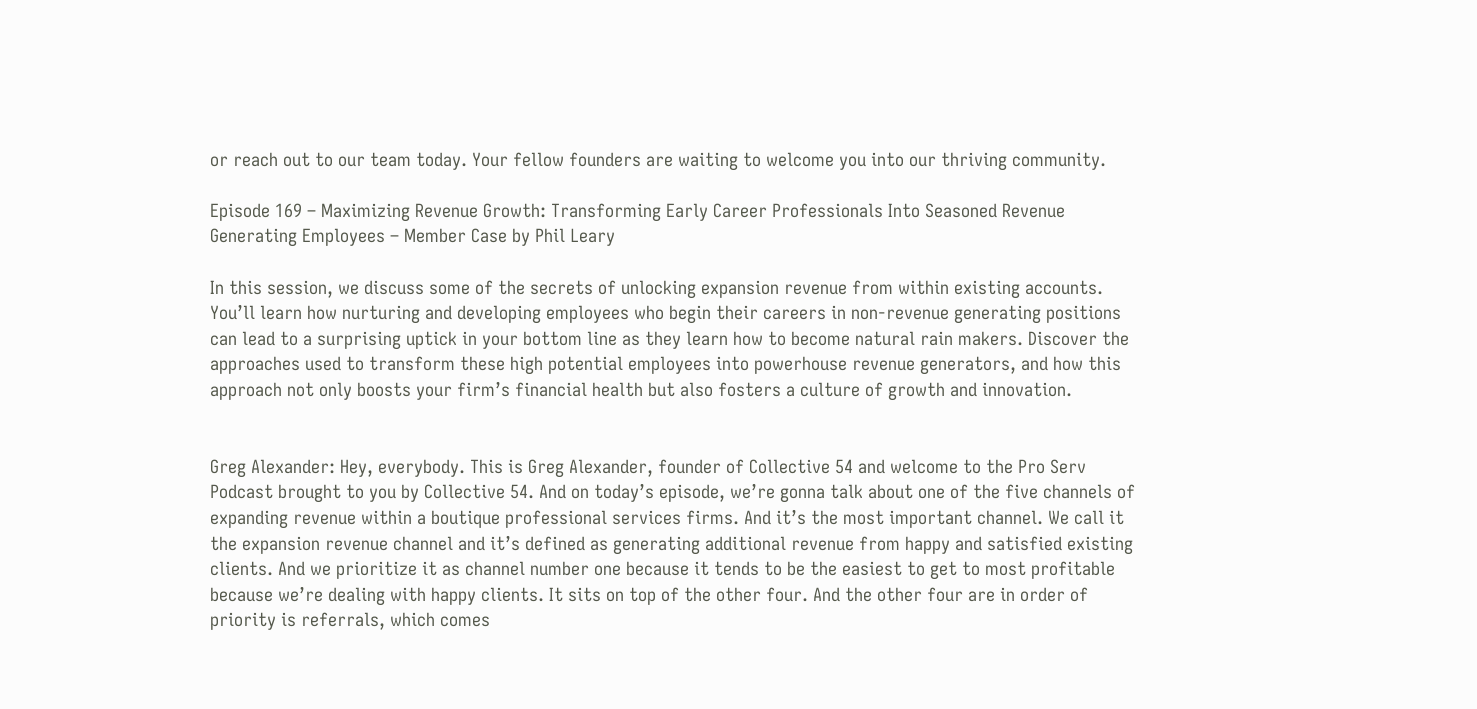or reach out to our team today. Your fellow founders are waiting to welcome you into our thriving community.

Episode 169 – Maximizing Revenue Growth: Transforming Early Career Professionals Into Seasoned Revenue Generating Employees – Member Case by Phil Leary

In this session, we discuss some of the secrets of unlocking expansion revenue from within existing accounts. You’ll learn how nurturing and developing employees who begin their careers in non-revenue generating positions can lead to a surprising uptick in your bottom line as they learn how to become natural rain makers. Discover the approaches used to transform these high potential employees into powerhouse revenue generators, and how this approach not only boosts your firm’s financial health but also fosters a culture of growth and innovation.


Greg Alexander: Hey, everybody. This is Greg Alexander, founder of Collective 54 and welcome to the Pro Serv Podcast brought to you by Collective 54. And on today’s episode, we’re gonna talk about one of the five channels of expanding revenue within a boutique professional services firms. And it’s the most important channel. We call it the expansion revenue channel and it’s defined as generating additional revenue from happy and satisfied existing clients. And we prioritize it as channel number one because it tends to be the easiest to get to most profitable because we’re dealing with happy clients. It sits on top of the other four. And the other four are in order of priority is referrals, which comes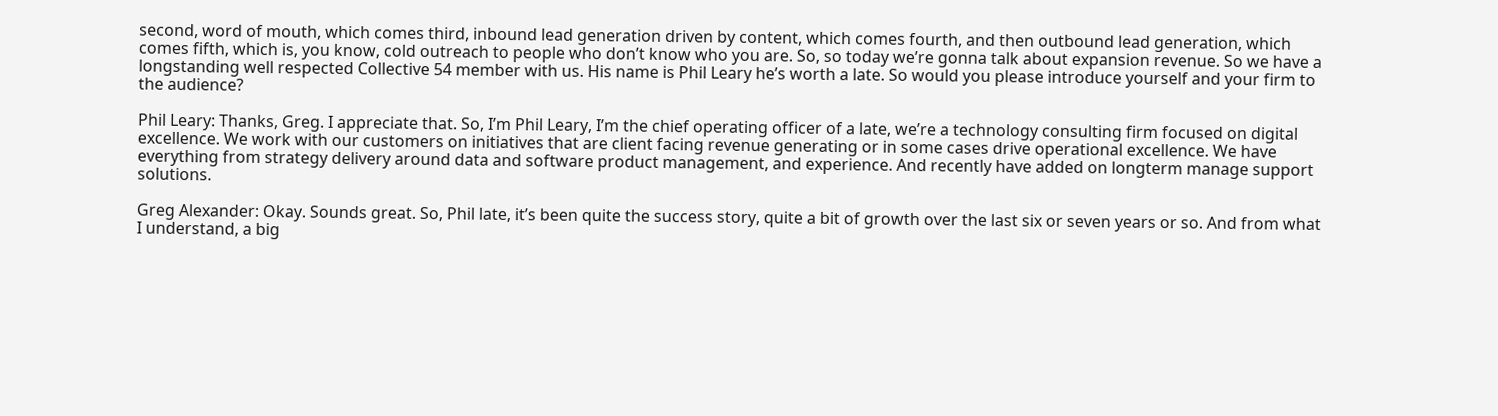second, word of mouth, which comes third, inbound lead generation driven by content, which comes fourth, and then outbound lead generation, which comes fifth, which is, you know, cold outreach to people who don’t know who you are. So, so today we’re gonna talk about expansion revenue. So we have a longstanding well respected Collective 54 member with us. His name is Phil Leary he’s worth a late. So would you please introduce yourself and your firm to the audience?

Phil Leary: Thanks, Greg. I appreciate that. So, I’m Phil Leary, I’m the chief operating officer of a late, we’re a technology consulting firm focused on digital excellence. We work with our customers on initiatives that are client facing revenue generating or in some cases drive operational excellence. We have everything from strategy delivery around data and software product management, and experience. And recently have added on longterm manage support solutions.

Greg Alexander: Okay. Sounds great. So, Phil late, it’s been quite the success story, quite a bit of growth over the last six or seven years or so. And from what I understand, a big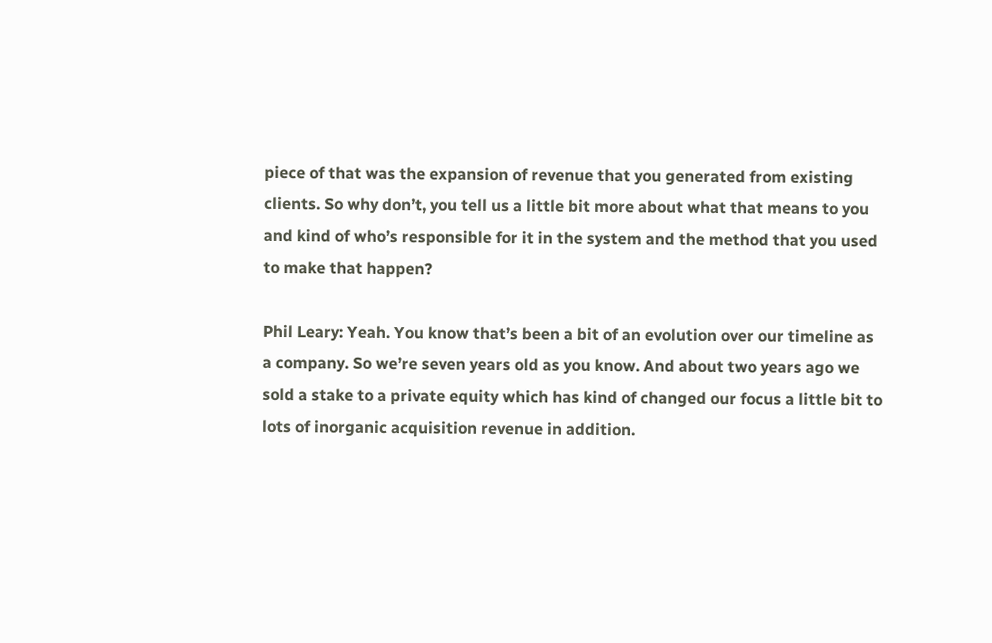piece of that was the expansion of revenue that you generated from existing clients. So why don’t, you tell us a little bit more about what that means to you and kind of who’s responsible for it in the system and the method that you used to make that happen?

Phil Leary: Yeah. You know that’s been a bit of an evolution over our timeline as a company. So we’re seven years old as you know. And about two years ago we sold a stake to a private equity which has kind of changed our focus a little bit to lots of inorganic acquisition revenue in addition.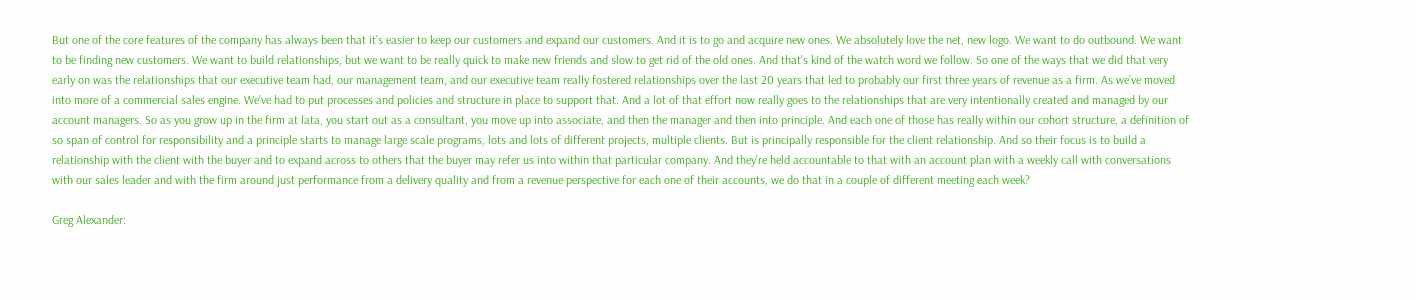But one of the core features of the company has always been that it’s easier to keep our customers and expand our customers. And it is to go and acquire new ones. We absolutely love the net, new logo. We want to do outbound. We want to be finding new customers. We want to build relationships, but we want to be really quick to make new friends and slow to get rid of the old ones. And that’s kind of the watch word we follow. So one of the ways that we did that very early on was the relationships that our executive team had, our management team, and our executive team really fostered relationships over the last 20 years that led to probably our first three years of revenue as a firm. As we’ve moved into more of a commercial sales engine. We’ve had to put processes and policies and structure in place to support that. And a lot of that effort now really goes to the relationships that are very intentionally created and managed by our account managers. So as you grow up in the firm at lata, you start out as a consultant, you move up into associate, and then the manager and then into principle. And each one of those has really within our cohort structure, a definition of so span of control for responsibility and a principle starts to manage large scale programs, lots and lots of different projects, multiple clients. But is principally responsible for the client relationship. And so their focus is to build a relationship with the client with the buyer and to expand across to others that the buyer may refer us into within that particular company. And they’re held accountable to that with an account plan with a weekly call with conversations with our sales leader and with the firm around just performance from a delivery quality and from a revenue perspective for each one of their accounts, we do that in a couple of different meeting each week?

Greg Alexander: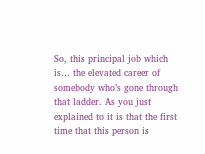So, this principal job which is… the elevated career of somebody who’s gone through that ladder. As you just explained to it is that the first time that this person is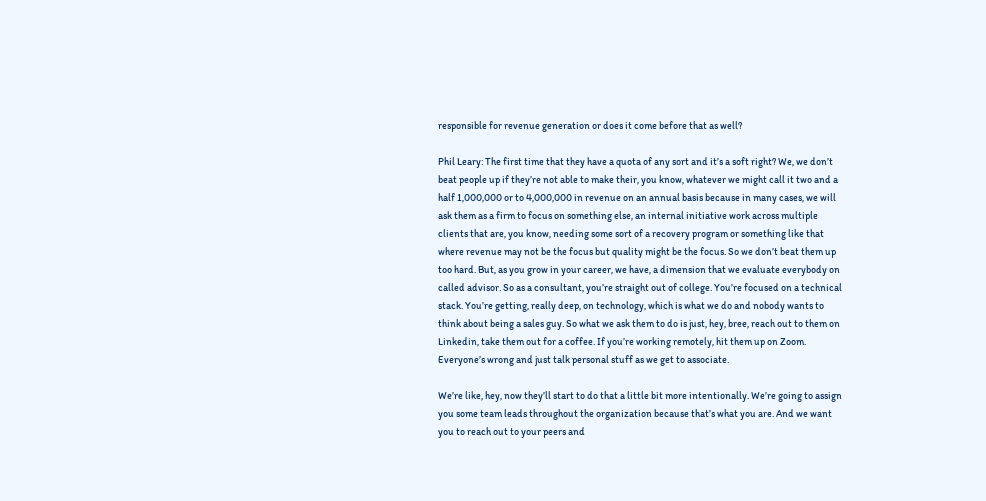responsible for revenue generation or does it come before that as well?

Phil Leary: The first time that they have a quota of any sort and it’s a soft right? We, we don’t beat people up if they’re not able to make their, you know, whatever we might call it two and a half 1,000,000 or to 4,000,000 in revenue on an annual basis because in many cases, we will ask them as a firm to focus on something else, an internal initiative work across multiple clients that are, you know, needing some sort of a recovery program or something like that where revenue may not be the focus but quality might be the focus. So we don’t beat them up too hard. But, as you grow in your career, we have, a dimension that we evaluate everybody on called advisor. So as a consultant, you’re straight out of college. You’re focused on a technical stack. You’re getting, really deep, on technology, which is what we do and nobody wants to think about being a sales guy. So what we ask them to do is just, hey, bree, reach out to them on Linkedin, take them out for a coffee. If you’re working remotely, hit them up on Zoom. Everyone’s wrong and just talk personal stuff as we get to associate.

We’re like, hey, now they’ll start to do that a little bit more intentionally. We’re going to assign you some team leads throughout the organization because that’s what you are. And we want you to reach out to your peers and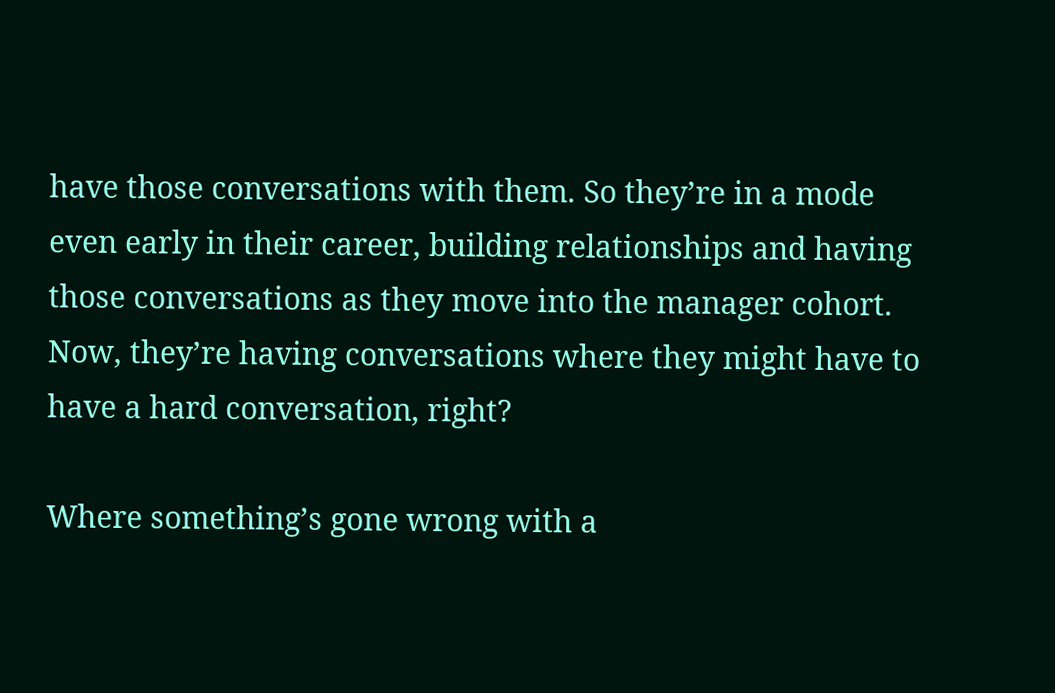have those conversations with them. So they’re in a mode even early in their career, building relationships and having those conversations as they move into the manager cohort. Now, they’re having conversations where they might have to have a hard conversation, right?

Where something’s gone wrong with a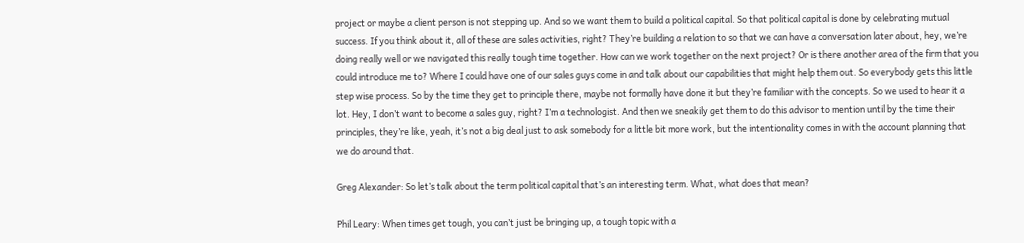project or maybe a client person is not stepping up. And so we want them to build a political capital. So that political capital is done by celebrating mutual success. If you think about it, all of these are sales activities, right? They’re building a relation to so that we can have a conversation later about, hey, we’re doing really well or we navigated this really tough time together. How can we work together on the next project? Or is there another area of the firm that you could introduce me to? Where I could have one of our sales guys come in and talk about our capabilities that might help them out. So everybody gets this little step wise process. So by the time they get to principle there, maybe not formally have done it but they’re familiar with the concepts. So we used to hear it a lot. Hey, I don’t want to become a sales guy, right? I’m a technologist. And then we sneakily get them to do this advisor to mention until by the time their principles, they’re like, yeah, it’s not a big deal just to ask somebody for a little bit more work, but the intentionality comes in with the account planning that we do around that.

Greg Alexander: So let’s talk about the term political capital that’s an interesting term. What, what does that mean?

Phil Leary: When times get tough, you can’t just be bringing up, a tough topic with a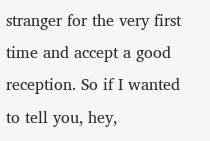stranger for the very first time and accept a good reception. So if I wanted to tell you, hey,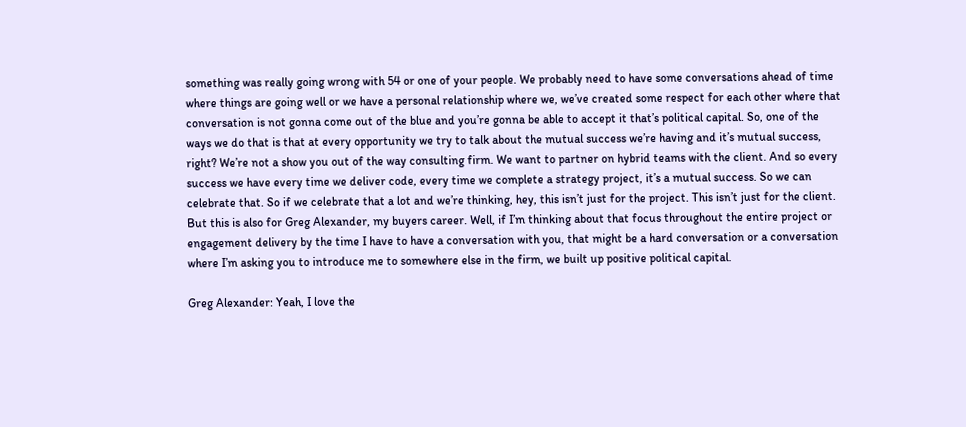something was really going wrong with 54 or one of your people. We probably need to have some conversations ahead of time where things are going well or we have a personal relationship where we, we’ve created some respect for each other where that conversation is not gonna come out of the blue and you’re gonna be able to accept it that’s political capital. So, one of the ways we do that is that at every opportunity we try to talk about the mutual success we’re having and it’s mutual success, right? We’re not a show you out of the way consulting firm. We want to partner on hybrid teams with the client. And so every success we have every time we deliver code, every time we complete a strategy project, it’s a mutual success. So we can celebrate that. So if we celebrate that a lot and we’re thinking, hey, this isn’t just for the project. This isn’t just for the client. But this is also for Greg Alexander, my buyers career. Well, if I’m thinking about that focus throughout the entire project or engagement delivery by the time I have to have a conversation with you, that might be a hard conversation or a conversation where I’m asking you to introduce me to somewhere else in the firm, we built up positive political capital.

Greg Alexander: Yeah, I love the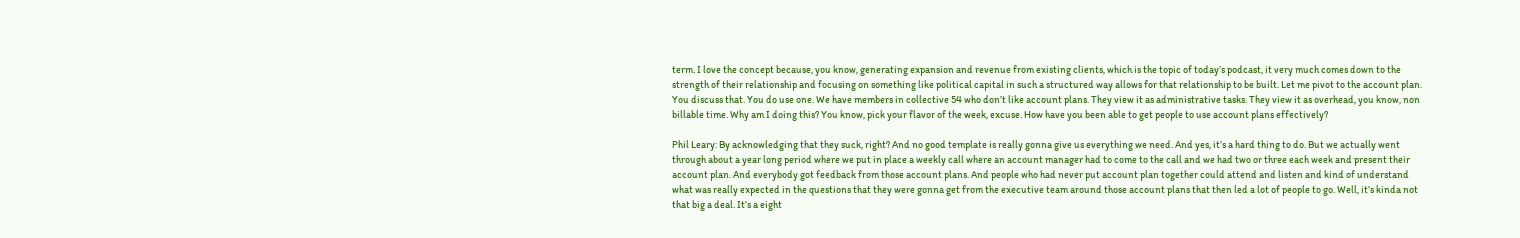term. I love the concept because, you know, generating expansion and revenue from existing clients, which is the topic of today’s podcast, it very much comes down to the strength of their relationship and focusing on something like political capital in such a structured way allows for that relationship to be built. Let me pivot to the account plan. You discuss that. You do use one. We have members in collective 54 who don’t like account plans. They view it as administrative tasks. They view it as overhead, you know, non billable time. Why am I doing this? You know, pick your flavor of the week, excuse. How have you been able to get people to use account plans effectively?

Phil Leary: By acknowledging that they suck, right? And no good template is really gonna give us everything we need. And yes, it’s a hard thing to do. But we actually went through about a year long period where we put in place a weekly call where an account manager had to come to the call and we had two or three each week and present their account plan. And everybody got feedback from those account plans. And people who had never put account plan together could attend and listen and kind of understand what was really expected in the questions that they were gonna get from the executive team around those account plans that then led a lot of people to go. Well, it’s kinda not that big a deal. It’s a eight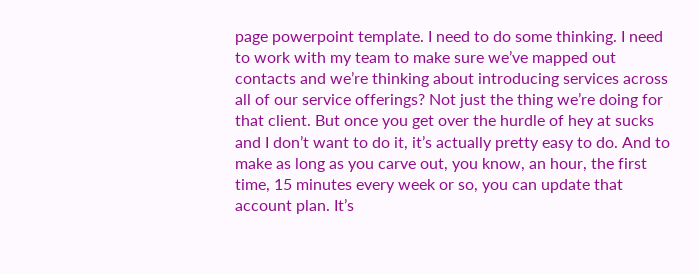page powerpoint template. I need to do some thinking. I need to work with my team to make sure we’ve mapped out contacts and we’re thinking about introducing services across all of our service offerings? Not just the thing we’re doing for that client. But once you get over the hurdle of hey at sucks and I don’t want to do it, it’s actually pretty easy to do. And to make as long as you carve out, you know, an hour, the first time, 15 minutes every week or so, you can update that account plan. It’s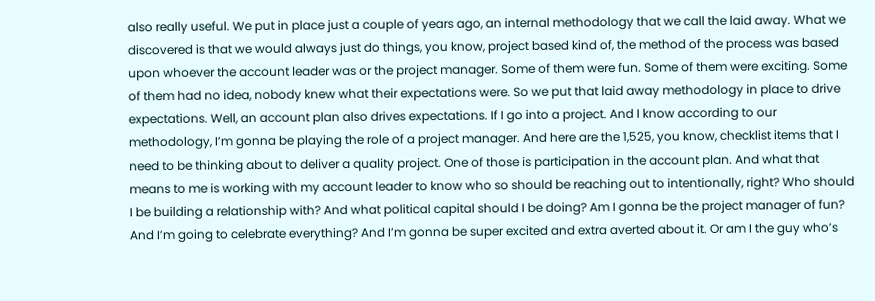also really useful. We put in place just a couple of years ago, an internal methodology that we call the laid away. What we discovered is that we would always just do things, you know, project based kind of, the method of the process was based upon whoever the account leader was or the project manager. Some of them were fun. Some of them were exciting. Some of them had no idea, nobody knew what their expectations were. So we put that laid away methodology in place to drive expectations. Well, an account plan also drives expectations. If I go into a project. And I know according to our methodology, I’m gonna be playing the role of a project manager. And here are the 1,525, you know, checklist items that I need to be thinking about to deliver a quality project. One of those is participation in the account plan. And what that means to me is working with my account leader to know who so should be reaching out to intentionally, right? Who should I be building a relationship with? And what political capital should I be doing? Am I gonna be the project manager of fun? And I’m going to celebrate everything? And I’m gonna be super excited and extra averted about it. Or am I the guy who’s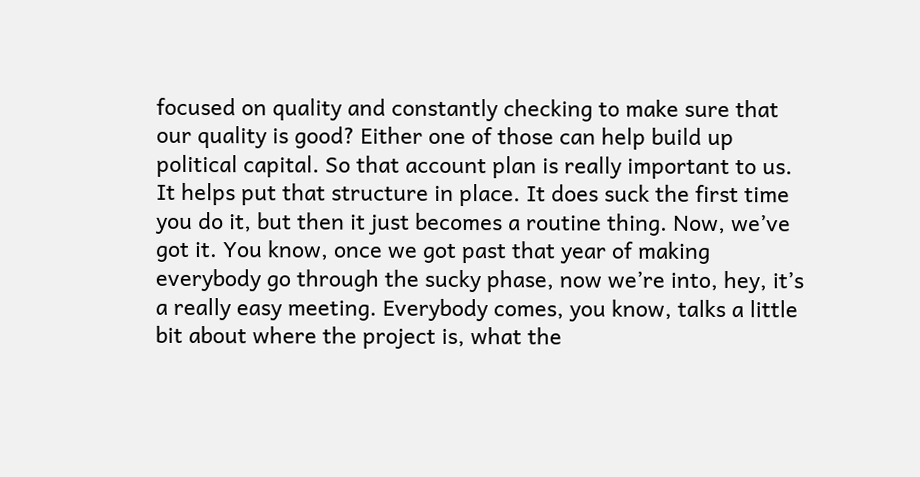focused on quality and constantly checking to make sure that our quality is good? Either one of those can help build up political capital. So that account plan is really important to us. It helps put that structure in place. It does suck the first time you do it, but then it just becomes a routine thing. Now, we’ve got it. You know, once we got past that year of making everybody go through the sucky phase, now we’re into, hey, it’s a really easy meeting. Everybody comes, you know, talks a little bit about where the project is, what the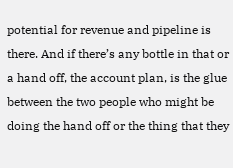potential for revenue and pipeline is there. And if there’s any bottle in that or a hand off, the account plan, is the glue between the two people who might be doing the hand off or the thing that they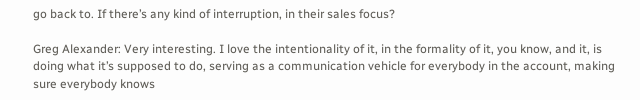go back to. If there’s any kind of interruption, in their sales focus?

Greg Alexander: Very interesting. I love the intentionality of it, in the formality of it, you know, and it, is doing what it’s supposed to do, serving as a communication vehicle for everybody in the account, making sure everybody knows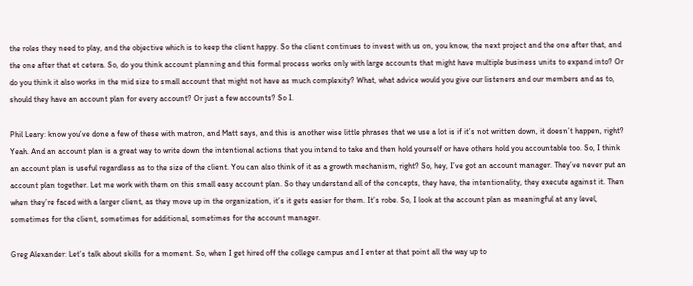the roles they need to play, and the objective which is to keep the client happy. So the client continues to invest with us on, you know, the next project and the one after that, and the one after that et cetera. So, do you think account planning and this formal process works only with large accounts that might have multiple business units to expand into? Or do you think it also works in the mid size to small account that might not have as much complexity? What, what advice would you give our listeners and our members and as to, should they have an account plan for every account? Or just a few accounts? So I.

Phil Leary: know you’ve done a few of these with matron, and Matt says, and this is another wise little phrases that we use a lot is if it’s not written down, it doesn’t happen, right? Yeah. And an account plan is a great way to write down the intentional actions that you intend to take and then hold yourself or have others hold you accountable too. So, I think an account plan is useful regardless as to the size of the client. You can also think of it as a growth mechanism, right? So, hey, I’ve got an account manager. They’ve never put an account plan together. Let me work with them on this small easy account plan. So they understand all of the concepts, they have, the intentionality, they execute against it. Then when they’re faced with a larger client, as they move up in the organization, it’s it gets easier for them. It’s robe. So, I look at the account plan as meaningful at any level, sometimes for the client, sometimes for additional, sometimes for the account manager.

Greg Alexander: Let’s talk about skills for a moment. So, when I get hired off the college campus and I enter at that point all the way up to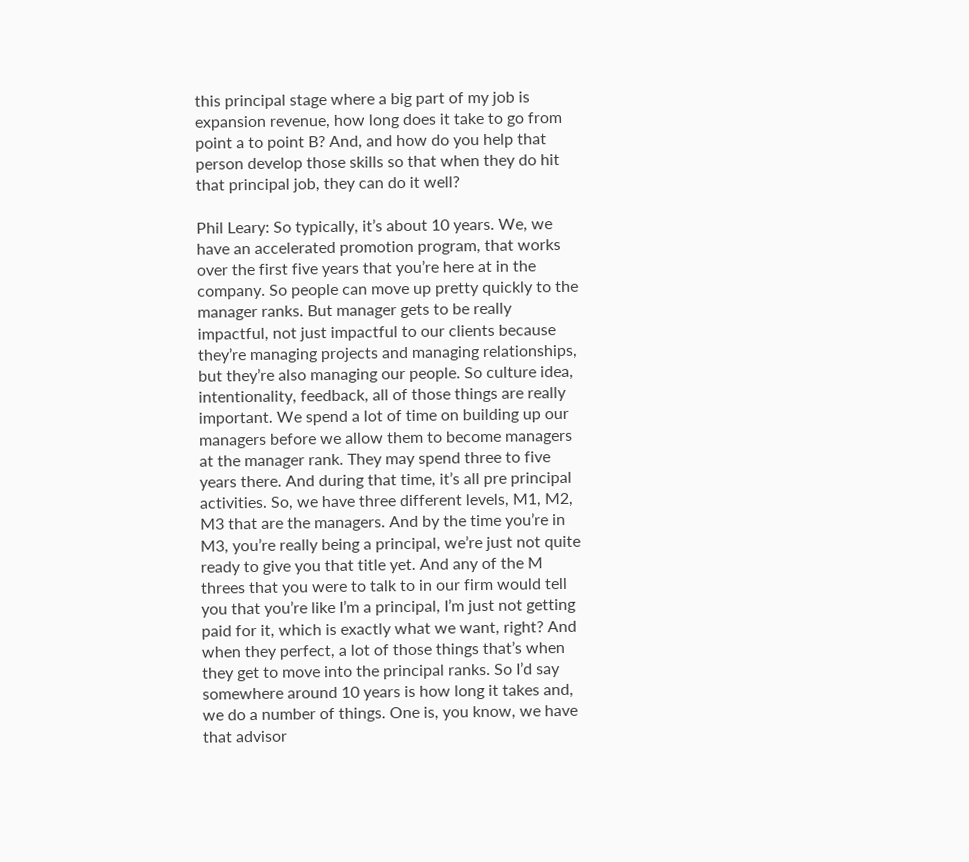this principal stage where a big part of my job is expansion revenue, how long does it take to go from point a to point B? And, and how do you help that person develop those skills so that when they do hit that principal job, they can do it well?

Phil Leary: So typically, it’s about 10 years. We, we have an accelerated promotion program, that works over the first five years that you’re here at in the company. So people can move up pretty quickly to the manager ranks. But manager gets to be really impactful, not just impactful to our clients because they’re managing projects and managing relationships, but they’re also managing our people. So culture idea, intentionality, feedback, all of those things are really important. We spend a lot of time on building up our managers before we allow them to become managers at the manager rank. They may spend three to five years there. And during that time, it’s all pre principal activities. So, we have three different levels, M1, M2, M3 that are the managers. And by the time you’re in M3, you’re really being a principal, we’re just not quite ready to give you that title yet. And any of the M threes that you were to talk to in our firm would tell you that you’re like I’m a principal, I’m just not getting paid for it, which is exactly what we want, right? And when they perfect, a lot of those things that’s when they get to move into the principal ranks. So I’d say somewhere around 10 years is how long it takes and, we do a number of things. One is, you know, we have that advisor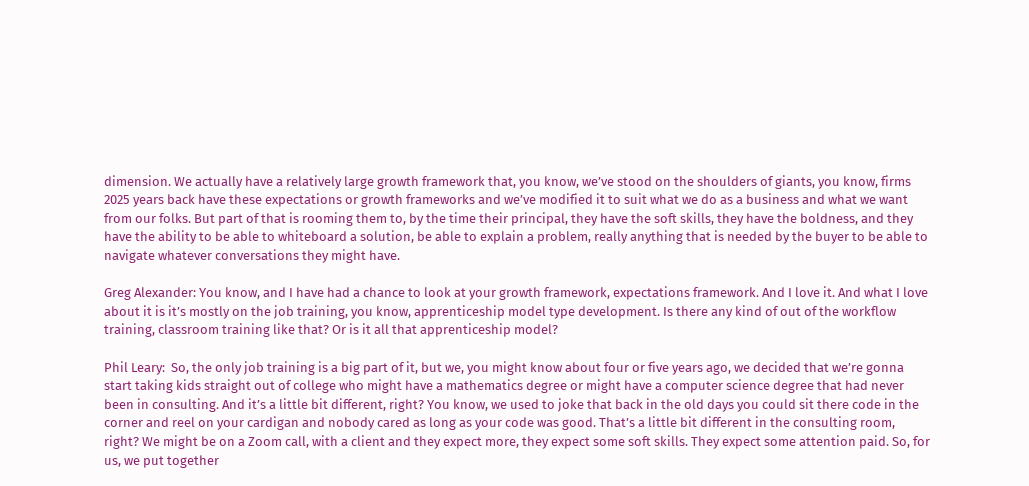dimension. We actually have a relatively large growth framework that, you know, we’ve stood on the shoulders of giants, you know, firms 2025 years back have these expectations or growth frameworks and we’ve modified it to suit what we do as a business and what we want from our folks. But part of that is rooming them to, by the time their principal, they have the soft skills, they have the boldness, and they have the ability to be able to whiteboard a solution, be able to explain a problem, really anything that is needed by the buyer to be able to navigate whatever conversations they might have.

Greg Alexander: You know, and I have had a chance to look at your growth framework, expectations framework. And I love it. And what I love about it is it’s mostly on the job training, you know, apprenticeship model type development. Is there any kind of out of the workflow training, classroom training like that? Or is it all that apprenticeship model?

Phil Leary:  So, the only job training is a big part of it, but we, you might know about four or five years ago, we decided that we’re gonna start taking kids straight out of college who might have a mathematics degree or might have a computer science degree that had never been in consulting. And it’s a little bit different, right? You know, we used to joke that back in the old days you could sit there code in the corner and reel on your cardigan and nobody cared as long as your code was good. That’s a little bit different in the consulting room, right? We might be on a Zoom call, with a client and they expect more, they expect some soft skills. They expect some attention paid. So, for us, we put together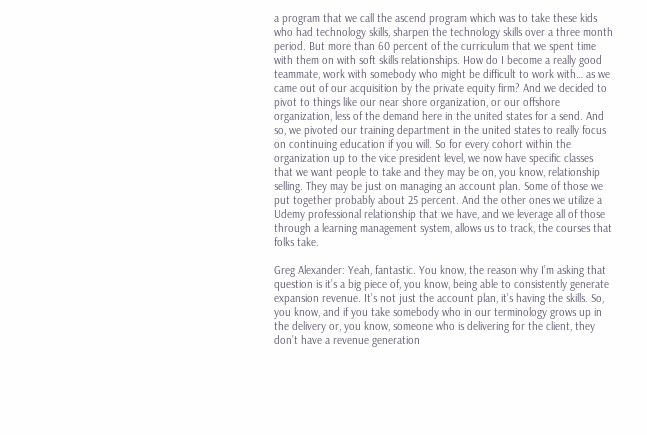a program that we call the ascend program which was to take these kids who had technology skills, sharpen the technology skills over a three month period. But more than 60 percent of the curriculum that we spent time with them on with soft skills relationships. How do I become a really good teammate, work with somebody who might be difficult to work with… as we came out of our acquisition by the private equity firm? And we decided to pivot to things like our near shore organization, or our offshore organization, less of the demand here in the united states for a send. And so, we pivoted our training department in the united states to really focus on continuing education if you will. So for every cohort within the organization up to the vice president level, we now have specific classes that we want people to take and they may be on, you know, relationship selling. They may be just on managing an account plan. Some of those we put together probably about 25 percent. And the other ones we utilize a Udemy professional relationship that we have, and we leverage all of those through a learning management system, allows us to track, the courses that folks take.

Greg Alexander: Yeah, fantastic. You know, the reason why I’m asking that question is it’s a big piece of, you know, being able to consistently generate expansion revenue. It’s not just the account plan, it’s having the skills. So, you know, and if you take somebody who in our terminology grows up in the delivery or, you know, someone who is delivering for the client, they don’t have a revenue generation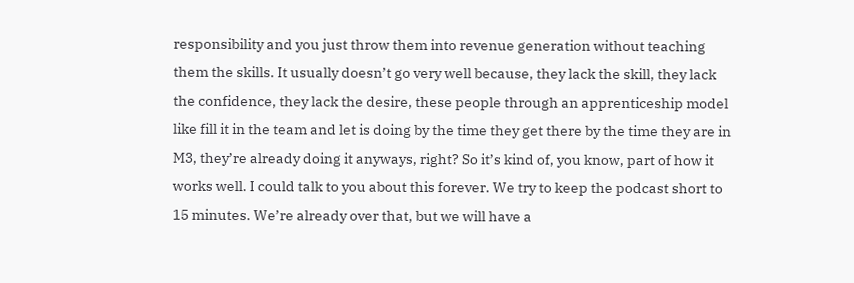responsibility and you just throw them into revenue generation without teaching them the skills. It usually doesn’t go very well because, they lack the skill, they lack the confidence, they lack the desire, these people through an apprenticeship model like fill it in the team and let is doing by the time they get there by the time they are in M3, they’re already doing it anyways, right? So it’s kind of, you know, part of how it works well. I could talk to you about this forever. We try to keep the podcast short to 15 minutes. We’re already over that, but we will have a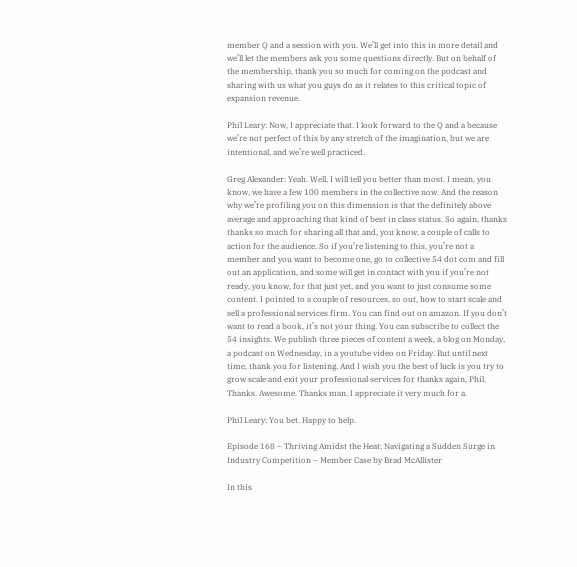member Q and a session with you. We’ll get into this in more detail and we’ll let the members ask you some questions directly. But on behalf of the membership, thank you so much for coming on the podcast and sharing with us what you guys do as it relates to this critical topic of expansion revenue.

Phil Leary: Now, I appreciate that. I look forward to the Q and a because we’re not perfect of this by any stretch of the imagination, but we are intentional, and we’re well practiced.

Greg Alexander: Yeah. Well, I will tell you better than most. I mean, you know, we have a few 100 members in the collective now. And the reason why we’re profiling you on this dimension is that the definitely above average and approaching that kind of best in class status. So again, thanks thanks so much for sharing all that and, you know, a couple of calls to action for the audience. So if you’re listening to this, you’re not a member and you want to become one, go to collective 54 dot com and fill out an application, and some will get in contact with you if you’re not ready, you know, for that just yet, and you want to just consume some content. I pointed to a couple of resources, so out, how to start scale and sell a professional services firm. You can find out on amazon. If you don’t want to read a book, it’s not your thing. You can subscribe to collect the 54 insights. We publish three pieces of content a week, a blog on Monday, a podcast on Wednesday, in a youtube video on Friday. But until next time, thank you for listening. And I wish you the best of luck is you try to grow scale and exit your professional services for thanks again, Phil. Thanks. Awesome. Thanks man. I appreciate it very much for a.

Phil Leary: You bet. Happy to help.

Episode 168 – Thriving Amidst the Heat: Navigating a Sudden Surge in Industry Competition – Member Case by Brad McAllister

In this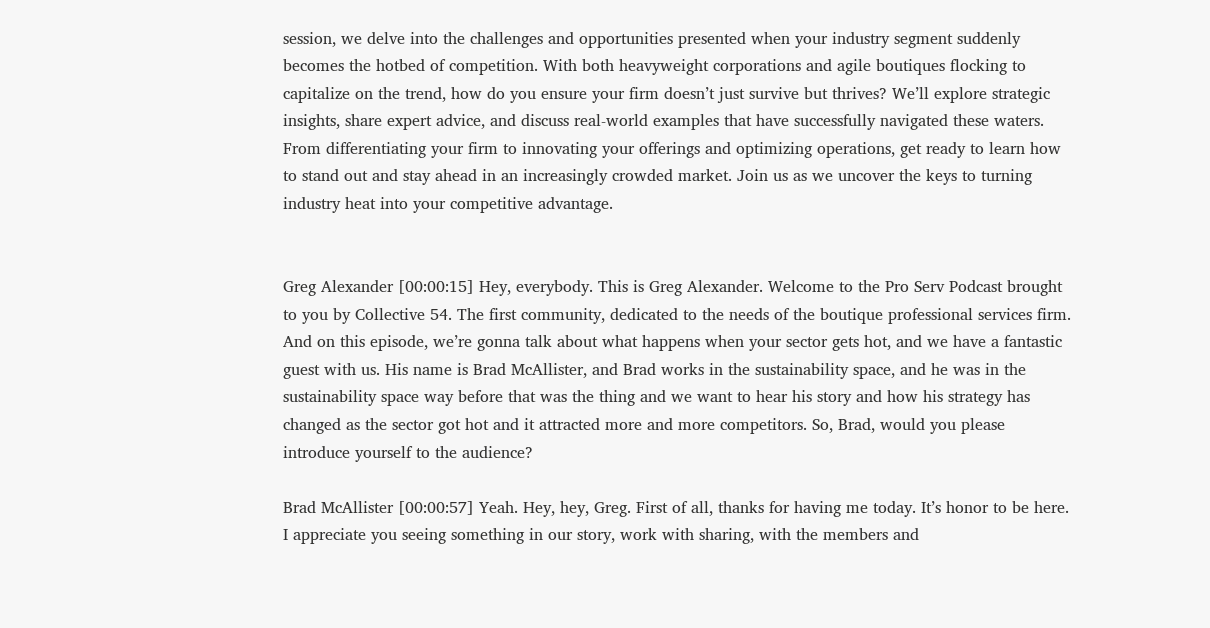session, we delve into the challenges and opportunities presented when your industry segment suddenly becomes the hotbed of competition. With both heavyweight corporations and agile boutiques flocking to capitalize on the trend, how do you ensure your firm doesn’t just survive but thrives? We’ll explore strategic insights, share expert advice, and discuss real-world examples that have successfully navigated these waters. From differentiating your firm to innovating your offerings and optimizing operations, get ready to learn how to stand out and stay ahead in an increasingly crowded market. Join us as we uncover the keys to turning industry heat into your competitive advantage.


Greg Alexander [00:00:15] Hey, everybody. This is Greg Alexander. Welcome to the Pro Serv Podcast brought to you by Collective 54. The first community, dedicated to the needs of the boutique professional services firm. And on this episode, we’re gonna talk about what happens when your sector gets hot, and we have a fantastic guest with us. His name is Brad McAllister, and Brad works in the sustainability space, and he was in the sustainability space way before that was the thing and we want to hear his story and how his strategy has changed as the sector got hot and it attracted more and more competitors. So, Brad, would you please introduce yourself to the audience?

Brad McAllister [00:00:57] Yeah. Hey, hey, Greg. First of all, thanks for having me today. It’s honor to be here. I appreciate you seeing something in our story, work with sharing, with the members and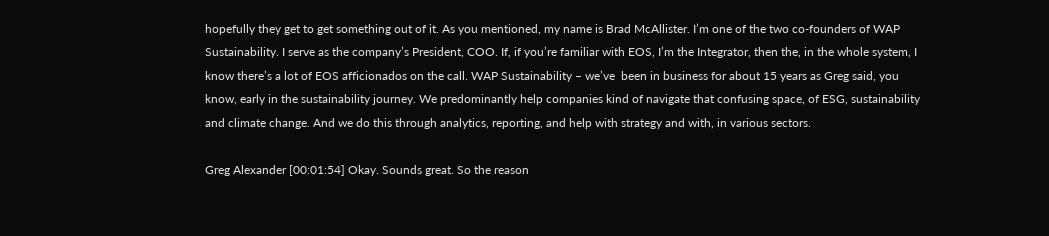hopefully they get to get something out of it. As you mentioned, my name is Brad McAllister. I’m one of the two co-founders of WAP Sustainability. I serve as the company’s President, COO. If, if you’re familiar with EOS, I’m the Integrator, then the, in the whole system, I know there’s a lot of EOS afficionados on the call. WAP Sustainability – we’ve  been in business for about 15 years as Greg said, you know, early in the sustainability journey. We predominantly help companies kind of navigate that confusing space, of ESG, sustainability and climate change. And we do this through analytics, reporting, and help with strategy and with, in various sectors.

Greg Alexander [00:01:54] Okay. Sounds great. So the reason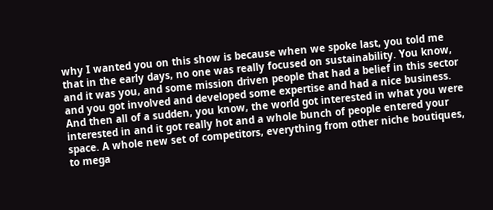why I wanted you on this show is because when we spoke last, you told me that in the early days, no one was really focused on sustainability. You know, and it was you, and some mission driven people that had a belief in this sector and you got involved and developed some expertise and had a nice business. And then all of a sudden, you know, the world got interested in what you were interested in and it got really hot and a whole bunch of people entered your space. A whole new set of competitors, everything from other niche boutiques, to mega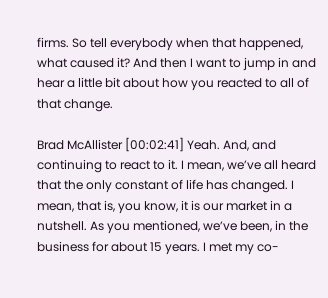firms. So tell everybody when that happened, what caused it? And then I want to jump in and hear a little bit about how you reacted to all of that change.

Brad McAllister [00:02:41] Yeah. And, and continuing to react to it. I mean, we’ve all heard that the only constant of life has changed. I mean, that is, you know, it is our market in a nutshell. As you mentioned, we’ve been, in the business for about 15 years. I met my co-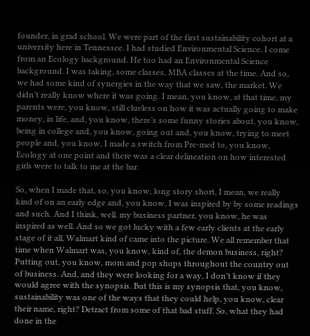founder, in grad school. We were part of the first sustainability cohort at a university here in Tennessee. I had studied Environmental Science. I come from an Ecology background. He too had an Environmental Science background. I was taking, some classes, MBA classes at the time. And so, we had some kind of synergies in the way that we saw, the market. We didn’t really know where it was going. I mean, you know, at that time, my parents were, you know, still clueless on how it was actually going to make money, in life, and, you know, there’s some funny stories about, you know, being in college and, you know, going out and, you know, trying to meet people and, you know, I made a switch from Pre-med to, you know, Ecology at one point and there was a clear delineation on how interested girls were to talk to me at the bar.

So, when I made that, so, you know, long story short, I mean, we really kind of on an early edge and, you know, I was inspired by by some readings and such. And I think, well. my business partner, you know, he was inspired as well. And so we got lucky with a few early clients at the early stage of it all, Walmart kind of came into the picture. We all remember that time when Walmart was, you know, kind of, the demon business, right? Putting out, you know, mom and pop shops throughout the country out of business. And, and they were looking for a way, I don’t know if they would agree with the synopsis. But this is my synopsis that, you know, sustainability was one of the ways that they could help, you know, clear their name, right? Detract from some of that bad stuff. So, what they had done in the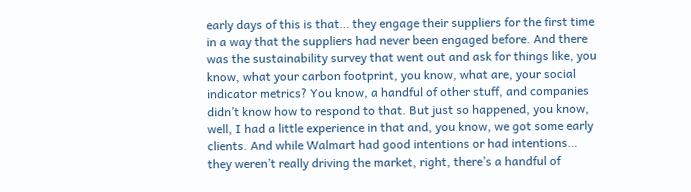early days of this is that… they engage their suppliers for the first time in a way that the suppliers had never been engaged before. And there was the sustainability survey that went out and ask for things like, you know, what your carbon footprint, you know, what are, your social indicator metrics? You know, a handful of other stuff, and companies didn’t know how to respond to that. But just so happened, you know, well, I had a little experience in that and, you know, we got some early clients. And while Walmart had good intentions or had intentions… they weren’t really driving the market, right, there’s a handful of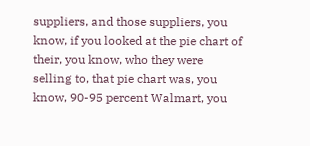suppliers, and those suppliers, you know, if you looked at the pie chart of their, you know, who they were selling to, that pie chart was, you know, 90-95 percent Walmart, you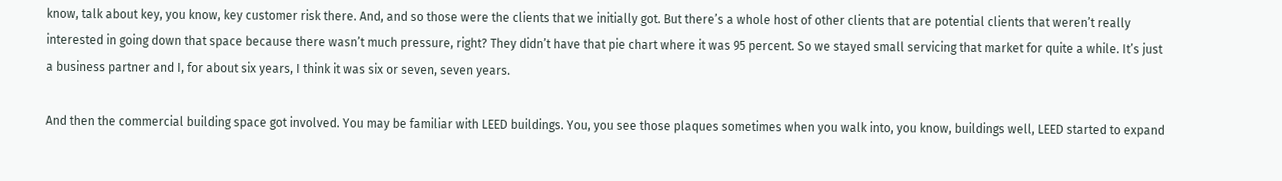know, talk about key, you know, key customer risk there. And, and so those were the clients that we initially got. But there’s a whole host of other clients that are potential clients that weren’t really interested in going down that space because there wasn’t much pressure, right? They didn’t have that pie chart where it was 95 percent. So we stayed small servicing that market for quite a while. It’s just a business partner and I, for about six years, I think it was six or seven, seven years.

And then the commercial building space got involved. You may be familiar with LEED buildings. You, you see those plaques sometimes when you walk into, you know, buildings well, LEED started to expand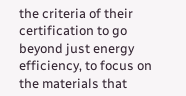the criteria of their certification to go beyond just energy efficiency, to focus on the materials that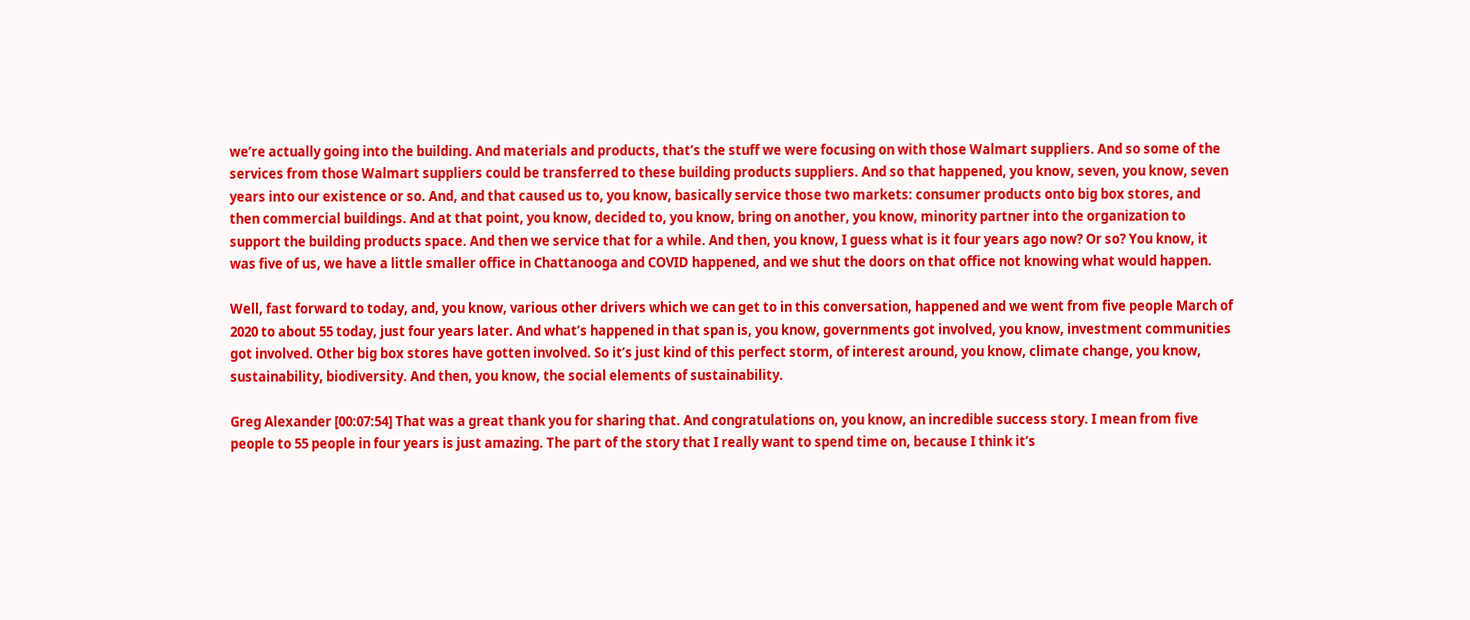we’re actually going into the building. And materials and products, that’s the stuff we were focusing on with those Walmart suppliers. And so some of the services from those Walmart suppliers could be transferred to these building products suppliers. And so that happened, you know, seven, you know, seven years into our existence or so. And, and that caused us to, you know, basically service those two markets: consumer products onto big box stores, and then commercial buildings. And at that point, you know, decided to, you know, bring on another, you know, minority partner into the organization to support the building products space. And then we service that for a while. And then, you know, I guess what is it four years ago now? Or so? You know, it was five of us, we have a little smaller office in Chattanooga and COVID happened, and we shut the doors on that office not knowing what would happen.

Well, fast forward to today, and, you know, various other drivers which we can get to in this conversation, happened and we went from five people March of 2020 to about 55 today, just four years later. And what’s happened in that span is, you know, governments got involved, you know, investment communities got involved. Other big box stores have gotten involved. So it’s just kind of this perfect storm, of interest around, you know, climate change, you know, sustainability, biodiversity. And then, you know, the social elements of sustainability.

Greg Alexander [00:07:54] That was a great thank you for sharing that. And congratulations on, you know, an incredible success story. I mean from five people to 55 people in four years is just amazing. The part of the story that I really want to spend time on, because I think it’s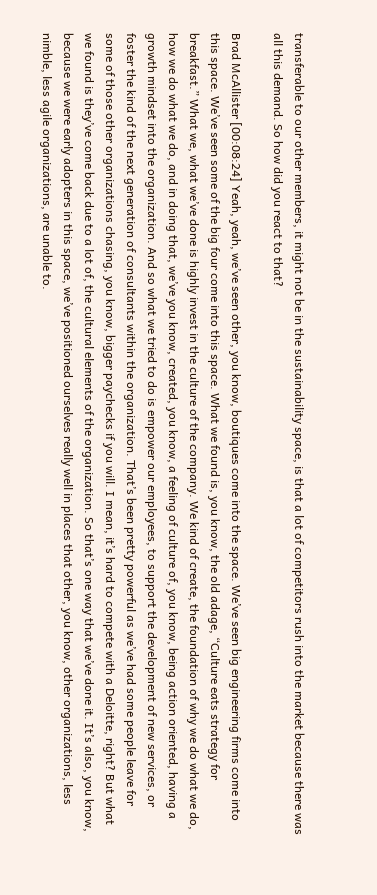transferable to our other members, it might not be in the sustainability space, is that a lot of competitors rush into the market because there was all this demand. So how did you react to that?

Brad McAllister [00:08:24] Yeah, yeah, we’ve seen other, you know, boutiques come into the space. We’ve seen big engineering firms come into this space. We’ve seen some of the big four come into this space. What we found is, you know, the old adage, “Culture eats strategy for breakfast.” What we, what we’ve done is highly invest in the culture of the company. We kind of create, the foundation of why we do what we do, how we do what we do, and in doing that, we’ve you know, created, you know, a feeling of culture of, you know, being action oriented, having a growth mindset into the organization. And so what we tried to do is empower our employees, to support the development of new services, or foster the kind of the next generation of consultants within the organization. That’s been pretty powerful as we’ve had some people leave for some of those other organizations chasing, you know, bigger paychecks if you will. I mean, it’s hard to compete with a Deloitte, right? But what we found is they’ve come back due to a lot of, the cultural elements of the organization. So that’s one way that we’ve done it. It’s also, you know, because we were early adopters in this space, we’ve positioned ourselves really well in places that other, you know, other organizations, less nimble, less agile organizations, are unable to.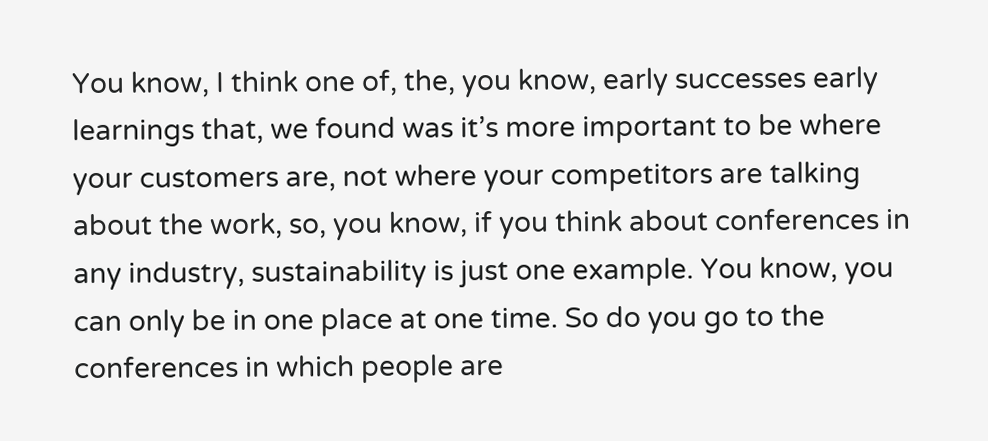You know, I think one of, the, you know, early successes early learnings that, we found was it’s more important to be where your customers are, not where your competitors are talking about the work, so, you know, if you think about conferences in any industry, sustainability is just one example. You know, you can only be in one place at one time. So do you go to the conferences in which people are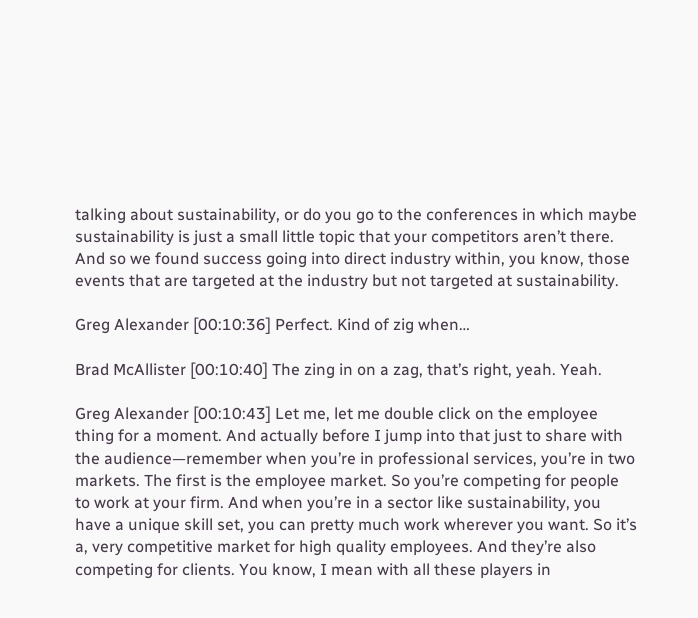talking about sustainability, or do you go to the conferences in which maybe sustainability is just a small little topic that your competitors aren’t there. And so we found success going into direct industry within, you know, those events that are targeted at the industry but not targeted at sustainability.

Greg Alexander [00:10:36] Perfect. Kind of zig when…

Brad McAllister [00:10:40] The zing in on a zag, that’s right, yeah. Yeah.

Greg Alexander [00:10:43] Let me, let me double click on the employee thing for a moment. And actually before I jump into that just to share with the audience—remember when you’re in professional services, you’re in two markets. The first is the employee market. So you’re competing for people to work at your firm. And when you’re in a sector like sustainability, you have a unique skill set, you can pretty much work wherever you want. So it’s a, very competitive market for high quality employees. And they’re also competing for clients. You know, I mean with all these players in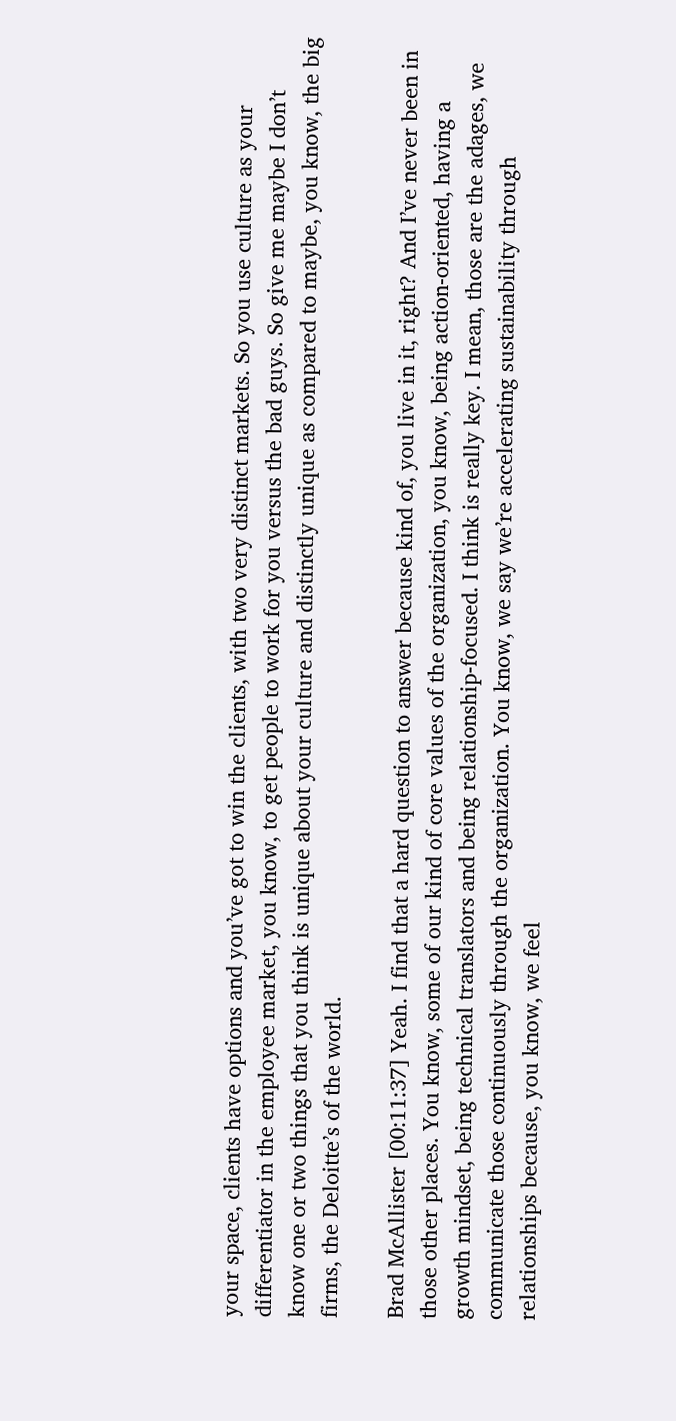your space, clients have options and you’ve got to win the clients, with two very distinct markets. So you use culture as your differentiator in the employee market, you know, to get people to work for you versus the bad guys. So give me maybe I don’t know one or two things that you think is unique about your culture and distinctly unique as compared to maybe, you know, the big firms, the Deloitte’s of the world.

Brad McAllister [00:11:37] Yeah. I find that a hard question to answer because kind of, you live in it, right? And I’ve never been in those other places. You know, some of our kind of core values of the organization, you know, being action-oriented, having a growth mindset, being technical translators and being relationship-focused. I think is really key. I mean, those are the adages, we communicate those continuously through the organization. You know, we say we’re accelerating sustainability through relationships because, you know, we feel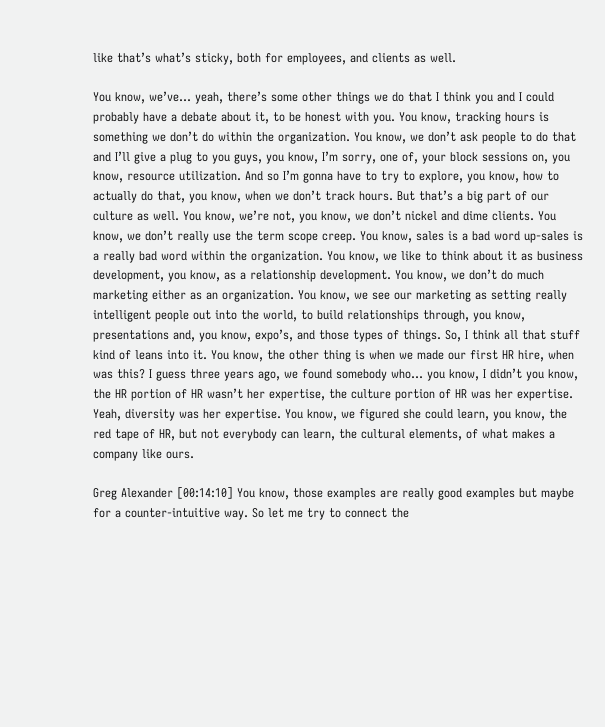like that’s what’s sticky, both for employees, and clients as well.

You know, we’ve… yeah, there’s some other things we do that I think you and I could probably have a debate about it, to be honest with you. You know, tracking hours is something we don’t do within the organization. You know, we don’t ask people to do that and I’ll give a plug to you guys, you know, I’m sorry, one of, your block sessions on, you know, resource utilization. And so I’m gonna have to try to explore, you know, how to actually do that, you know, when we don’t track hours. But that’s a big part of our culture as well. You know, we’re not, you know, we don’t nickel and dime clients. You know, we don’t really use the term scope creep. You know, sales is a bad word up-sales is a really bad word within the organization. You know, we like to think about it as business development, you know, as a relationship development. You know, we don’t do much marketing either as an organization. You know, we see our marketing as setting really intelligent people out into the world, to build relationships through, you know, presentations and, you know, expo’s, and those types of things. So, I think all that stuff kind of leans into it. You know, the other thing is when we made our first HR hire, when was this? I guess three years ago, we found somebody who… you know, I didn’t you know, the HR portion of HR wasn’t her expertise, the culture portion of HR was her expertise. Yeah, diversity was her expertise. You know, we figured she could learn, you know, the red tape of HR, but not everybody can learn, the cultural elements, of what makes a company like ours.

Greg Alexander [00:14:10] You know, those examples are really good examples but maybe for a counter-intuitive way. So let me try to connect the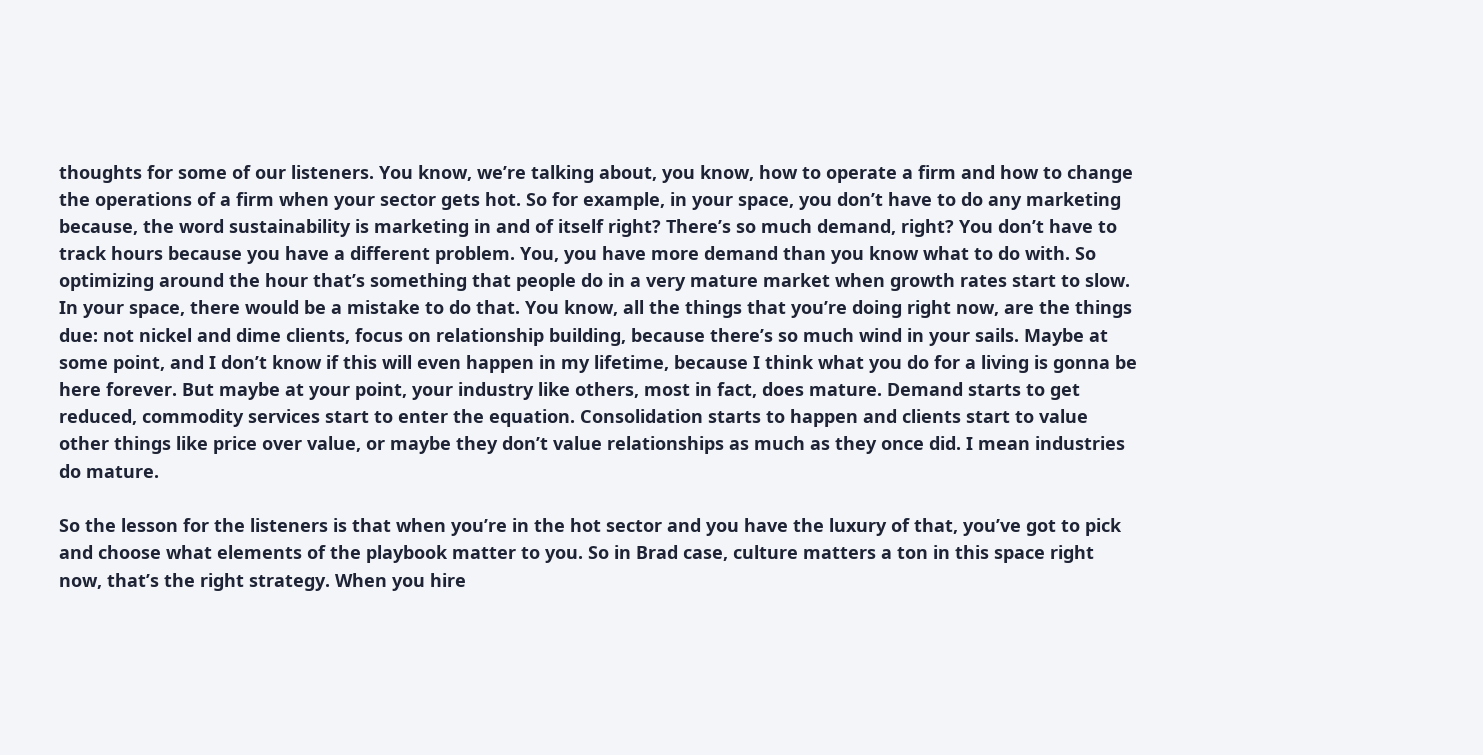thoughts for some of our listeners. You know, we’re talking about, you know, how to operate a firm and how to change the operations of a firm when your sector gets hot. So for example, in your space, you don’t have to do any marketing because, the word sustainability is marketing in and of itself right? There’s so much demand, right? You don’t have to track hours because you have a different problem. You, you have more demand than you know what to do with. So optimizing around the hour that’s something that people do in a very mature market when growth rates start to slow. In your space, there would be a mistake to do that. You know, all the things that you’re doing right now, are the things due: not nickel and dime clients, focus on relationship building, because there’s so much wind in your sails. Maybe at some point, and I don’t know if this will even happen in my lifetime, because I think what you do for a living is gonna be here forever. But maybe at your point, your industry like others, most in fact, does mature. Demand starts to get reduced, commodity services start to enter the equation. Consolidation starts to happen and clients start to value other things like price over value, or maybe they don’t value relationships as much as they once did. I mean industries do mature.

So the lesson for the listeners is that when you’re in the hot sector and you have the luxury of that, you’ve got to pick and choose what elements of the playbook matter to you. So in Brad case, culture matters a ton in this space right now, that’s the right strategy. When you hire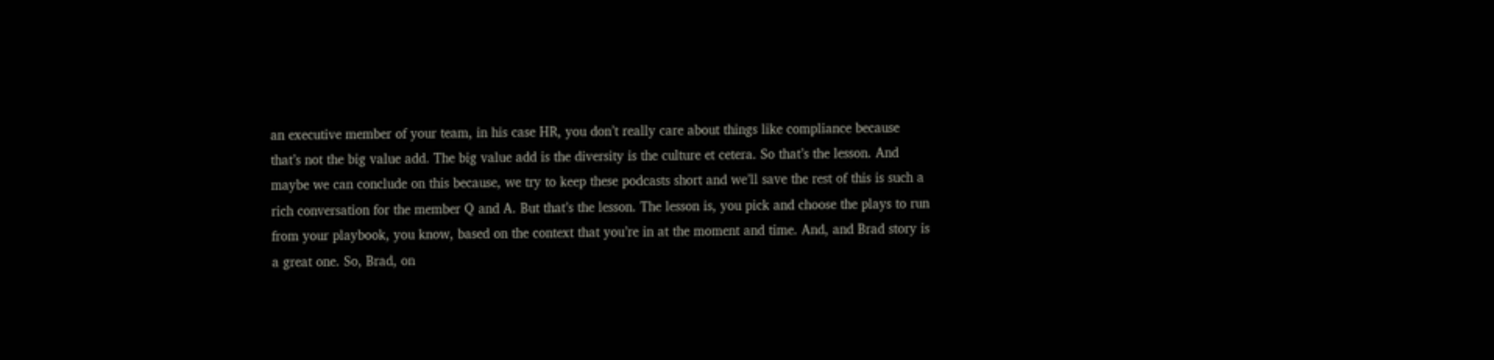an executive member of your team, in his case HR, you don’t really care about things like compliance because that’s not the big value add. The big value add is the diversity is the culture et cetera. So that’s the lesson. And maybe we can conclude on this because, we try to keep these podcasts short and we’ll save the rest of this is such a rich conversation for the member Q and A. But that’s the lesson. The lesson is, you pick and choose the plays to run from your playbook, you know, based on the context that you’re in at the moment and time. And, and Brad story is a great one. So, Brad, on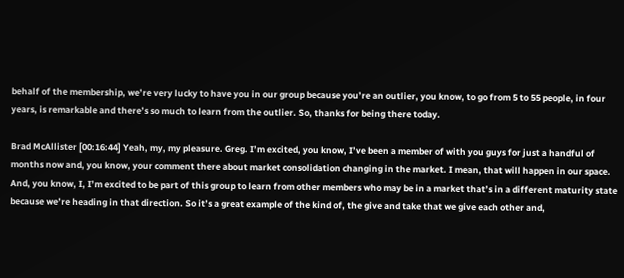behalf of the membership, we’re very lucky to have you in our group because you’re an outlier, you know, to go from 5 to 55 people, in four years, is remarkable and there’s so much to learn from the outlier. So, thanks for being there today.

Brad McAllister [00:16:44] Yeah, my, my pleasure. Greg. I’m excited, you know, I’ve been a member of with you guys for just a handful of months now and, you know, your comment there about market consolidation changing in the market. I mean, that will happen in our space. And, you know, I, I’m excited to be part of this group to learn from other members who may be in a market that’s in a different maturity state because we’re heading in that direction. So it’s a great example of the kind of, the give and take that we give each other and,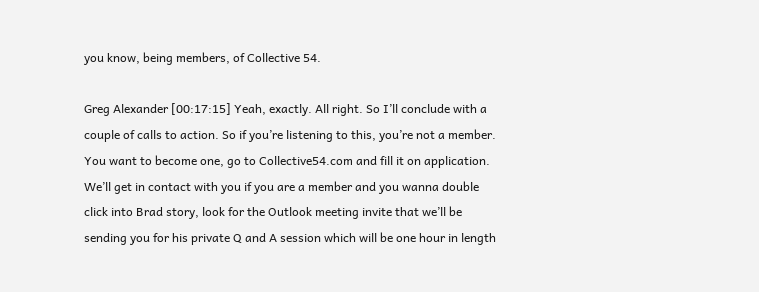you know, being members, of Collective 54.

Greg Alexander [00:17:15] Yeah, exactly. All right. So I’ll conclude with a couple of calls to action. So if you’re listening to this, you’re not a member. You want to become one, go to Collective54.com and fill it on application. We’ll get in contact with you if you are a member and you wanna double click into Brad story, look for the Outlook meeting invite that we’ll be sending you for his private Q and A session which will be one hour in length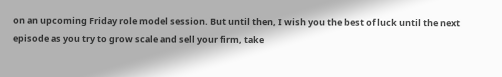on an upcoming Friday role model session. But until then, I wish you the best of luck until the next episode as you try to grow scale and sell your firm, take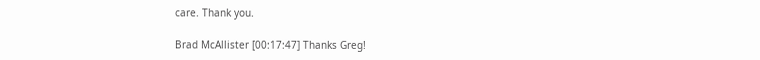care. Thank you.

Brad McAllister [00:17:47] Thanks Greg!